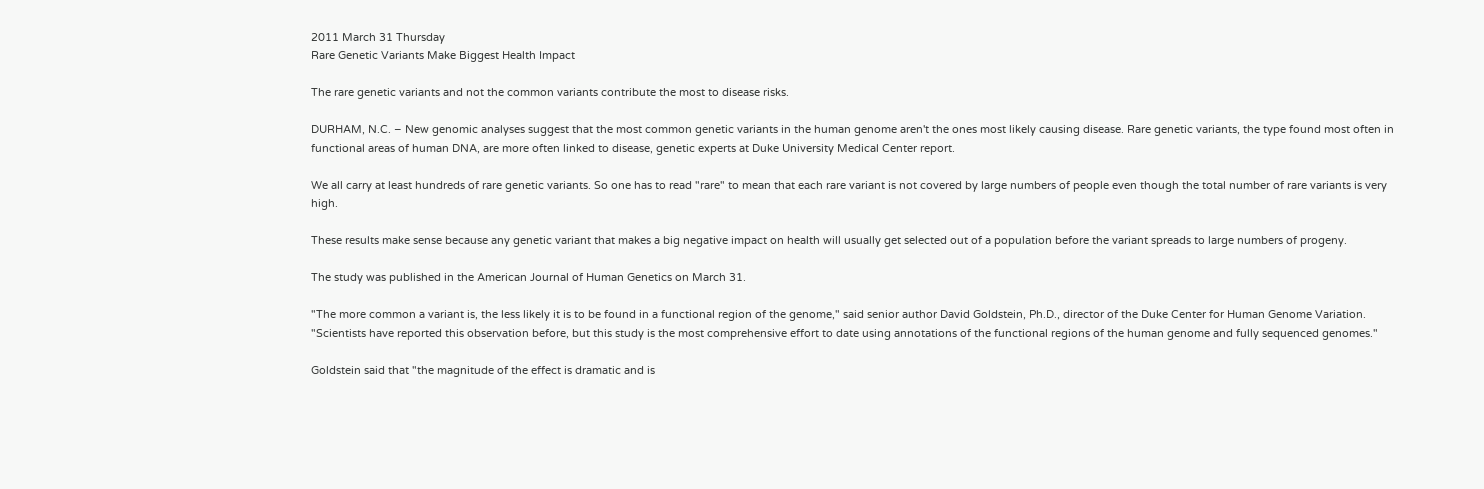2011 March 31 Thursday
Rare Genetic Variants Make Biggest Health Impact

The rare genetic variants and not the common variants contribute the most to disease risks.

DURHAM, N.C. – New genomic analyses suggest that the most common genetic variants in the human genome aren't the ones most likely causing disease. Rare genetic variants, the type found most often in functional areas of human DNA, are more often linked to disease, genetic experts at Duke University Medical Center report.

We all carry at least hundreds of rare genetic variants. So one has to read "rare" to mean that each rare variant is not covered by large numbers of people even though the total number of rare variants is very high.

These results make sense because any genetic variant that makes a big negative impact on health will usually get selected out of a population before the variant spreads to large numbers of progeny.

The study was published in the American Journal of Human Genetics on March 31.

"The more common a variant is, the less likely it is to be found in a functional region of the genome," said senior author David Goldstein, Ph.D., director of the Duke Center for Human Genome Variation. "Scientists have reported this observation before, but this study is the most comprehensive effort to date using annotations of the functional regions of the human genome and fully sequenced genomes."

Goldstein said that "the magnitude of the effect is dramatic and is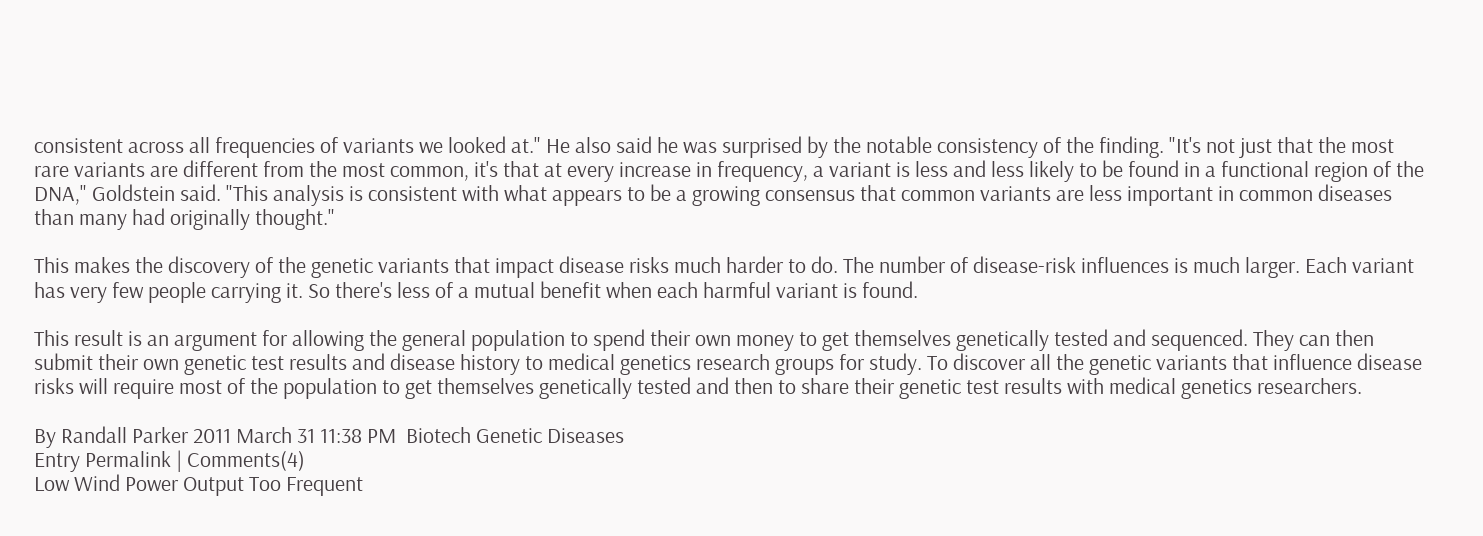consistent across all frequencies of variants we looked at." He also said he was surprised by the notable consistency of the finding. "It's not just that the most rare variants are different from the most common, it's that at every increase in frequency, a variant is less and less likely to be found in a functional region of the DNA," Goldstein said. "This analysis is consistent with what appears to be a growing consensus that common variants are less important in common diseases than many had originally thought."

This makes the discovery of the genetic variants that impact disease risks much harder to do. The number of disease-risk influences is much larger. Each variant has very few people carrying it. So there's less of a mutual benefit when each harmful variant is found.

This result is an argument for allowing the general population to spend their own money to get themselves genetically tested and sequenced. They can then submit their own genetic test results and disease history to medical genetics research groups for study. To discover all the genetic variants that influence disease risks will require most of the population to get themselves genetically tested and then to share their genetic test results with medical genetics researchers.

By Randall Parker 2011 March 31 11:38 PM  Biotech Genetic Diseases
Entry Permalink | Comments(4)
Low Wind Power Output Too Frequent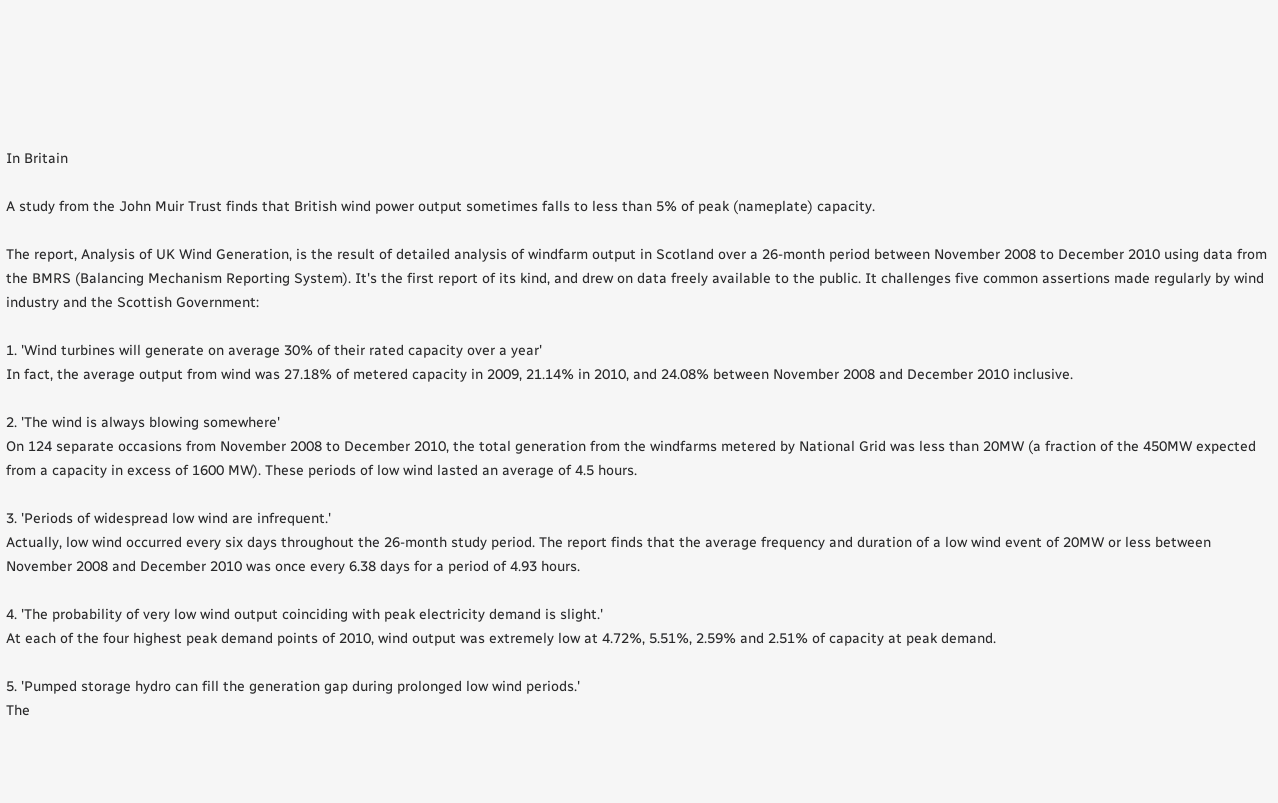In Britain

A study from the John Muir Trust finds that British wind power output sometimes falls to less than 5% of peak (nameplate) capacity.

The report, Analysis of UK Wind Generation, is the result of detailed analysis of windfarm output in Scotland over a 26-month period between November 2008 to December 2010 using data from the BMRS (Balancing Mechanism Reporting System). It's the first report of its kind, and drew on data freely available to the public. It challenges five common assertions made regularly by wind industry and the Scottish Government:

1. 'Wind turbines will generate on average 30% of their rated capacity over a year'
In fact, the average output from wind was 27.18% of metered capacity in 2009, 21.14% in 2010, and 24.08% between November 2008 and December 2010 inclusive.

2. 'The wind is always blowing somewhere'
On 124 separate occasions from November 2008 to December 2010, the total generation from the windfarms metered by National Grid was less than 20MW (a fraction of the 450MW expected from a capacity in excess of 1600 MW). These periods of low wind lasted an average of 4.5 hours.

3. 'Periods of widespread low wind are infrequent.'
Actually, low wind occurred every six days throughout the 26-month study period. The report finds that the average frequency and duration of a low wind event of 20MW or less between November 2008 and December 2010 was once every 6.38 days for a period of 4.93 hours.

4. 'The probability of very low wind output coinciding with peak electricity demand is slight.'
At each of the four highest peak demand points of 2010, wind output was extremely low at 4.72%, 5.51%, 2.59% and 2.51% of capacity at peak demand.

5. 'Pumped storage hydro can fill the generation gap during prolonged low wind periods.'
The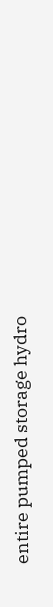entire pumped storage hydro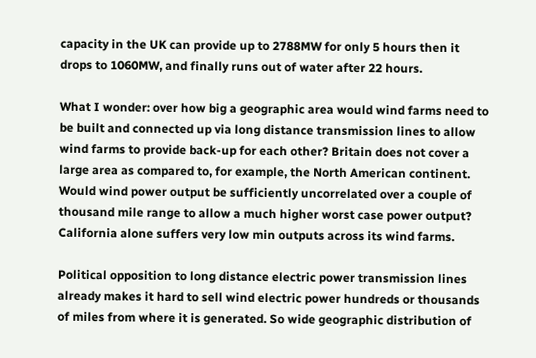capacity in the UK can provide up to 2788MW for only 5 hours then it drops to 1060MW, and finally runs out of water after 22 hours.

What I wonder: over how big a geographic area would wind farms need to be built and connected up via long distance transmission lines to allow wind farms to provide back-up for each other? Britain does not cover a large area as compared to, for example, the North American continent. Would wind power output be sufficiently uncorrelated over a couple of thousand mile range to allow a much higher worst case power output? California alone suffers very low min outputs across its wind farms.

Political opposition to long distance electric power transmission lines already makes it hard to sell wind electric power hundreds or thousands of miles from where it is generated. So wide geographic distribution of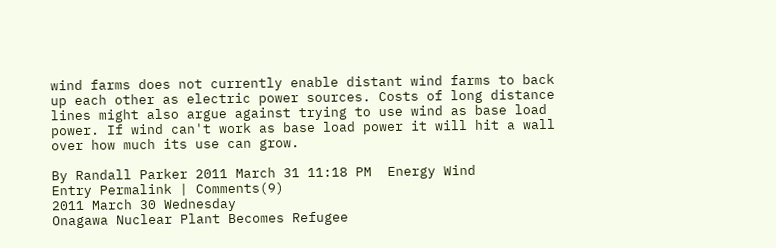wind farms does not currently enable distant wind farms to back up each other as electric power sources. Costs of long distance lines might also argue against trying to use wind as base load power. If wind can't work as base load power it will hit a wall over how much its use can grow.

By Randall Parker 2011 March 31 11:18 PM  Energy Wind
Entry Permalink | Comments(9)
2011 March 30 Wednesday
Onagawa Nuclear Plant Becomes Refugee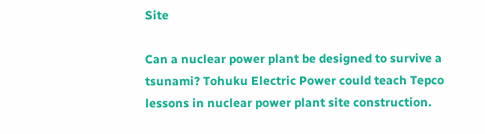Site

Can a nuclear power plant be designed to survive a tsunami? Tohuku Electric Power could teach Tepco lessons in nuclear power plant site construction.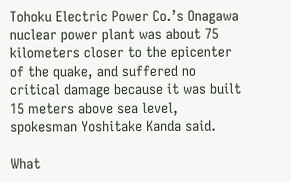Tohoku Electric Power Co.’s Onagawa nuclear power plant was about 75 kilometers closer to the epicenter of the quake, and suffered no critical damage because it was built 15 meters above sea level, spokesman Yoshitake Kanda said.

What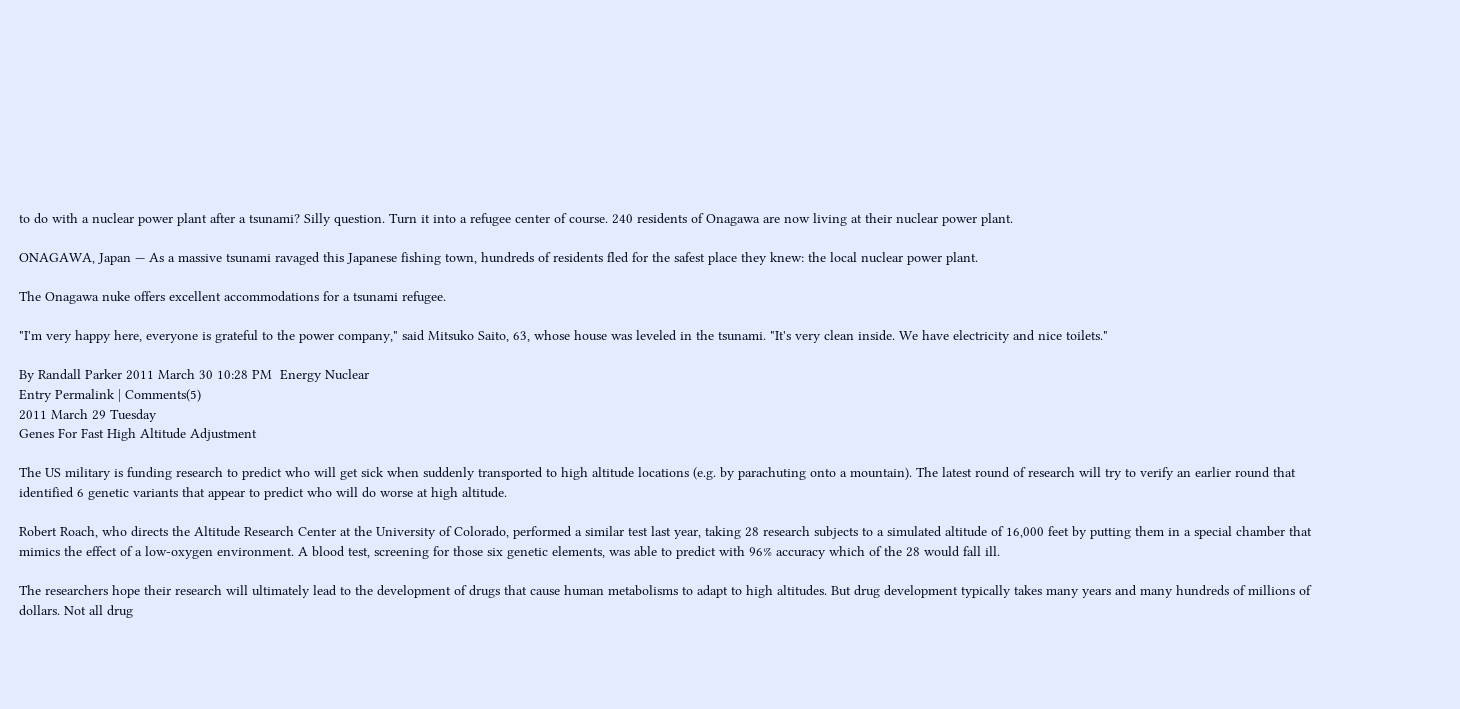to do with a nuclear power plant after a tsunami? Silly question. Turn it into a refugee center of course. 240 residents of Onagawa are now living at their nuclear power plant.

ONAGAWA, Japan — As a massive tsunami ravaged this Japanese fishing town, hundreds of residents fled for the safest place they knew: the local nuclear power plant.

The Onagawa nuke offers excellent accommodations for a tsunami refugee.

"I'm very happy here, everyone is grateful to the power company," said Mitsuko Saito, 63, whose house was leveled in the tsunami. "It's very clean inside. We have electricity and nice toilets."

By Randall Parker 2011 March 30 10:28 PM  Energy Nuclear
Entry Permalink | Comments(5)
2011 March 29 Tuesday
Genes For Fast High Altitude Adjustment

The US military is funding research to predict who will get sick when suddenly transported to high altitude locations (e.g. by parachuting onto a mountain). The latest round of research will try to verify an earlier round that identified 6 genetic variants that appear to predict who will do worse at high altitude.

Robert Roach, who directs the Altitude Research Center at the University of Colorado, performed a similar test last year, taking 28 research subjects to a simulated altitude of 16,000 feet by putting them in a special chamber that mimics the effect of a low-oxygen environment. A blood test, screening for those six genetic elements, was able to predict with 96% accuracy which of the 28 would fall ill.

The researchers hope their research will ultimately lead to the development of drugs that cause human metabolisms to adapt to high altitudes. But drug development typically takes many years and many hundreds of millions of dollars. Not all drug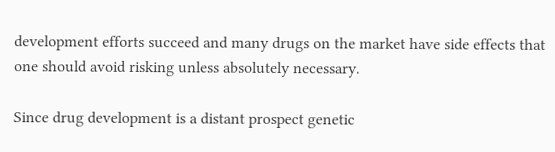development efforts succeed and many drugs on the market have side effects that one should avoid risking unless absolutely necessary.

Since drug development is a distant prospect genetic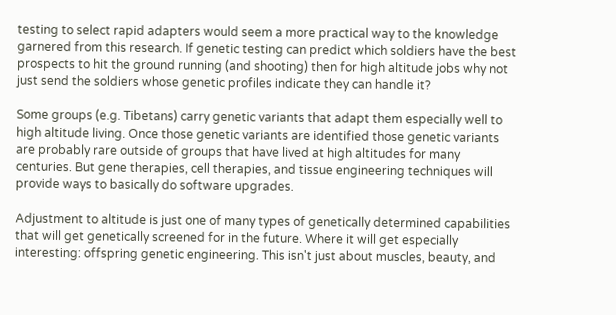testing to select rapid adapters would seem a more practical way to the knowledge garnered from this research. If genetic testing can predict which soldiers have the best prospects to hit the ground running (and shooting) then for high altitude jobs why not just send the soldiers whose genetic profiles indicate they can handle it?

Some groups (e.g. Tibetans) carry genetic variants that adapt them especially well to high altitude living. Once those genetic variants are identified those genetic variants are probably rare outside of groups that have lived at high altitudes for many centuries. But gene therapies, cell therapies, and tissue engineering techniques will provide ways to basically do software upgrades.

Adjustment to altitude is just one of many types of genetically determined capabilities that will get genetically screened for in the future. Where it will get especially interesting: offspring genetic engineering. This isn't just about muscles, beauty, and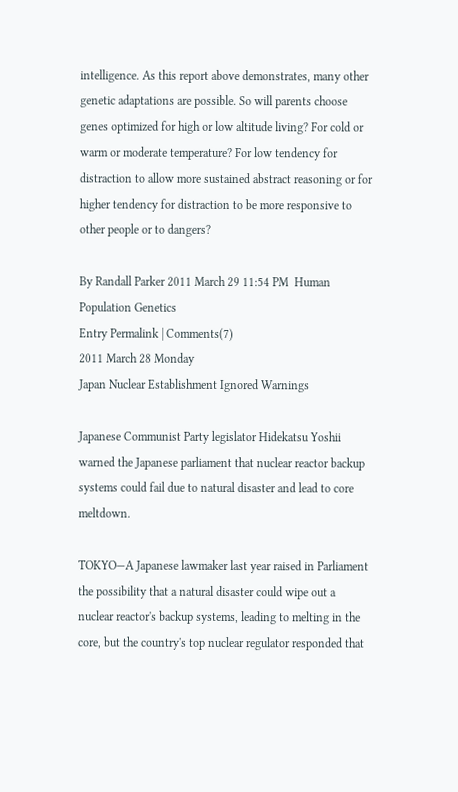intelligence. As this report above demonstrates, many other genetic adaptations are possible. So will parents choose genes optimized for high or low altitude living? For cold or warm or moderate temperature? For low tendency for distraction to allow more sustained abstract reasoning or for higher tendency for distraction to be more responsive to other people or to dangers?

By Randall Parker 2011 March 29 11:54 PM  Human Population Genetics
Entry Permalink | Comments(7)
2011 March 28 Monday
Japan Nuclear Establishment Ignored Warnings

Japanese Communist Party legislator Hidekatsu Yoshii warned the Japanese parliament that nuclear reactor backup systems could fail due to natural disaster and lead to core meltdown.

TOKYO—A Japanese lawmaker last year raised in Parliament the possibility that a natural disaster could wipe out a nuclear reactor's backup systems, leading to melting in the core, but the country's top nuclear regulator responded that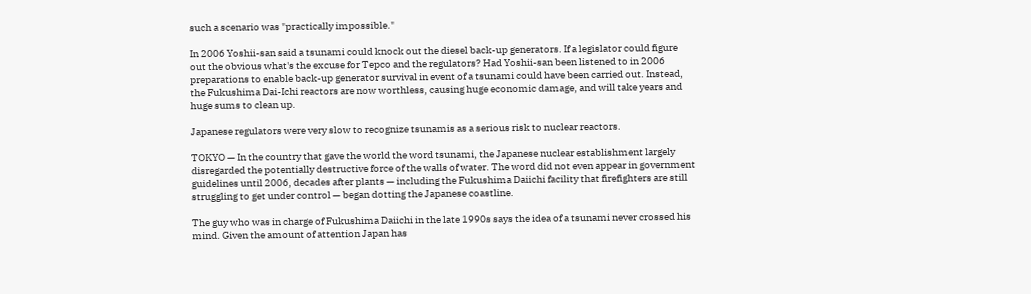such a scenario was "practically impossible."

In 2006 Yoshii-san said a tsunami could knock out the diesel back-up generators. If a legislator could figure out the obvious what's the excuse for Tepco and the regulators? Had Yoshii-san been listened to in 2006 preparations to enable back-up generator survival in event of a tsunami could have been carried out. Instead, the Fukushima Dai-Ichi reactors are now worthless, causing huge economic damage, and will take years and huge sums to clean up.

Japanese regulators were very slow to recognize tsunamis as a serious risk to nuclear reactors.

TOKYO — In the country that gave the world the word tsunami, the Japanese nuclear establishment largely disregarded the potentially destructive force of the walls of water. The word did not even appear in government guidelines until 2006, decades after plants — including the Fukushima Daiichi facility that firefighters are still struggling to get under control — began dotting the Japanese coastline.

The guy who was in charge of Fukushima Daiichi in the late 1990s says the idea of a tsunami never crossed his mind. Given the amount of attention Japan has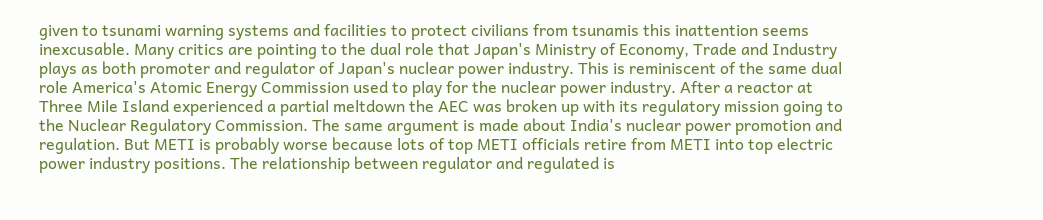given to tsunami warning systems and facilities to protect civilians from tsunamis this inattention seems inexcusable. Many critics are pointing to the dual role that Japan's Ministry of Economy, Trade and Industry plays as both promoter and regulator of Japan's nuclear power industry. This is reminiscent of the same dual role America's Atomic Energy Commission used to play for the nuclear power industry. After a reactor at Three Mile Island experienced a partial meltdown the AEC was broken up with its regulatory mission going to the Nuclear Regulatory Commission. The same argument is made about India's nuclear power promotion and regulation. But METI is probably worse because lots of top METI officials retire from METI into top electric power industry positions. The relationship between regulator and regulated is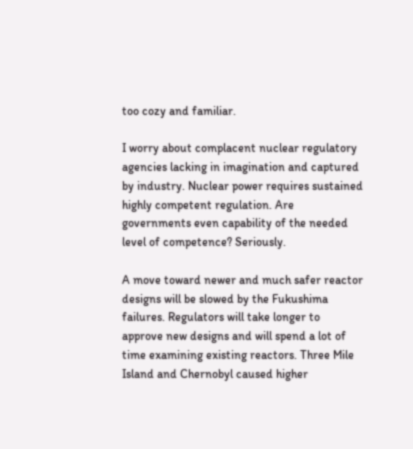too cozy and familiar.

I worry about complacent nuclear regulatory agencies lacking in imagination and captured by industry. Nuclear power requires sustained highly competent regulation. Are governments even capability of the needed level of competence? Seriously.

A move toward newer and much safer reactor designs will be slowed by the Fukushima failures. Regulators will take longer to approve new designs and will spend a lot of time examining existing reactors. Three Mile Island and Chernobyl caused higher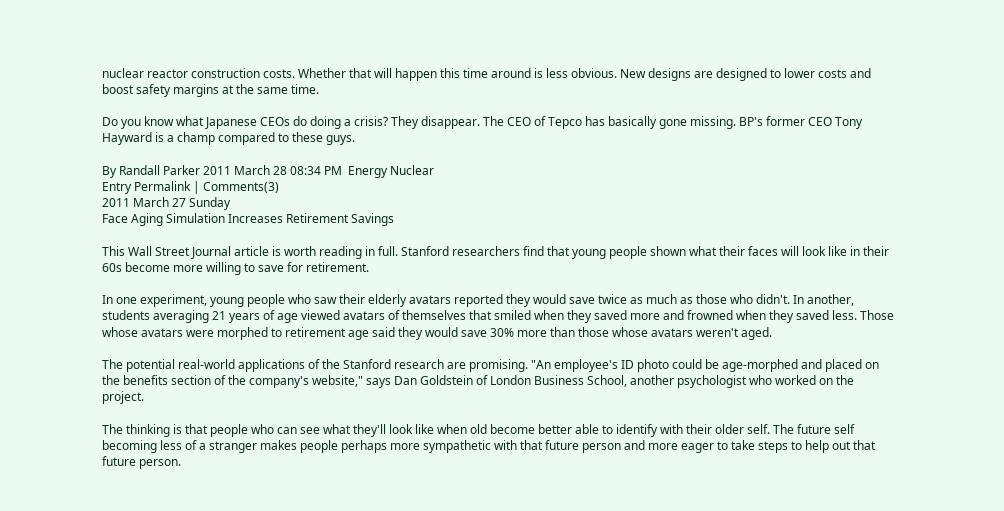nuclear reactor construction costs. Whether that will happen this time around is less obvious. New designs are designed to lower costs and boost safety margins at the same time.

Do you know what Japanese CEOs do doing a crisis? They disappear. The CEO of Tepco has basically gone missing. BP's former CEO Tony Hayward is a champ compared to these guys.

By Randall Parker 2011 March 28 08:34 PM  Energy Nuclear
Entry Permalink | Comments(3)
2011 March 27 Sunday
Face Aging Simulation Increases Retirement Savings

This Wall Street Journal article is worth reading in full. Stanford researchers find that young people shown what their faces will look like in their 60s become more willing to save for retirement.

In one experiment, young people who saw their elderly avatars reported they would save twice as much as those who didn't. In another, students averaging 21 years of age viewed avatars of themselves that smiled when they saved more and frowned when they saved less. Those whose avatars were morphed to retirement age said they would save 30% more than those whose avatars weren't aged.

The potential real-world applications of the Stanford research are promising. "An employee's ID photo could be age-morphed and placed on the benefits section of the company's website," says Dan Goldstein of London Business School, another psychologist who worked on the project.

The thinking is that people who can see what they'll look like when old become better able to identify with their older self. The future self becoming less of a stranger makes people perhaps more sympathetic with that future person and more eager to take steps to help out that future person.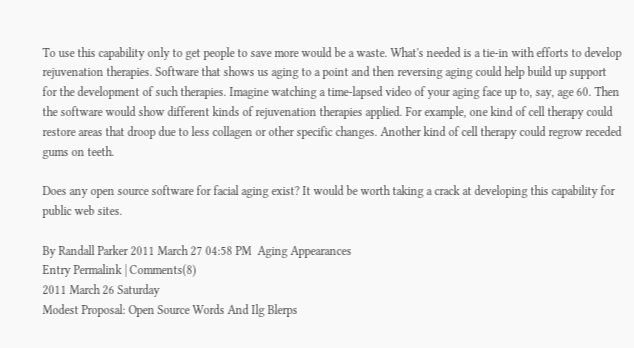To use this capability only to get people to save more would be a waste. What's needed is a tie-in with efforts to develop rejuvenation therapies. Software that shows us aging to a point and then reversing aging could help build up support for the development of such therapies. Imagine watching a time-lapsed video of your aging face up to, say, age 60. Then the software would show different kinds of rejuvenation therapies applied. For example, one kind of cell therapy could restore areas that droop due to less collagen or other specific changes. Another kind of cell therapy could regrow receded gums on teeth.

Does any open source software for facial aging exist? It would be worth taking a crack at developing this capability for public web sites.

By Randall Parker 2011 March 27 04:58 PM  Aging Appearances
Entry Permalink | Comments(8)
2011 March 26 Saturday
Modest Proposal: Open Source Words And Ilg Blerps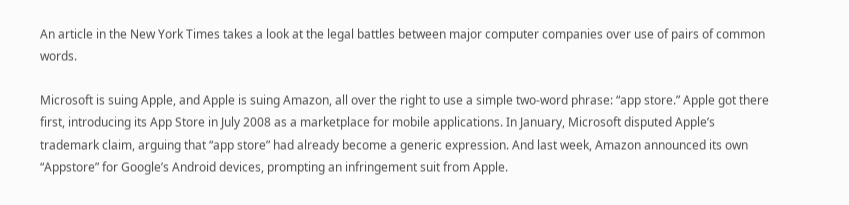An article in the New York Times takes a look at the legal battles between major computer companies over use of pairs of common words.

Microsoft is suing Apple, and Apple is suing Amazon, all over the right to use a simple two-word phrase: “app store.” Apple got there first, introducing its App Store in July 2008 as a marketplace for mobile applications. In January, Microsoft disputed Apple’s trademark claim, arguing that “app store” had already become a generic expression. And last week, Amazon announced its own “Appstore” for Google’s Android devices, prompting an infringement suit from Apple.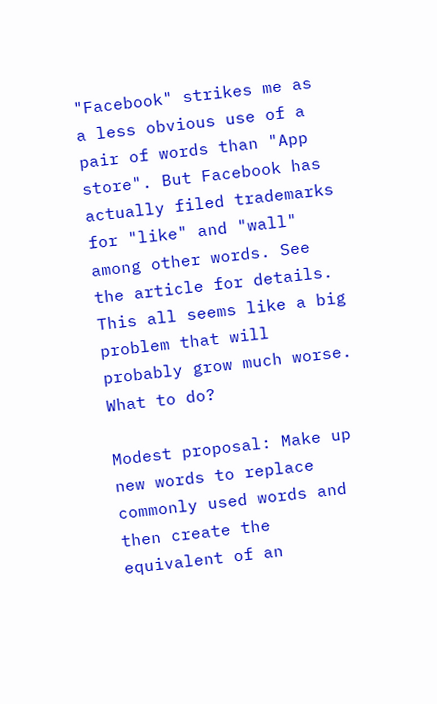"Facebook" strikes me as a less obvious use of a pair of words than "App store". But Facebook has actually filed trademarks for "like" and "wall" among other words. See the article for details. This all seems like a big problem that will probably grow much worse. What to do?

Modest proposal: Make up new words to replace commonly used words and then create the equivalent of an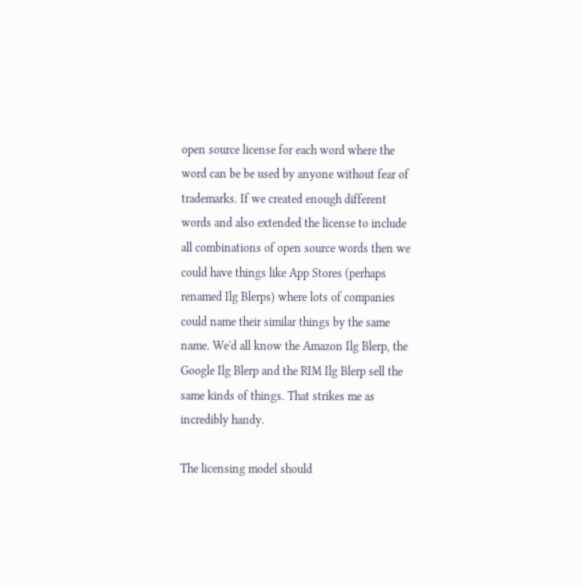open source license for each word where the word can be be used by anyone without fear of trademarks. If we created enough different words and also extended the license to include all combinations of open source words then we could have things like App Stores (perhaps renamed Ilg Blerps) where lots of companies could name their similar things by the same name. We'd all know the Amazon Ilg Blerp, the Google Ilg Blerp and the RIM Ilg Blerp sell the same kinds of things. That strikes me as incredibly handy.

The licensing model should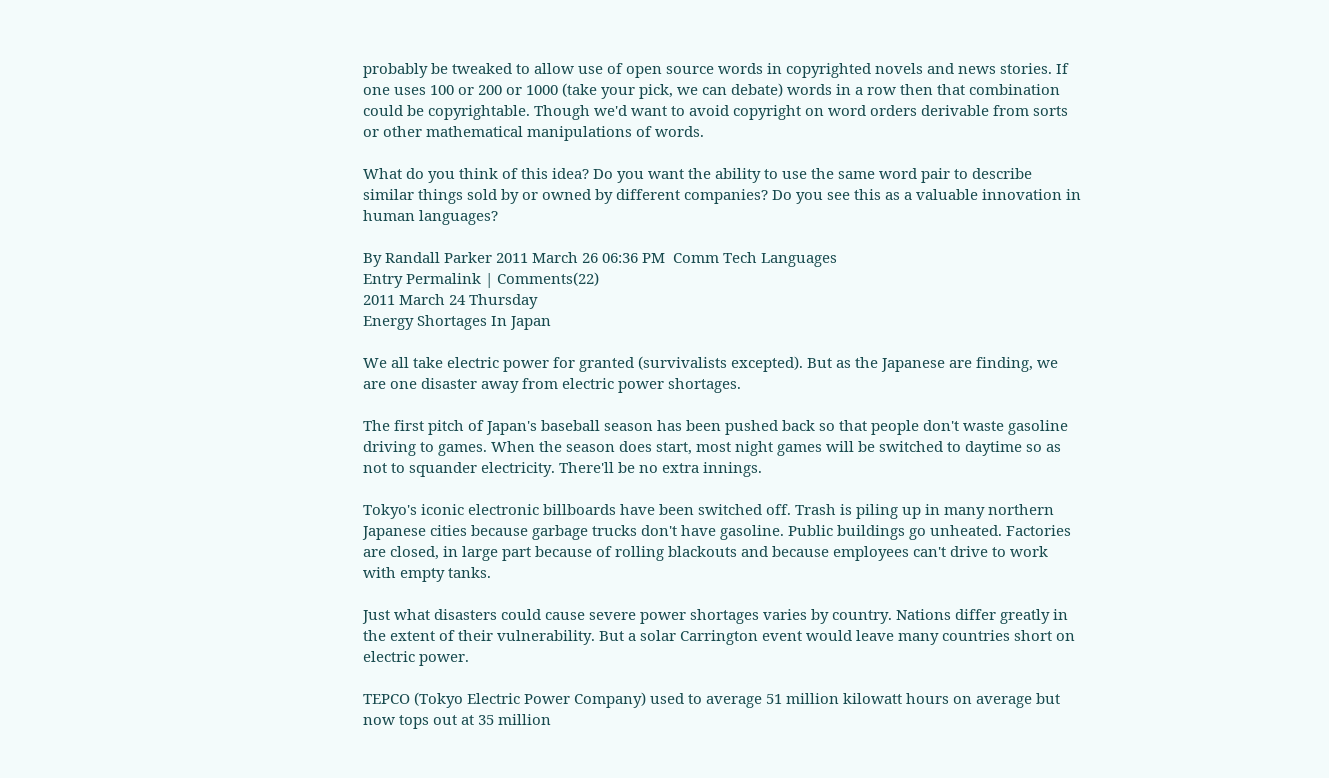probably be tweaked to allow use of open source words in copyrighted novels and news stories. If one uses 100 or 200 or 1000 (take your pick, we can debate) words in a row then that combination could be copyrightable. Though we'd want to avoid copyright on word orders derivable from sorts or other mathematical manipulations of words.

What do you think of this idea? Do you want the ability to use the same word pair to describe similar things sold by or owned by different companies? Do you see this as a valuable innovation in human languages?

By Randall Parker 2011 March 26 06:36 PM  Comm Tech Languages
Entry Permalink | Comments(22)
2011 March 24 Thursday
Energy Shortages In Japan

We all take electric power for granted (survivalists excepted). But as the Japanese are finding, we are one disaster away from electric power shortages.

The first pitch of Japan's baseball season has been pushed back so that people don't waste gasoline driving to games. When the season does start, most night games will be switched to daytime so as not to squander electricity. There'll be no extra innings.

Tokyo's iconic electronic billboards have been switched off. Trash is piling up in many northern Japanese cities because garbage trucks don't have gasoline. Public buildings go unheated. Factories are closed, in large part because of rolling blackouts and because employees can't drive to work with empty tanks.

Just what disasters could cause severe power shortages varies by country. Nations differ greatly in the extent of their vulnerability. But a solar Carrington event would leave many countries short on electric power.

TEPCO (Tokyo Electric Power Company) used to average 51 million kilowatt hours on average but now tops out at 35 million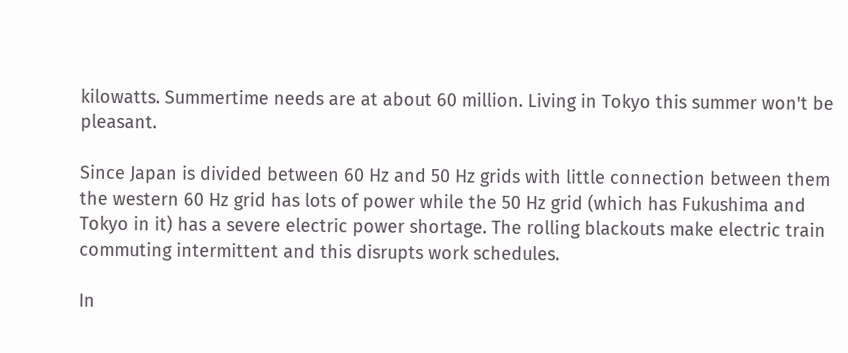kilowatts. Summertime needs are at about 60 million. Living in Tokyo this summer won't be pleasant.

Since Japan is divided between 60 Hz and 50 Hz grids with little connection between them the western 60 Hz grid has lots of power while the 50 Hz grid (which has Fukushima and Tokyo in it) has a severe electric power shortage. The rolling blackouts make electric train commuting intermittent and this disrupts work schedules.

In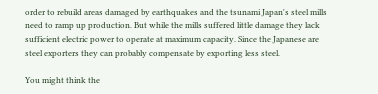order to rebuild areas damaged by earthquakes and the tsunami Japan's steel mills need to ramp up production. But while the mills suffered little damage they lack sufficient electric power to operate at maximum capacity. Since the Japanese are steel exporters they can probably compensate by exporting less steel.

You might think the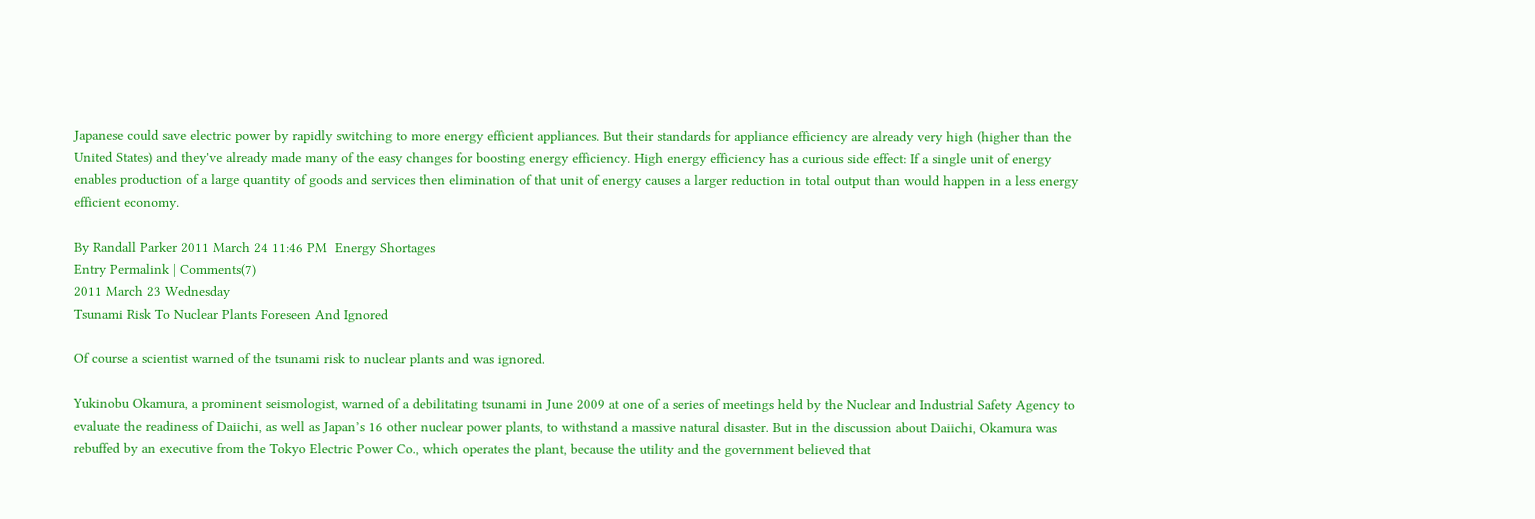Japanese could save electric power by rapidly switching to more energy efficient appliances. But their standards for appliance efficiency are already very high (higher than the United States) and they've already made many of the easy changes for boosting energy efficiency. High energy efficiency has a curious side effect: If a single unit of energy enables production of a large quantity of goods and services then elimination of that unit of energy causes a larger reduction in total output than would happen in a less energy efficient economy.

By Randall Parker 2011 March 24 11:46 PM  Energy Shortages
Entry Permalink | Comments(7)
2011 March 23 Wednesday
Tsunami Risk To Nuclear Plants Foreseen And Ignored

Of course a scientist warned of the tsunami risk to nuclear plants and was ignored.

Yukinobu Okamura, a prominent seismologist, warned of a debilitating tsunami in June 2009 at one of a series of meetings held by the Nuclear and Industrial Safety Agency to evaluate the readiness of Daiichi, as well as Japan’s 16 other nuclear power plants, to withstand a massive natural disaster. But in the discussion about Daiichi, Okamura was rebuffed by an executive from the Tokyo Electric Power Co., which operates the plant, because the utility and the government believed that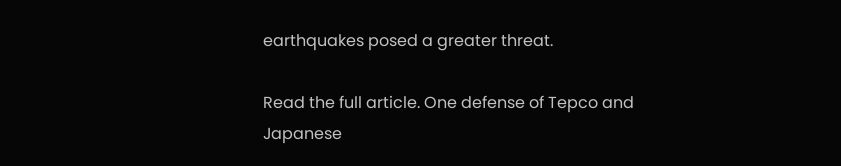earthquakes posed a greater threat.

Read the full article. One defense of Tepco and Japanese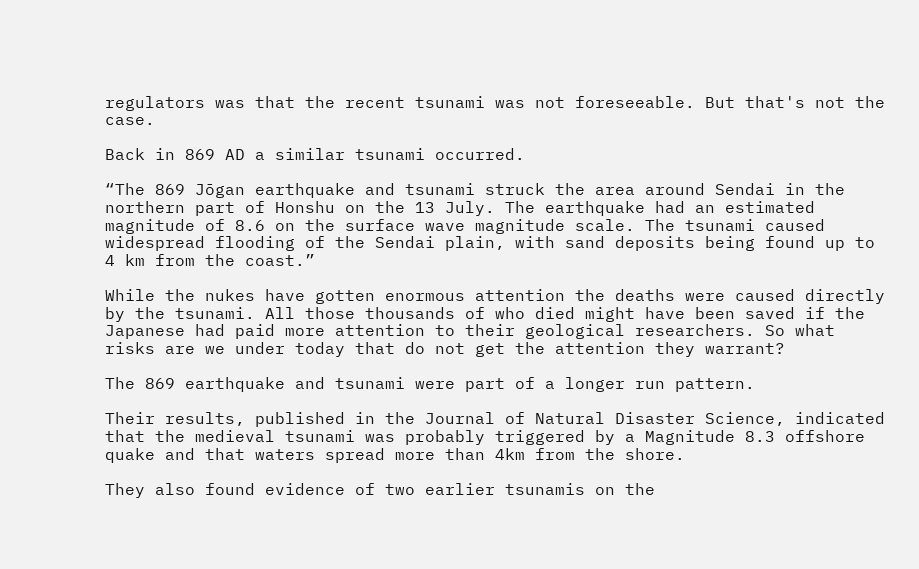regulators was that the recent tsunami was not foreseeable. But that's not the case.

Back in 869 AD a similar tsunami occurred.

“The 869 Jōgan earthquake and tsunami struck the area around Sendai in the northern part of Honshu on the 13 July. The earthquake had an estimated magnitude of 8.6 on the surface wave magnitude scale. The tsunami caused widespread flooding of the Sendai plain, with sand deposits being found up to 4 km from the coast.”

While the nukes have gotten enormous attention the deaths were caused directly by the tsunami. All those thousands of who died might have been saved if the Japanese had paid more attention to their geological researchers. So what risks are we under today that do not get the attention they warrant?

The 869 earthquake and tsunami were part of a longer run pattern.

Their results, published in the Journal of Natural Disaster Science, indicated that the medieval tsunami was probably triggered by a Magnitude 8.3 offshore quake and that waters spread more than 4km from the shore.

They also found evidence of two earlier tsunamis on the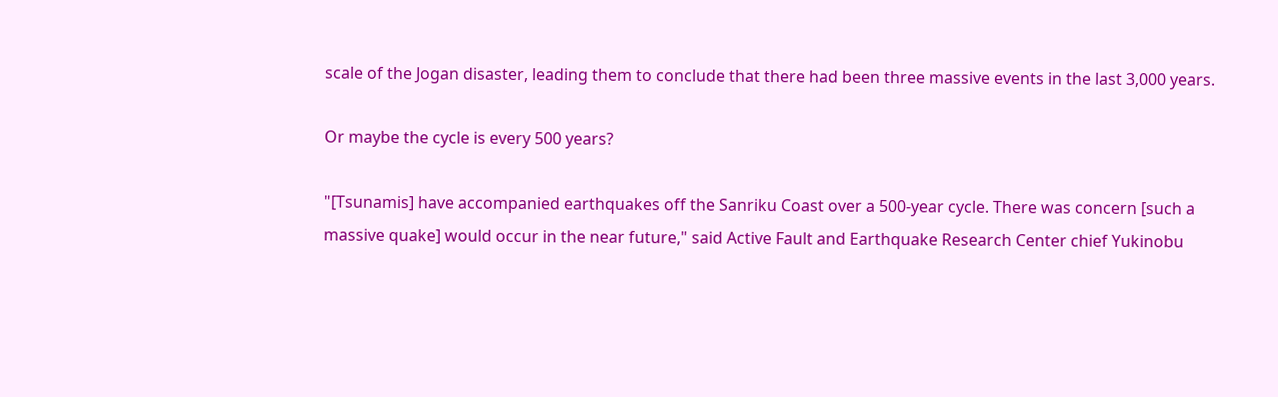scale of the Jogan disaster, leading them to conclude that there had been three massive events in the last 3,000 years.

Or maybe the cycle is every 500 years?

"[Tsunamis] have accompanied earthquakes off the Sanriku Coast over a 500-year cycle. There was concern [such a massive quake] would occur in the near future," said Active Fault and Earthquake Research Center chief Yukinobu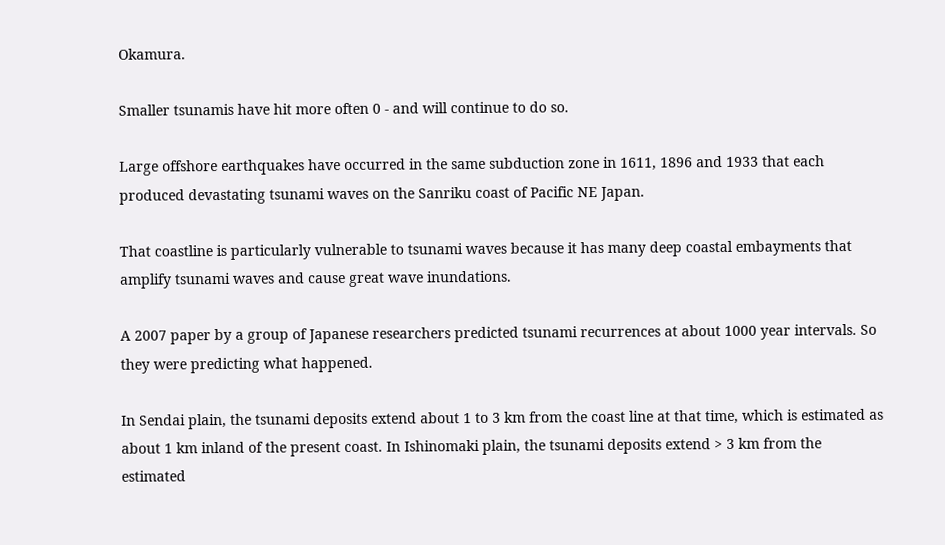Okamura.

Smaller tsunamis have hit more often 0 - and will continue to do so.

Large offshore earthquakes have occurred in the same subduction zone in 1611, 1896 and 1933 that each produced devastating tsunami waves on the Sanriku coast of Pacific NE Japan.

That coastline is particularly vulnerable to tsunami waves because it has many deep coastal embayments that amplify tsunami waves and cause great wave inundations.

A 2007 paper by a group of Japanese researchers predicted tsunami recurrences at about 1000 year intervals. So they were predicting what happened.

In Sendai plain, the tsunami deposits extend about 1 to 3 km from the coast line at that time, which is estimated as about 1 km inland of the present coast. In Ishinomaki plain, the tsunami deposits extend > 3 km from the estimated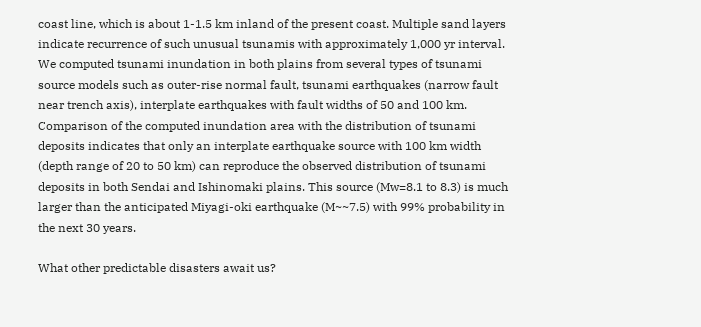coast line, which is about 1-1.5 km inland of the present coast. Multiple sand layers indicate recurrence of such unusual tsunamis with approximately 1,000 yr interval. We computed tsunami inundation in both plains from several types of tsunami source models such as outer-rise normal fault, tsunami earthquakes (narrow fault near trench axis), interplate earthquakes with fault widths of 50 and 100 km. Comparison of the computed inundation area with the distribution of tsunami deposits indicates that only an interplate earthquake source with 100 km width (depth range of 20 to 50 km) can reproduce the observed distribution of tsunami deposits in both Sendai and Ishinomaki plains. This source (Mw=8.1 to 8.3) is much larger than the anticipated Miyagi-oki earthquake (M~~7.5) with 99% probability in the next 30 years.

What other predictable disasters await us?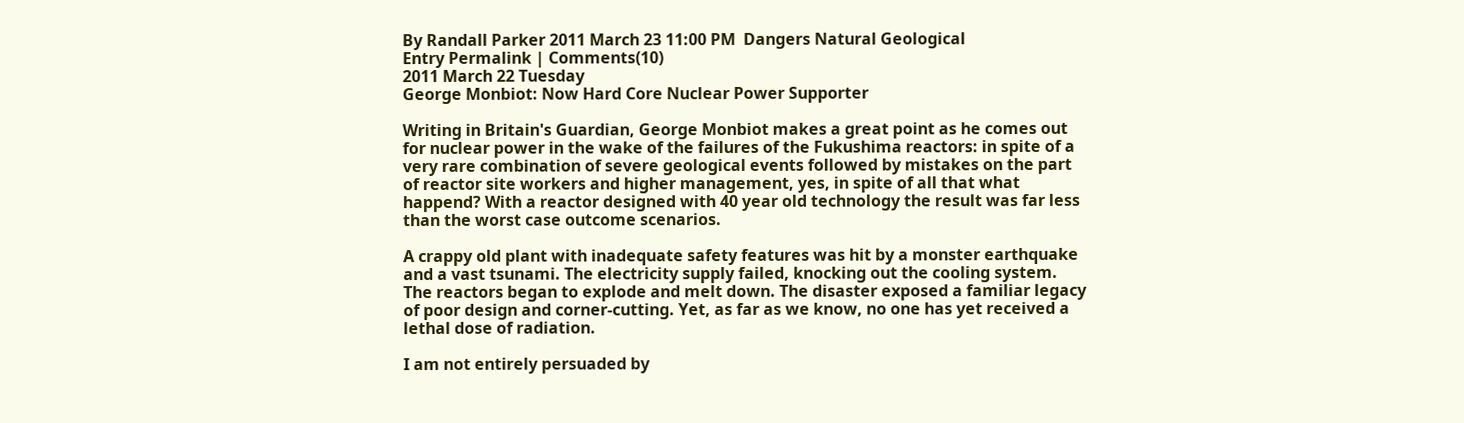By Randall Parker 2011 March 23 11:00 PM  Dangers Natural Geological
Entry Permalink | Comments(10)
2011 March 22 Tuesday
George Monbiot: Now Hard Core Nuclear Power Supporter

Writing in Britain's Guardian, George Monbiot makes a great point as he comes out for nuclear power in the wake of the failures of the Fukushima reactors: in spite of a very rare combination of severe geological events followed by mistakes on the part of reactor site workers and higher management, yes, in spite of all that what happend? With a reactor designed with 40 year old technology the result was far less than the worst case outcome scenarios.

A crappy old plant with inadequate safety features was hit by a monster earthquake and a vast tsunami. The electricity supply failed, knocking out the cooling system. The reactors began to explode and melt down. The disaster exposed a familiar legacy of poor design and corner-cutting. Yet, as far as we know, no one has yet received a lethal dose of radiation.

I am not entirely persuaded by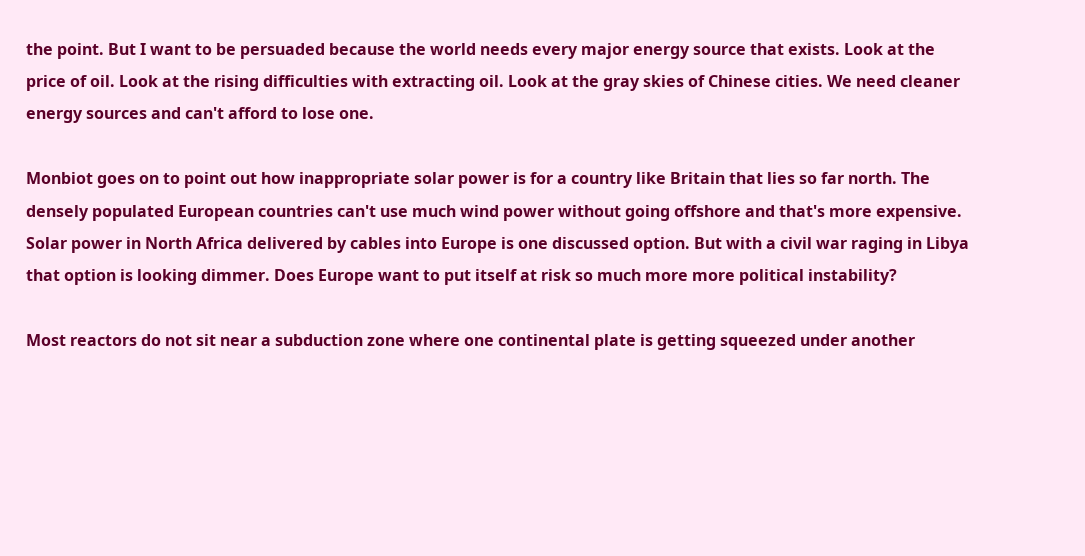the point. But I want to be persuaded because the world needs every major energy source that exists. Look at the price of oil. Look at the rising difficulties with extracting oil. Look at the gray skies of Chinese cities. We need cleaner energy sources and can't afford to lose one.

Monbiot goes on to point out how inappropriate solar power is for a country like Britain that lies so far north. The densely populated European countries can't use much wind power without going offshore and that's more expensive. Solar power in North Africa delivered by cables into Europe is one discussed option. But with a civil war raging in Libya that option is looking dimmer. Does Europe want to put itself at risk so much more more political instability?

Most reactors do not sit near a subduction zone where one continental plate is getting squeezed under another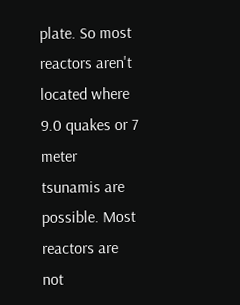plate. So most reactors aren't located where 9.0 quakes or 7 meter tsunamis are possible. Most reactors are not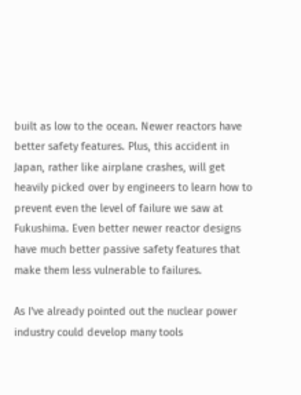built as low to the ocean. Newer reactors have better safety features. Plus, this accident in Japan, rather like airplane crashes, will get heavily picked over by engineers to learn how to prevent even the level of failure we saw at Fukushima. Even better newer reactor designs have much better passive safety features that make them less vulnerable to failures.

As I've already pointed out the nuclear power industry could develop many tools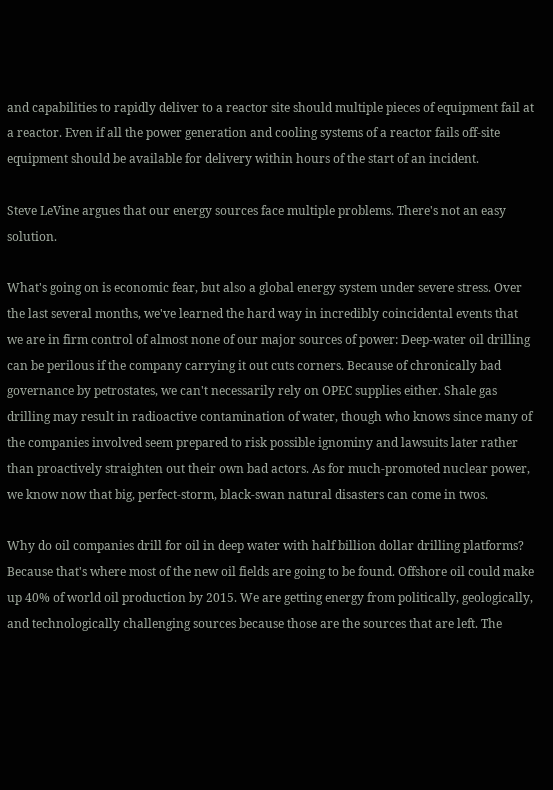and capabilities to rapidly deliver to a reactor site should multiple pieces of equipment fail at a reactor. Even if all the power generation and cooling systems of a reactor fails off-site equipment should be available for delivery within hours of the start of an incident.

Steve LeVine argues that our energy sources face multiple problems. There's not an easy solution.

What's going on is economic fear, but also a global energy system under severe stress. Over the last several months, we've learned the hard way in incredibly coincidental events that we are in firm control of almost none of our major sources of power: Deep-water oil drilling can be perilous if the company carrying it out cuts corners. Because of chronically bad governance by petrostates, we can't necessarily rely on OPEC supplies either. Shale gas drilling may result in radioactive contamination of water, though who knows since many of the companies involved seem prepared to risk possible ignominy and lawsuits later rather than proactively straighten out their own bad actors. As for much-promoted nuclear power, we know now that big, perfect-storm, black-swan natural disasters can come in twos.

Why do oil companies drill for oil in deep water with half billion dollar drilling platforms? Because that's where most of the new oil fields are going to be found. Offshore oil could make up 40% of world oil production by 2015. We are getting energy from politically, geologically, and technologically challenging sources because those are the sources that are left. The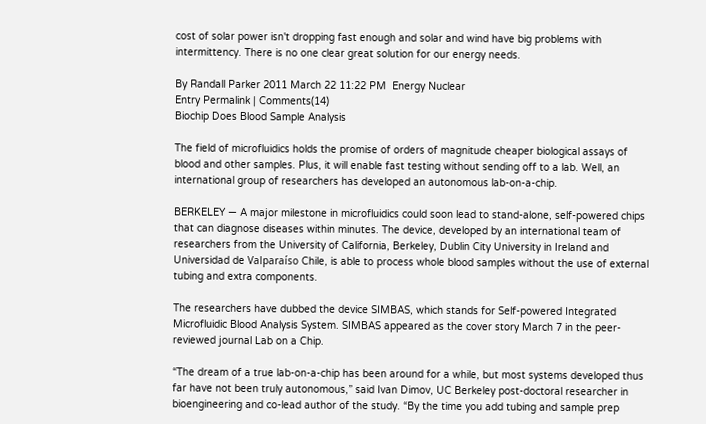cost of solar power isn't dropping fast enough and solar and wind have big problems with intermittency. There is no one clear great solution for our energy needs.

By Randall Parker 2011 March 22 11:22 PM  Energy Nuclear
Entry Permalink | Comments(14)
Biochip Does Blood Sample Analysis

The field of microfluidics holds the promise of orders of magnitude cheaper biological assays of blood and other samples. Plus, it will enable fast testing without sending off to a lab. Well, an international group of researchers has developed an autonomous lab-on-a-chip.

BERKELEY — A major milestone in microfluidics could soon lead to stand-alone, self-powered chips that can diagnose diseases within minutes. The device, developed by an international team of researchers from the University of California, Berkeley, Dublin City University in Ireland and Universidad de Valparaíso Chile, is able to process whole blood samples without the use of external tubing and extra components.

The researchers have dubbed the device SIMBAS, which stands for Self-powered Integrated Microfluidic Blood Analysis System. SIMBAS appeared as the cover story March 7 in the peer-reviewed journal Lab on a Chip.

“The dream of a true lab-on-a-chip has been around for a while, but most systems developed thus far have not been truly autonomous,” said Ivan Dimov, UC Berkeley post-doctoral researcher in bioengineering and co-lead author of the study. “By the time you add tubing and sample prep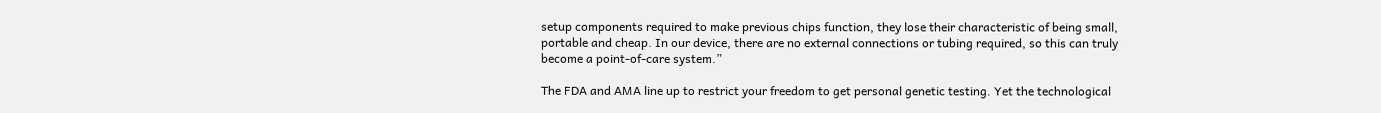setup components required to make previous chips function, they lose their characteristic of being small, portable and cheap. In our device, there are no external connections or tubing required, so this can truly become a point-of-care system.”

The FDA and AMA line up to restrict your freedom to get personal genetic testing. Yet the technological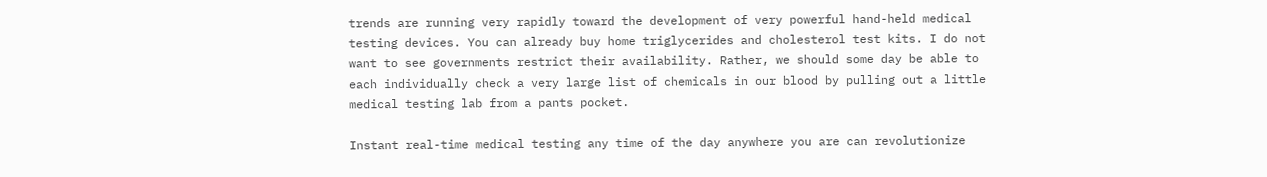trends are running very rapidly toward the development of very powerful hand-held medical testing devices. You can already buy home triglycerides and cholesterol test kits. I do not want to see governments restrict their availability. Rather, we should some day be able to each individually check a very large list of chemicals in our blood by pulling out a little medical testing lab from a pants pocket.

Instant real-time medical testing any time of the day anywhere you are can revolutionize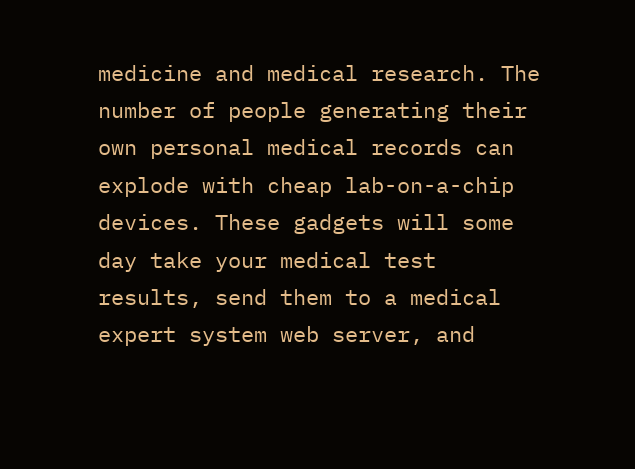medicine and medical research. The number of people generating their own personal medical records can explode with cheap lab-on-a-chip devices. These gadgets will some day take your medical test results, send them to a medical expert system web server, and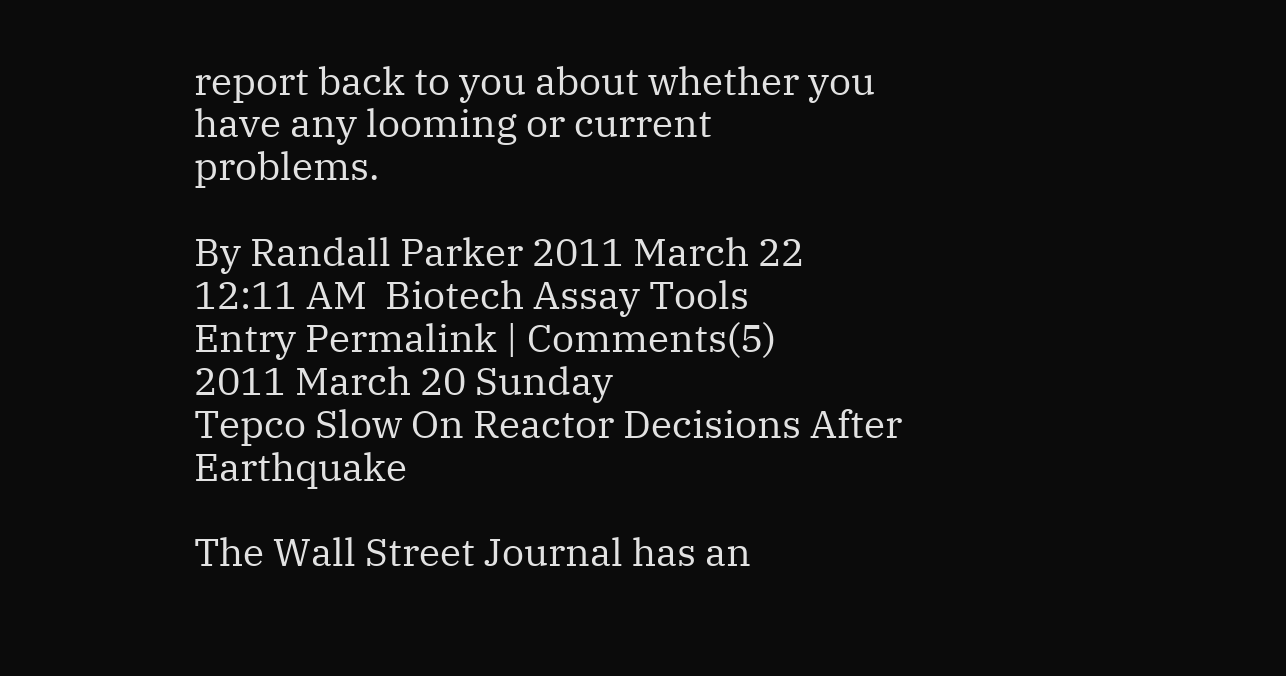report back to you about whether you have any looming or current problems.

By Randall Parker 2011 March 22 12:11 AM  Biotech Assay Tools
Entry Permalink | Comments(5)
2011 March 20 Sunday
Tepco Slow On Reactor Decisions After Earthquake

The Wall Street Journal has an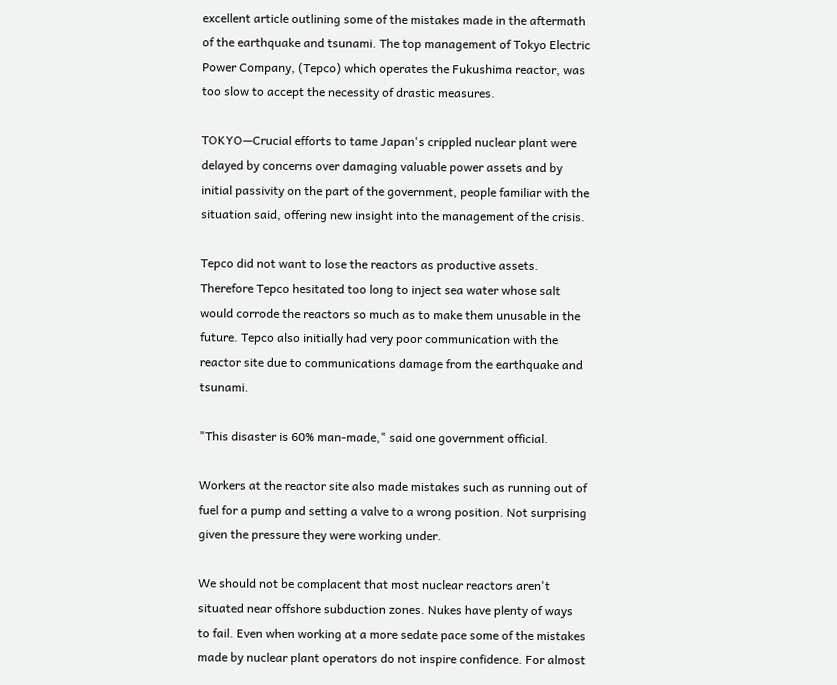excellent article outlining some of the mistakes made in the aftermath of the earthquake and tsunami. The top management of Tokyo Electric Power Company, (Tepco) which operates the Fukushima reactor, was too slow to accept the necessity of drastic measures.

TOKYO—Crucial efforts to tame Japan's crippled nuclear plant were delayed by concerns over damaging valuable power assets and by initial passivity on the part of the government, people familiar with the situation said, offering new insight into the management of the crisis.

Tepco did not want to lose the reactors as productive assets. Therefore Tepco hesitated too long to inject sea water whose salt would corrode the reactors so much as to make them unusable in the future. Tepco also initially had very poor communication with the reactor site due to communications damage from the earthquake and tsunami.

"This disaster is 60% man-made," said one government official.

Workers at the reactor site also made mistakes such as running out of fuel for a pump and setting a valve to a wrong position. Not surprising given the pressure they were working under.

We should not be complacent that most nuclear reactors aren't situated near offshore subduction zones. Nukes have plenty of ways to fail. Even when working at a more sedate pace some of the mistakes made by nuclear plant operators do not inspire confidence. For almost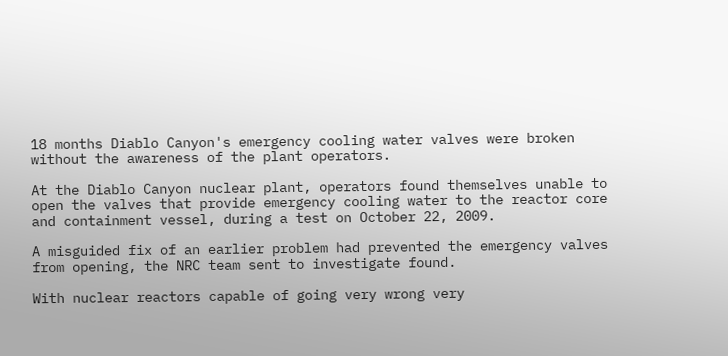18 months Diablo Canyon's emergency cooling water valves were broken without the awareness of the plant operators.

At the Diablo Canyon nuclear plant, operators found themselves unable to open the valves that provide emergency cooling water to the reactor core and containment vessel, during a test on October 22, 2009.

A misguided fix of an earlier problem had prevented the emergency valves from opening, the NRC team sent to investigate found.

With nuclear reactors capable of going very wrong very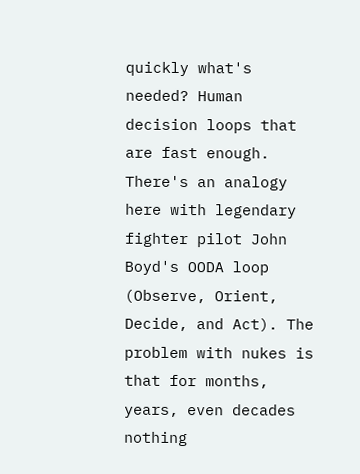quickly what's needed? Human decision loops that are fast enough. There's an analogy here with legendary fighter pilot John Boyd's OODA loop (Observe, Orient, Decide, and Act). The problem with nukes is that for months, years, even decades nothing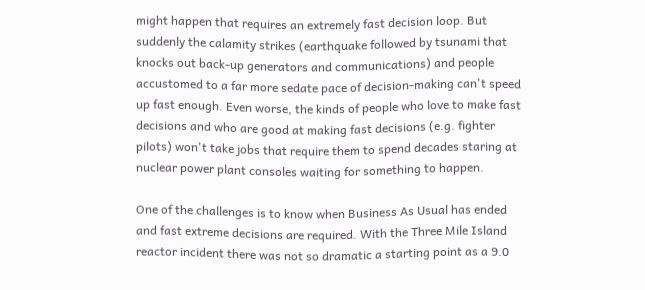might happen that requires an extremely fast decision loop. But suddenly the calamity strikes (earthquake followed by tsunami that knocks out back-up generators and communications) and people accustomed to a far more sedate pace of decision-making can't speed up fast enough. Even worse, the kinds of people who love to make fast decisions and who are good at making fast decisions (e.g. fighter pilots) won't take jobs that require them to spend decades staring at nuclear power plant consoles waiting for something to happen.

One of the challenges is to know when Business As Usual has ended and fast extreme decisions are required. With the Three Mile Island reactor incident there was not so dramatic a starting point as a 9.0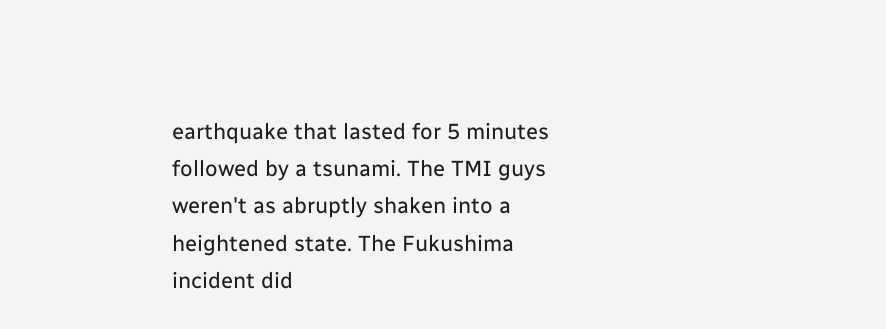earthquake that lasted for 5 minutes followed by a tsunami. The TMI guys weren't as abruptly shaken into a heightened state. The Fukushima incident did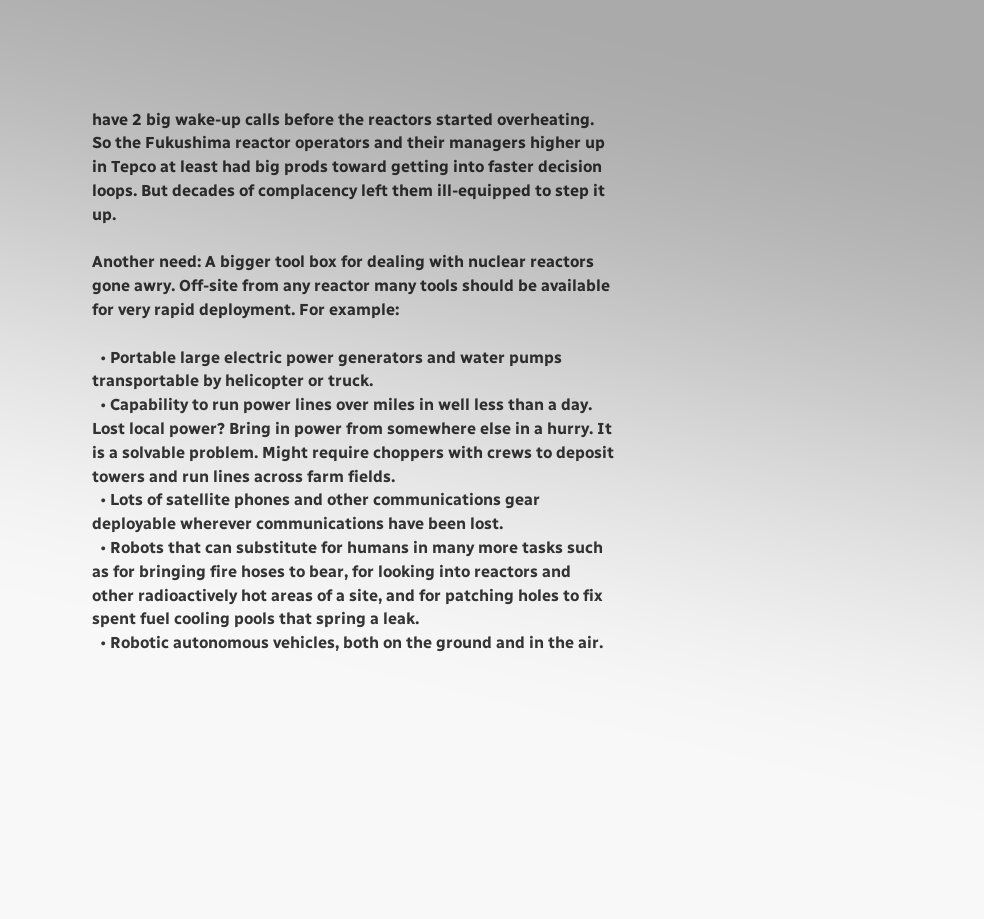have 2 big wake-up calls before the reactors started overheating. So the Fukushima reactor operators and their managers higher up in Tepco at least had big prods toward getting into faster decision loops. But decades of complacency left them ill-equipped to step it up.

Another need: A bigger tool box for dealing with nuclear reactors gone awry. Off-site from any reactor many tools should be available for very rapid deployment. For example:

  • Portable large electric power generators and water pumps transportable by helicopter or truck.
  • Capability to run power lines over miles in well less than a day. Lost local power? Bring in power from somewhere else in a hurry. It is a solvable problem. Might require choppers with crews to deposit towers and run lines across farm fields.
  • Lots of satellite phones and other communications gear deployable wherever communications have been lost.
  • Robots that can substitute for humans in many more tasks such as for bringing fire hoses to bear, for looking into reactors and other radioactively hot areas of a site, and for patching holes to fix spent fuel cooling pools that spring a leak.
  • Robotic autonomous vehicles, both on the ground and in the air.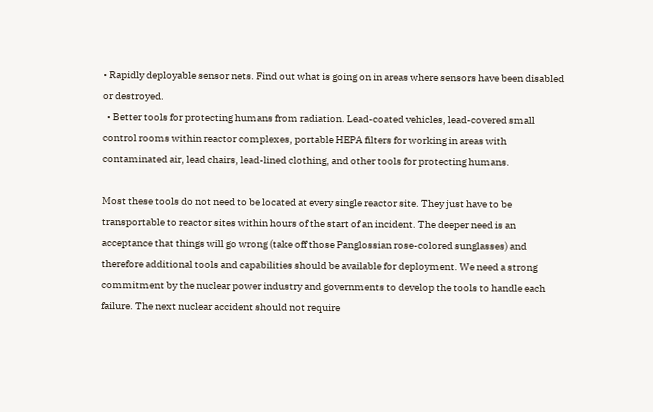• Rapidly deployable sensor nets. Find out what is going on in areas where sensors have been disabled or destroyed.
  • Better tools for protecting humans from radiation. Lead-coated vehicles, lead-covered small control rooms within reactor complexes, portable HEPA filters for working in areas with contaminated air, lead chairs, lead-lined clothing, and other tools for protecting humans.

Most these tools do not need to be located at every single reactor site. They just have to be transportable to reactor sites within hours of the start of an incident. The deeper need is an acceptance that things will go wrong (take off those Panglossian rose-colored sunglasses) and therefore additional tools and capabilities should be available for deployment. We need a strong commitment by the nuclear power industry and governments to develop the tools to handle each failure. The next nuclear accident should not require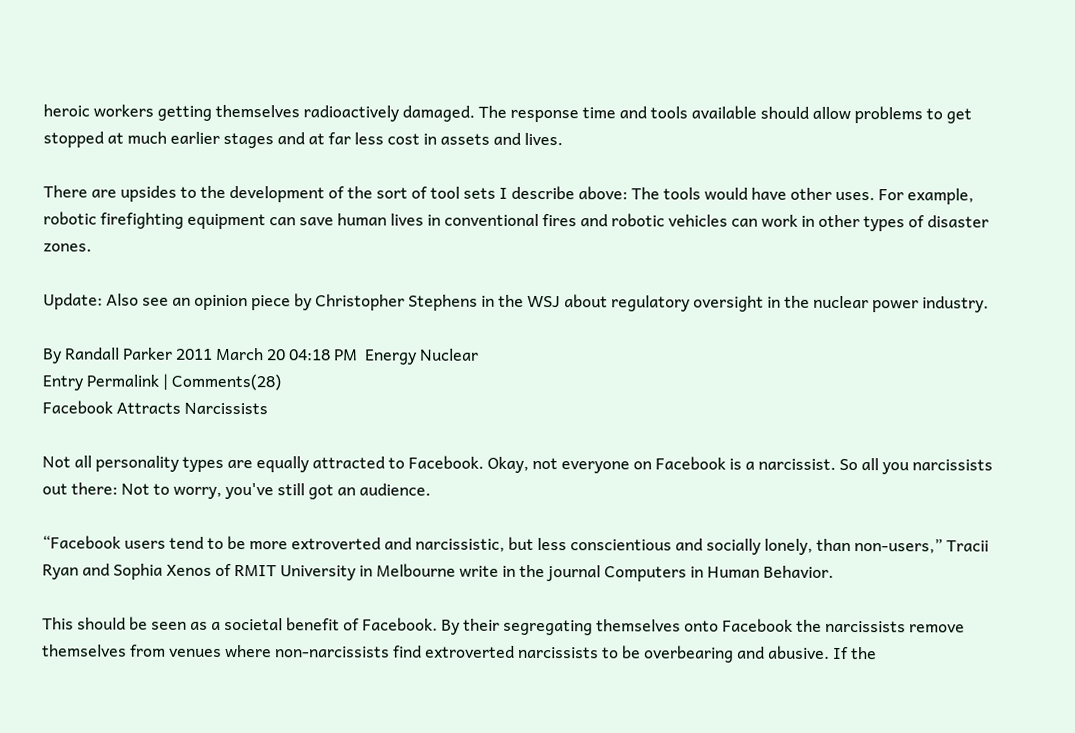heroic workers getting themselves radioactively damaged. The response time and tools available should allow problems to get stopped at much earlier stages and at far less cost in assets and lives.

There are upsides to the development of the sort of tool sets I describe above: The tools would have other uses. For example, robotic firefighting equipment can save human lives in conventional fires and robotic vehicles can work in other types of disaster zones.

Update: Also see an opinion piece by Christopher Stephens in the WSJ about regulatory oversight in the nuclear power industry.

By Randall Parker 2011 March 20 04:18 PM  Energy Nuclear
Entry Permalink | Comments(28)
Facebook Attracts Narcissists

Not all personality types are equally attracted to Facebook. Okay, not everyone on Facebook is a narcissist. So all you narcissists out there: Not to worry, you've still got an audience.

“Facebook users tend to be more extroverted and narcissistic, but less conscientious and socially lonely, than non-users,” Tracii Ryan and Sophia Xenos of RMIT University in Melbourne write in the journal Computers in Human Behavior.

This should be seen as a societal benefit of Facebook. By their segregating themselves onto Facebook the narcissists remove themselves from venues where non-narcissists find extroverted narcissists to be overbearing and abusive. If the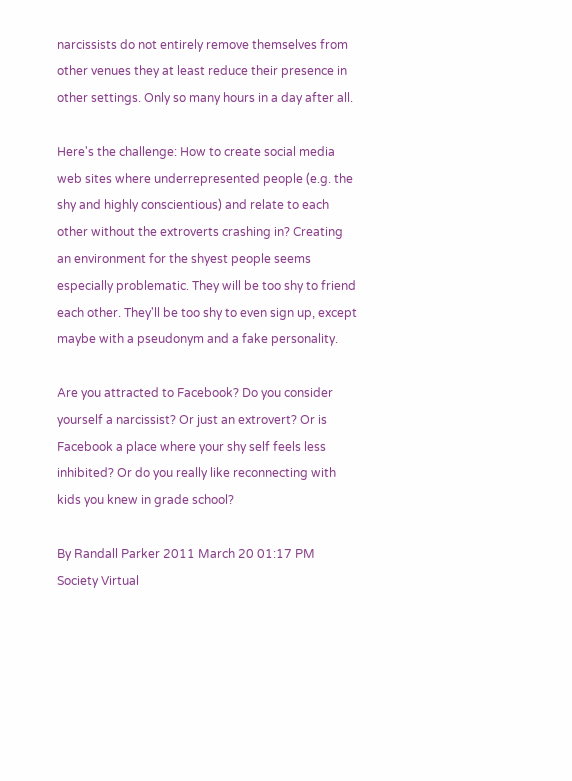narcissists do not entirely remove themselves from other venues they at least reduce their presence in other settings. Only so many hours in a day after all.

Here's the challenge: How to create social media web sites where underrepresented people (e.g. the shy and highly conscientious) and relate to each other without the extroverts crashing in? Creating an environment for the shyest people seems especially problematic. They will be too shy to friend each other. They'll be too shy to even sign up, except maybe with a pseudonym and a fake personality.

Are you attracted to Facebook? Do you consider yourself a narcissist? Or just an extrovert? Or is Facebook a place where your shy self feels less inhibited? Or do you really like reconnecting with kids you knew in grade school?

By Randall Parker 2011 March 20 01:17 PM  Society Virtual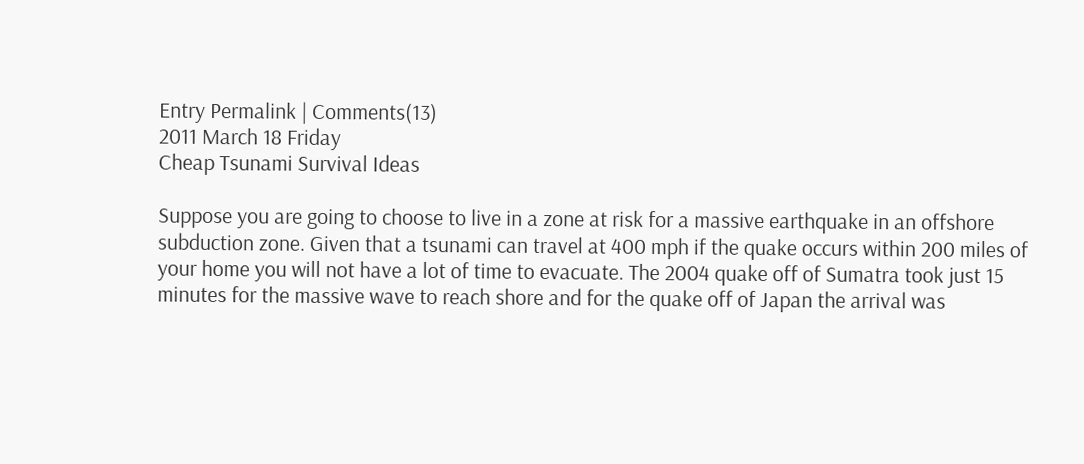Entry Permalink | Comments(13)
2011 March 18 Friday
Cheap Tsunami Survival Ideas

Suppose you are going to choose to live in a zone at risk for a massive earthquake in an offshore subduction zone. Given that a tsunami can travel at 400 mph if the quake occurs within 200 miles of your home you will not have a lot of time to evacuate. The 2004 quake off of Sumatra took just 15 minutes for the massive wave to reach shore and for the quake off of Japan the arrival was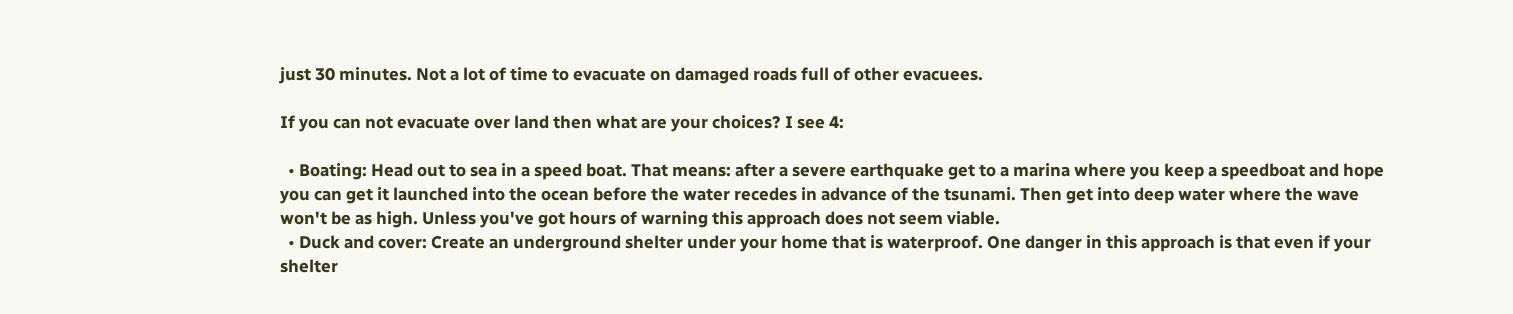just 30 minutes. Not a lot of time to evacuate on damaged roads full of other evacuees.

If you can not evacuate over land then what are your choices? I see 4:

  • Boating: Head out to sea in a speed boat. That means: after a severe earthquake get to a marina where you keep a speedboat and hope you can get it launched into the ocean before the water recedes in advance of the tsunami. Then get into deep water where the wave won't be as high. Unless you've got hours of warning this approach does not seem viable.
  • Duck and cover: Create an underground shelter under your home that is waterproof. One danger in this approach is that even if your shelter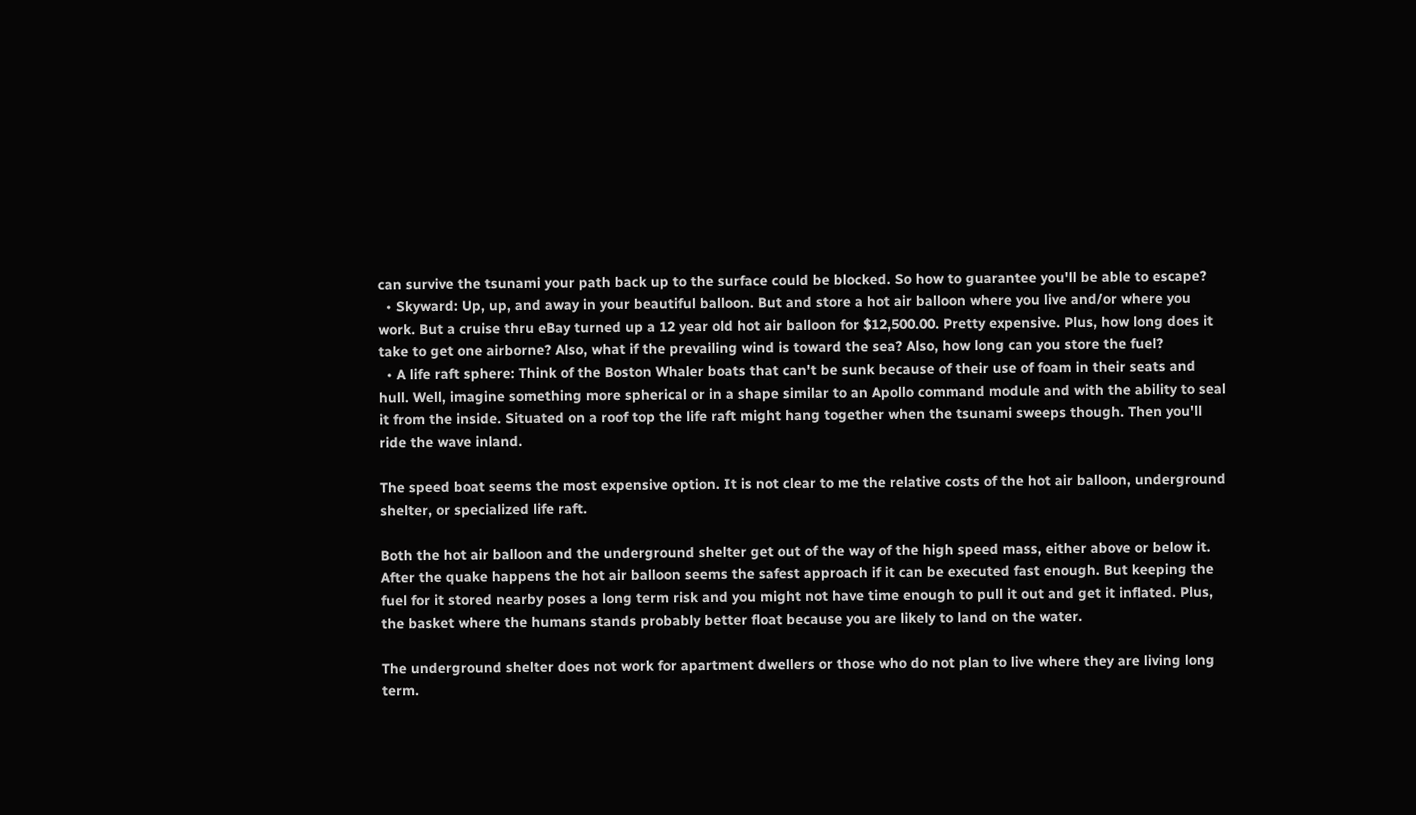can survive the tsunami your path back up to the surface could be blocked. So how to guarantee you'll be able to escape?
  • Skyward: Up, up, and away in your beautiful balloon. But and store a hot air balloon where you live and/or where you work. But a cruise thru eBay turned up a 12 year old hot air balloon for $12,500.00. Pretty expensive. Plus, how long does it take to get one airborne? Also, what if the prevailing wind is toward the sea? Also, how long can you store the fuel?
  • A life raft sphere: Think of the Boston Whaler boats that can't be sunk because of their use of foam in their seats and hull. Well, imagine something more spherical or in a shape similar to an Apollo command module and with the ability to seal it from the inside. Situated on a roof top the life raft might hang together when the tsunami sweeps though. Then you'll ride the wave inland.

The speed boat seems the most expensive option. It is not clear to me the relative costs of the hot air balloon, underground shelter, or specialized life raft.

Both the hot air balloon and the underground shelter get out of the way of the high speed mass, either above or below it. After the quake happens the hot air balloon seems the safest approach if it can be executed fast enough. But keeping the fuel for it stored nearby poses a long term risk and you might not have time enough to pull it out and get it inflated. Plus, the basket where the humans stands probably better float because you are likely to land on the water.

The underground shelter does not work for apartment dwellers or those who do not plan to live where they are living long term.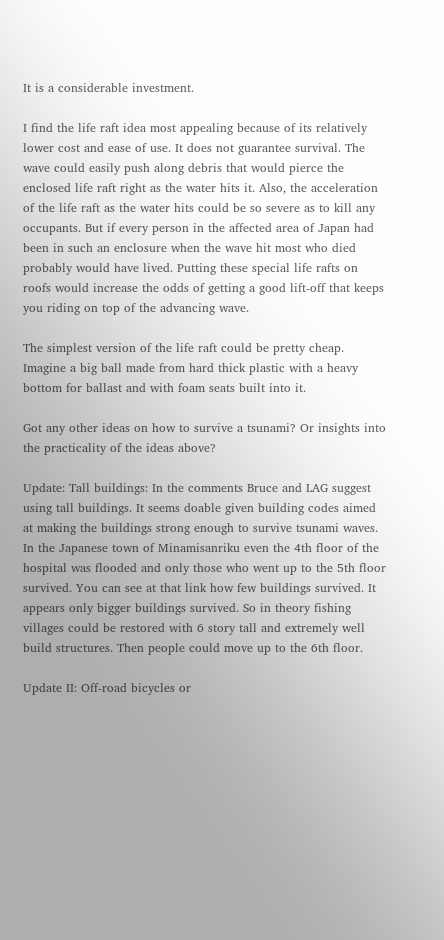It is a considerable investment.

I find the life raft idea most appealing because of its relatively lower cost and ease of use. It does not guarantee survival. The wave could easily push along debris that would pierce the enclosed life raft right as the water hits it. Also, the acceleration of the life raft as the water hits could be so severe as to kill any occupants. But if every person in the affected area of Japan had been in such an enclosure when the wave hit most who died probably would have lived. Putting these special life rafts on roofs would increase the odds of getting a good lift-off that keeps you riding on top of the advancing wave.

The simplest version of the life raft could be pretty cheap. Imagine a big ball made from hard thick plastic with a heavy bottom for ballast and with foam seats built into it.

Got any other ideas on how to survive a tsunami? Or insights into the practicality of the ideas above?

Update: Tall buildings: In the comments Bruce and LAG suggest using tall buildings. It seems doable given building codes aimed at making the buildings strong enough to survive tsunami waves. In the Japanese town of Minamisanriku even the 4th floor of the hospital was flooded and only those who went up to the 5th floor survived. You can see at that link how few buildings survived. It appears only bigger buildings survived. So in theory fishing villages could be restored with 6 story tall and extremely well build structures. Then people could move up to the 6th floor.

Update II: Off-road bicycles or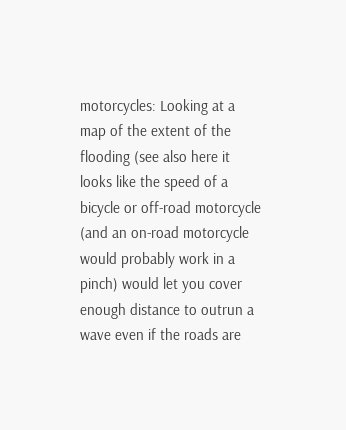motorcycles: Looking at a map of the extent of the flooding (see also here it looks like the speed of a bicycle or off-road motorcycle (and an on-road motorcycle would probably work in a pinch) would let you cover enough distance to outrun a wave even if the roads are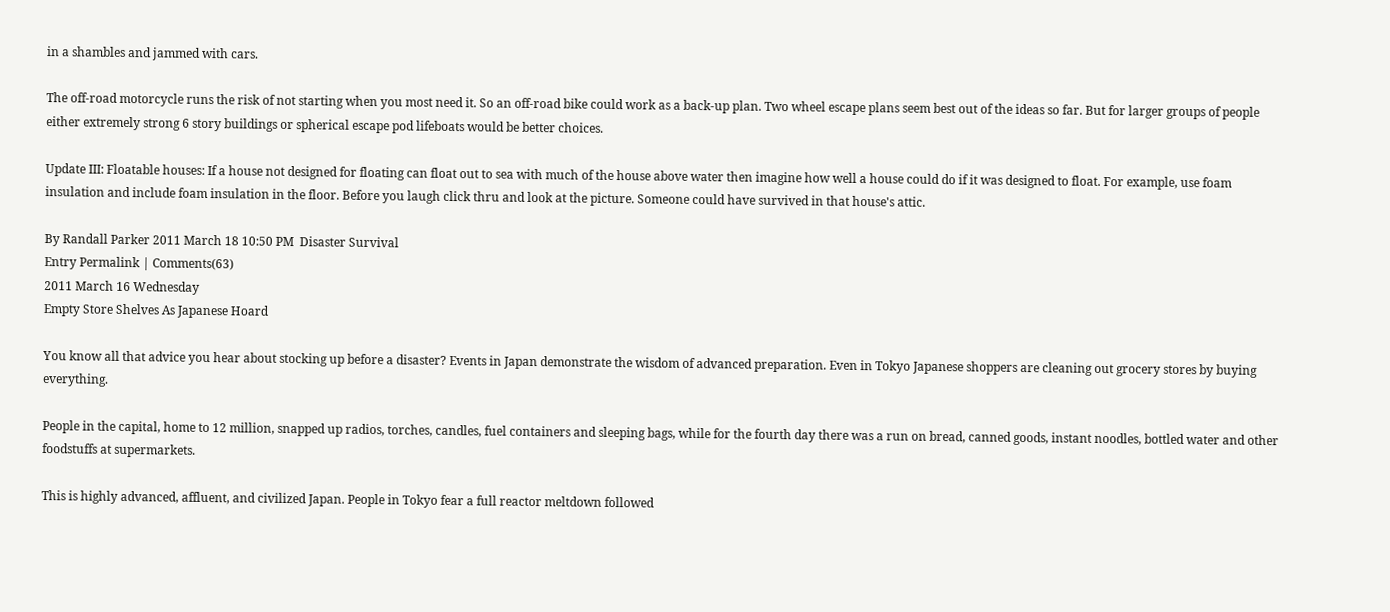in a shambles and jammed with cars.

The off-road motorcycle runs the risk of not starting when you most need it. So an off-road bike could work as a back-up plan. Two wheel escape plans seem best out of the ideas so far. But for larger groups of people either extremely strong 6 story buildings or spherical escape pod lifeboats would be better choices.

Update III: Floatable houses: If a house not designed for floating can float out to sea with much of the house above water then imagine how well a house could do if it was designed to float. For example, use foam insulation and include foam insulation in the floor. Before you laugh click thru and look at the picture. Someone could have survived in that house's attic.

By Randall Parker 2011 March 18 10:50 PM  Disaster Survival
Entry Permalink | Comments(63)
2011 March 16 Wednesday
Empty Store Shelves As Japanese Hoard

You know all that advice you hear about stocking up before a disaster? Events in Japan demonstrate the wisdom of advanced preparation. Even in Tokyo Japanese shoppers are cleaning out grocery stores by buying everything.

People in the capital, home to 12 million, snapped up radios, torches, candles, fuel containers and sleeping bags, while for the fourth day there was a run on bread, canned goods, instant noodles, bottled water and other foodstuffs at supermarkets.

This is highly advanced, affluent, and civilized Japan. People in Tokyo fear a full reactor meltdown followed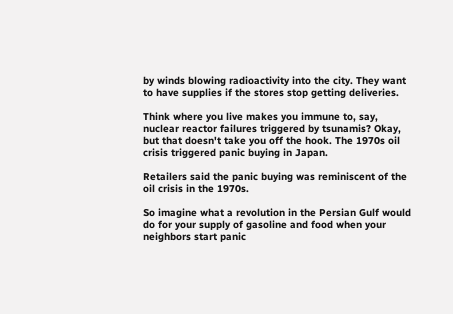by winds blowing radioactivity into the city. They want to have supplies if the stores stop getting deliveries.

Think where you live makes you immune to, say, nuclear reactor failures triggered by tsunamis? Okay, but that doesn't take you off the hook. The 1970s oil crisis triggered panic buying in Japan.

Retailers said the panic buying was reminiscent of the oil crisis in the 1970s.

So imagine what a revolution in the Persian Gulf would do for your supply of gasoline and food when your neighbors start panic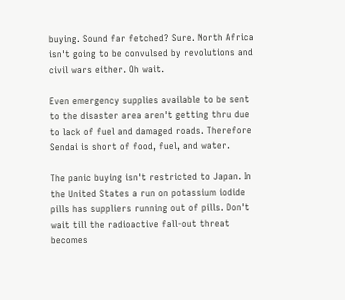buying. Sound far fetched? Sure. North Africa isn't going to be convulsed by revolutions and civil wars either. Oh wait.

Even emergency supplies available to be sent to the disaster area aren't getting thru due to lack of fuel and damaged roads. Therefore Sendai is short of food, fuel, and water.

The panic buying isn't restricted to Japan. In the United States a run on potassium iodide pills has suppliers running out of pills. Don't wait till the radioactive fall-out threat becomes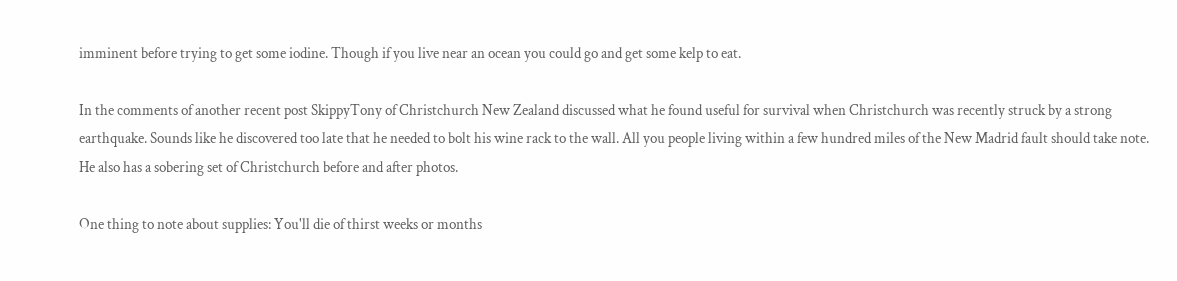imminent before trying to get some iodine. Though if you live near an ocean you could go and get some kelp to eat.

In the comments of another recent post SkippyTony of Christchurch New Zealand discussed what he found useful for survival when Christchurch was recently struck by a strong earthquake. Sounds like he discovered too late that he needed to bolt his wine rack to the wall. All you people living within a few hundred miles of the New Madrid fault should take note. He also has a sobering set of Christchurch before and after photos.

One thing to note about supplies: You'll die of thirst weeks or months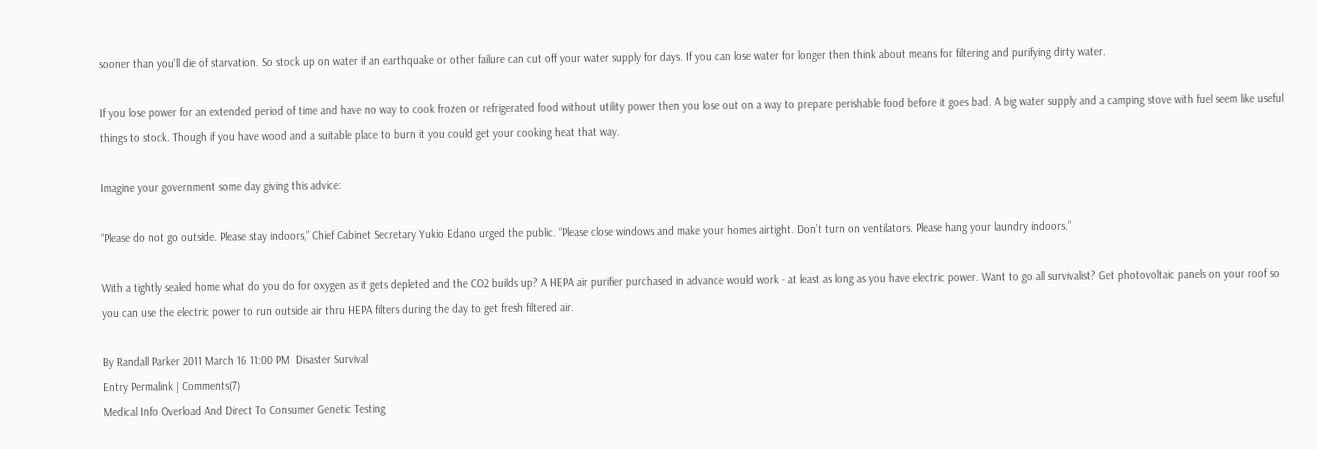sooner than you'll die of starvation. So stock up on water if an earthquake or other failure can cut off your water supply for days. If you can lose water for longer then think about means for filtering and purifying dirty water.

If you lose power for an extended period of time and have no way to cook frozen or refrigerated food without utility power then you lose out on a way to prepare perishable food before it goes bad. A big water supply and a camping stove with fuel seem like useful things to stock. Though if you have wood and a suitable place to burn it you could get your cooking heat that way.

Imagine your government some day giving this advice:

“Please do not go outside. Please stay indoors,” Chief Cabinet Secretary Yukio Edano urged the public. “Please close windows and make your homes airtight. Don’t turn on ventilators. Please hang your laundry indoors.”

With a tightly sealed home what do you do for oxygen as it gets depleted and the CO2 builds up? A HEPA air purifier purchased in advance would work - at least as long as you have electric power. Want to go all survivalist? Get photovoltaic panels on your roof so you can use the electric power to run outside air thru HEPA filters during the day to get fresh filtered air.

By Randall Parker 2011 March 16 11:00 PM  Disaster Survival
Entry Permalink | Comments(7)
Medical Info Overload And Direct To Consumer Genetic Testing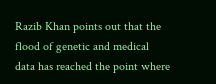Razib Khan points out that the flood of genetic and medical data has reached the point where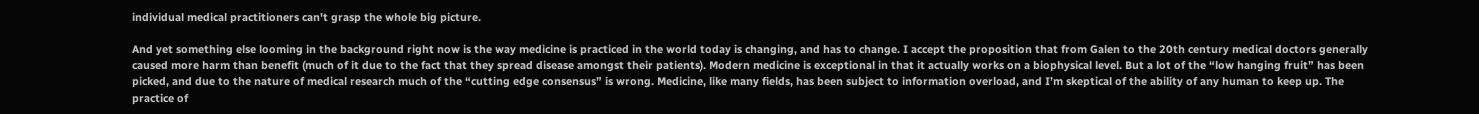individual medical practitioners can't grasp the whole big picture.

And yet something else looming in the background right now is the way medicine is practiced in the world today is changing, and has to change. I accept the proposition that from Galen to the 20th century medical doctors generally caused more harm than benefit (much of it due to the fact that they spread disease amongst their patients). Modern medicine is exceptional in that it actually works on a biophysical level. But a lot of the “low hanging fruit” has been picked, and due to the nature of medical research much of the “cutting edge consensus” is wrong. Medicine, like many fields, has been subject to information overload, and I’m skeptical of the ability of any human to keep up. The practice of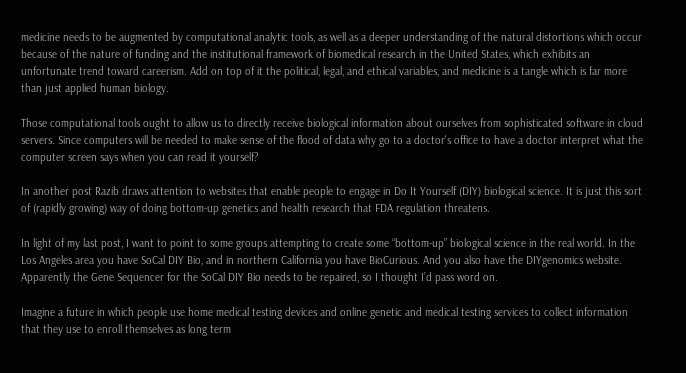medicine needs to be augmented by computational analytic tools, as well as a deeper understanding of the natural distortions which occur because of the nature of funding and the institutional framework of biomedical research in the United States, which exhibits an unfortunate trend toward careerism. Add on top of it the political, legal, and ethical variables, and medicine is a tangle which is far more than just applied human biology.

Those computational tools ought to allow us to directly receive biological information about ourselves from sophisticated software in cloud servers. Since computers will be needed to make sense of the flood of data why go to a doctor's office to have a doctor interpret what the computer screen says when you can read it yourself?

In another post Razib draws attention to websites that enable people to engage in Do It Yourself (DIY) biological science. It is just this sort of (rapidly growing) way of doing bottom-up genetics and health research that FDA regulation threatens.

In light of my last post, I want to point to some groups attempting to create some “bottom-up” biological science in the real world. In the Los Angeles area you have SoCal DIY Bio, and in northern California you have BioCurious. And you also have the DIYgenomics website. Apparently the Gene Sequencer for the SoCal DIY Bio needs to be repaired, so I thought I’d pass word on.

Imagine a future in which people use home medical testing devices and online genetic and medical testing services to collect information that they use to enroll themselves as long term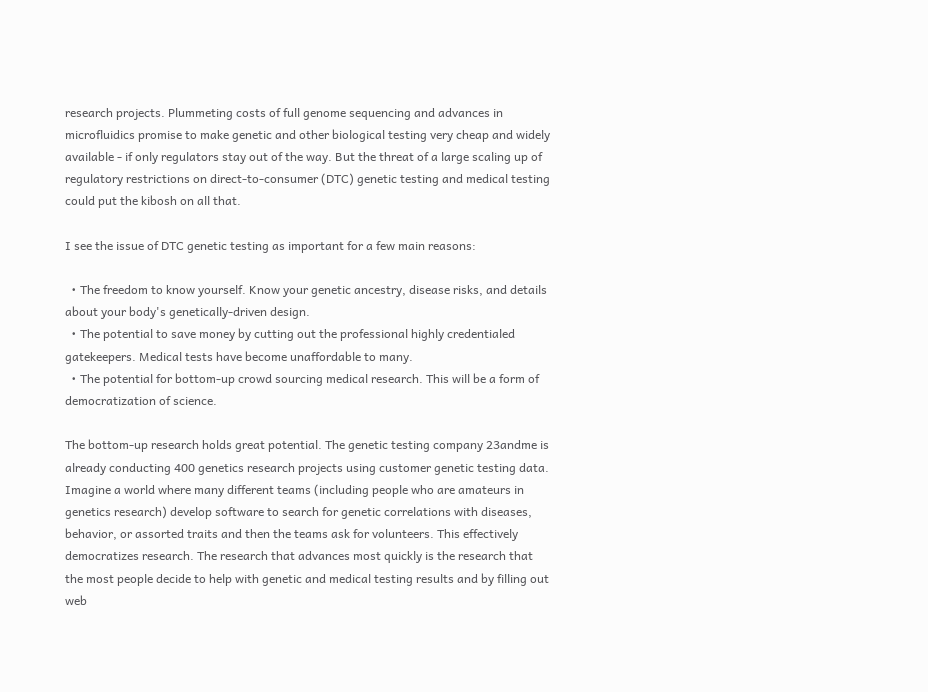research projects. Plummeting costs of full genome sequencing and advances in microfluidics promise to make genetic and other biological testing very cheap and widely available - if only regulators stay out of the way. But the threat of a large scaling up of regulatory restrictions on direct-to-consumer (DTC) genetic testing and medical testing could put the kibosh on all that.

I see the issue of DTC genetic testing as important for a few main reasons:

  • The freedom to know yourself. Know your genetic ancestry, disease risks, and details about your body's genetically-driven design.
  • The potential to save money by cutting out the professional highly credentialed gatekeepers. Medical tests have become unaffordable to many.
  • The potential for bottom-up crowd sourcing medical research. This will be a form of democratization of science.

The bottom-up research holds great potential. The genetic testing company 23andme is already conducting 400 genetics research projects using customer genetic testing data. Imagine a world where many different teams (including people who are amateurs in genetics research) develop software to search for genetic correlations with diseases, behavior, or assorted traits and then the teams ask for volunteers. This effectively democratizes research. The research that advances most quickly is the research that the most people decide to help with genetic and medical testing results and by filling out web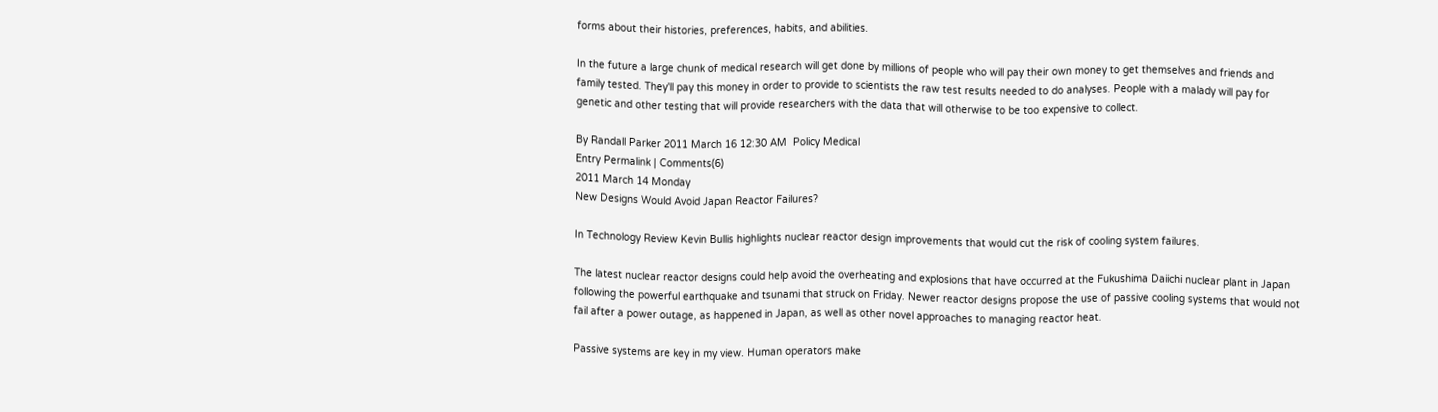forms about their histories, preferences, habits, and abilities.

In the future a large chunk of medical research will get done by millions of people who will pay their own money to get themselves and friends and family tested. They'll pay this money in order to provide to scientists the raw test results needed to do analyses. People with a malady will pay for genetic and other testing that will provide researchers with the data that will otherwise to be too expensive to collect.

By Randall Parker 2011 March 16 12:30 AM  Policy Medical
Entry Permalink | Comments(6)
2011 March 14 Monday
New Designs Would Avoid Japan Reactor Failures?

In Technology Review Kevin Bullis highlights nuclear reactor design improvements that would cut the risk of cooling system failures.

The latest nuclear reactor designs could help avoid the overheating and explosions that have occurred at the Fukushima Daiichi nuclear plant in Japan following the powerful earthquake and tsunami that struck on Friday. Newer reactor designs propose the use of passive cooling systems that would not fail after a power outage, as happened in Japan, as well as other novel approaches to managing reactor heat.

Passive systems are key in my view. Human operators make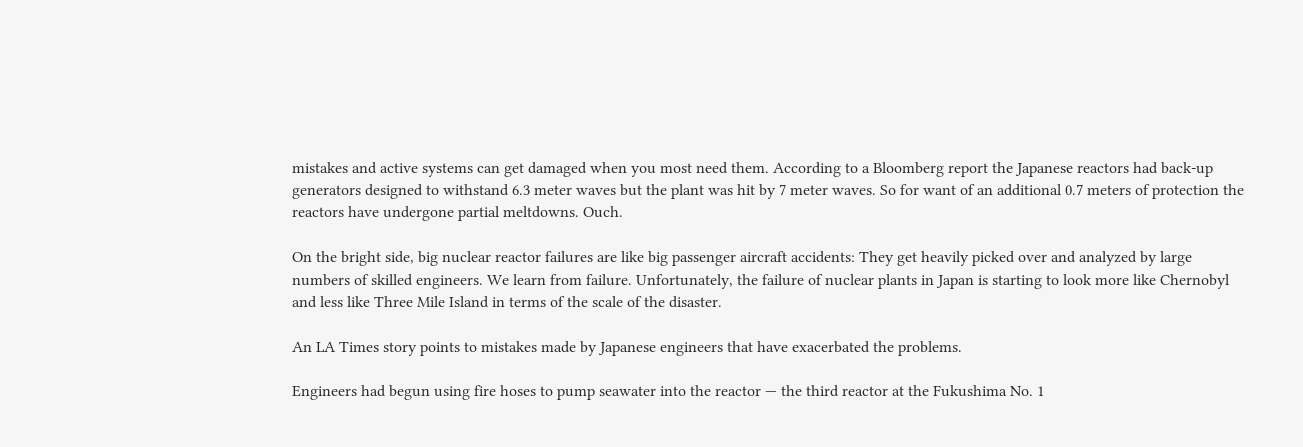mistakes and active systems can get damaged when you most need them. According to a Bloomberg report the Japanese reactors had back-up generators designed to withstand 6.3 meter waves but the plant was hit by 7 meter waves. So for want of an additional 0.7 meters of protection the reactors have undergone partial meltdowns. Ouch.

On the bright side, big nuclear reactor failures are like big passenger aircraft accidents: They get heavily picked over and analyzed by large numbers of skilled engineers. We learn from failure. Unfortunately, the failure of nuclear plants in Japan is starting to look more like Chernobyl and less like Three Mile Island in terms of the scale of the disaster.

An LA Times story points to mistakes made by Japanese engineers that have exacerbated the problems.

Engineers had begun using fire hoses to pump seawater into the reactor — the third reactor at the Fukushima No. 1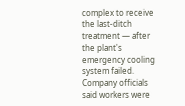complex to receive the last-ditch treatment — after the plant's emergency cooling system failed. Company officials said workers were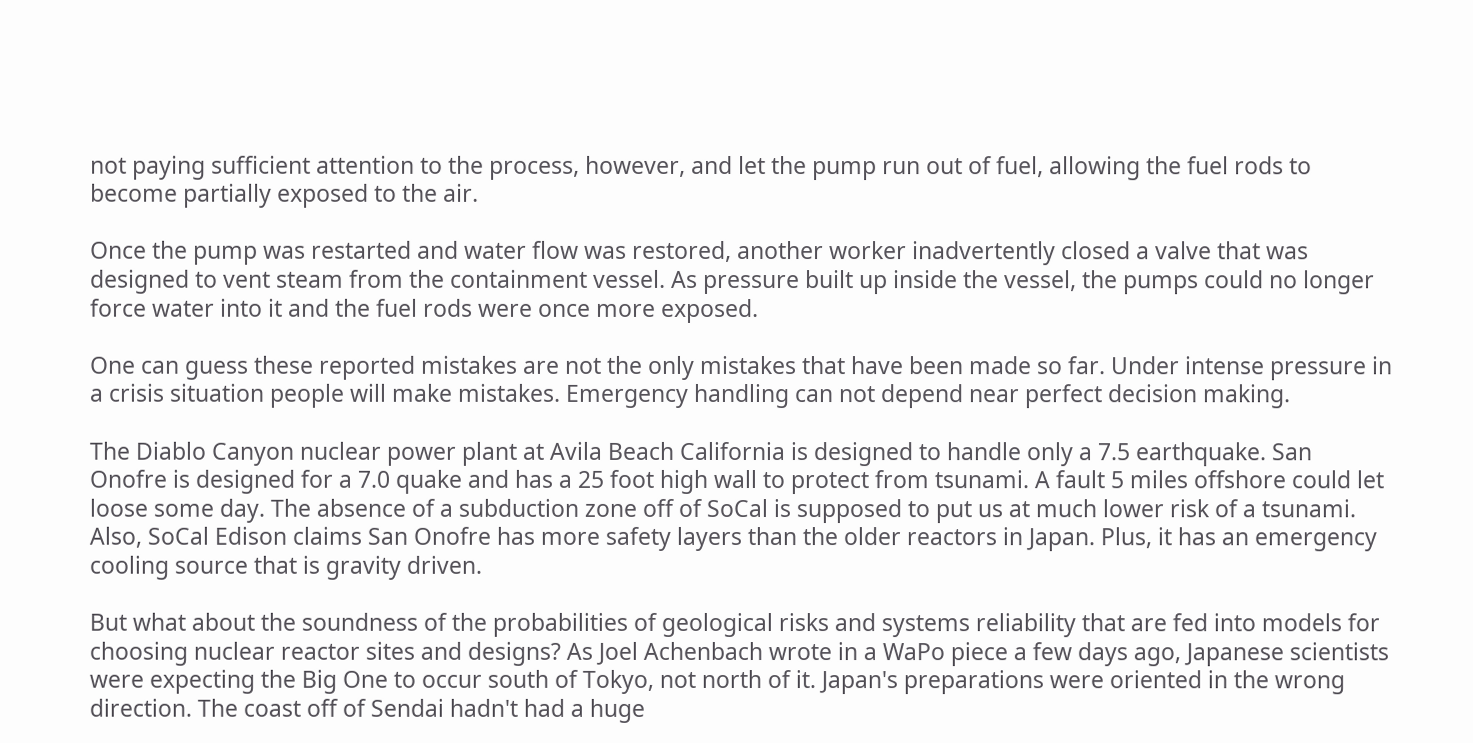not paying sufficient attention to the process, however, and let the pump run out of fuel, allowing the fuel rods to become partially exposed to the air.

Once the pump was restarted and water flow was restored, another worker inadvertently closed a valve that was designed to vent steam from the containment vessel. As pressure built up inside the vessel, the pumps could no longer force water into it and the fuel rods were once more exposed.

One can guess these reported mistakes are not the only mistakes that have been made so far. Under intense pressure in a crisis situation people will make mistakes. Emergency handling can not depend near perfect decision making.

The Diablo Canyon nuclear power plant at Avila Beach California is designed to handle only a 7.5 earthquake. San Onofre is designed for a 7.0 quake and has a 25 foot high wall to protect from tsunami. A fault 5 miles offshore could let loose some day. The absence of a subduction zone off of SoCal is supposed to put us at much lower risk of a tsunami. Also, SoCal Edison claims San Onofre has more safety layers than the older reactors in Japan. Plus, it has an emergency cooling source that is gravity driven.

But what about the soundness of the probabilities of geological risks and systems reliability that are fed into models for choosing nuclear reactor sites and designs? As Joel Achenbach wrote in a WaPo piece a few days ago, Japanese scientists were expecting the Big One to occur south of Tokyo, not north of it. Japan's preparations were oriented in the wrong direction. The coast off of Sendai hadn't had a huge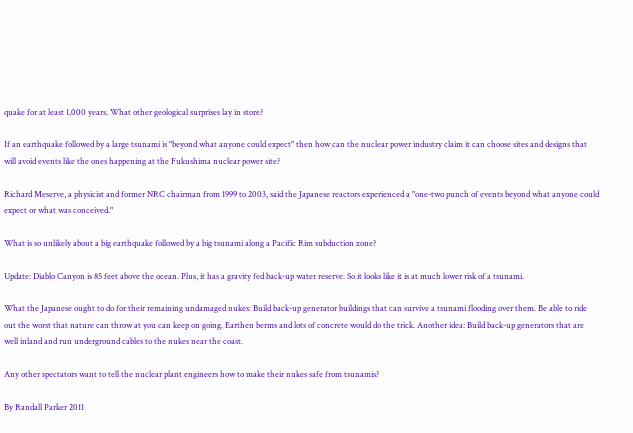quake for at least 1,000 years. What other geological surprises lay in store?

If an earthquake followed by a large tsunami is "beyond what anyone could expect" then how can the nuclear power industry claim it can choose sites and designs that will avoid events like the ones happening at the Fukushima nuclear power site?

Richard Meserve, a physicist and former NRC chairman from 1999 to 2003, said the Japanese reactors experienced a "one-two punch of events beyond what anyone could expect or what was conceived."

What is so unlikely about a big earthquake followed by a big tsunami along a Pacific Rim subduction zone?

Update: Diablo Canyon is 85 feet above the ocean. Plus, it has a gravity fed back-up water reserve. So it looks like it is at much lower risk of a tsunami.

What the Japanese ought to do for their remaining undamaged nukes: Build back-up generator buildings that can survive a tsunami flooding over them. Be able to ride out the worst that nature can throw at you can keep on going. Earthen berms and lots of concrete would do the trick. Another idea: Build back-up generators that are well inland and run underground cables to the nukes near the coast.

Any other spectators want to tell the nuclear plant engineers how to make their nukes safe from tsunamis?

By Randall Parker 2011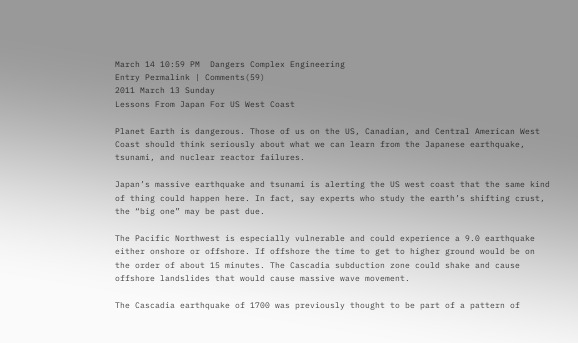March 14 10:59 PM  Dangers Complex Engineering
Entry Permalink | Comments(59)
2011 March 13 Sunday
Lessons From Japan For US West Coast

Planet Earth is dangerous. Those of us on the US, Canadian, and Central American West Coast should think seriously about what we can learn from the Japanese earthquake, tsunami, and nuclear reactor failures.

Japan’s massive earthquake and tsunami is alerting the US west coast that the same kind of thing could happen here. In fact, say experts who study the earth’s shifting crust, the “big one” may be past due.

The Pacific Northwest is especially vulnerable and could experience a 9.0 earthquake either onshore or offshore. If offshore the time to get to higher ground would be on the order of about 15 minutes. The Cascadia subduction zone could shake and cause offshore landslides that would cause massive wave movement.

The Cascadia earthquake of 1700 was previously thought to be part of a pattern of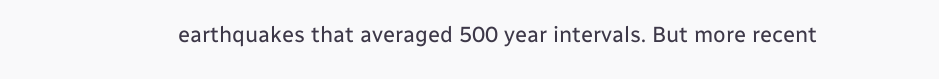earthquakes that averaged 500 year intervals. But more recent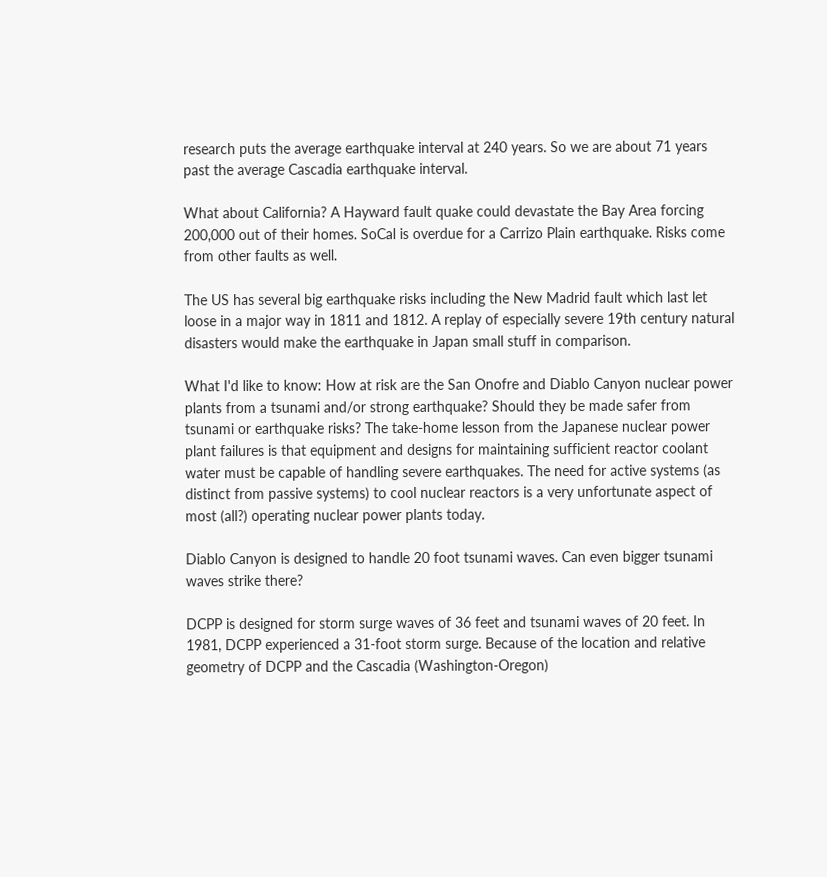research puts the average earthquake interval at 240 years. So we are about 71 years past the average Cascadia earthquake interval.

What about California? A Hayward fault quake could devastate the Bay Area forcing 200,000 out of their homes. SoCal is overdue for a Carrizo Plain earthquake. Risks come from other faults as well.

The US has several big earthquake risks including the New Madrid fault which last let loose in a major way in 1811 and 1812. A replay of especially severe 19th century natural disasters would make the earthquake in Japan small stuff in comparison.

What I'd like to know: How at risk are the San Onofre and Diablo Canyon nuclear power plants from a tsunami and/or strong earthquake? Should they be made safer from tsunami or earthquake risks? The take-home lesson from the Japanese nuclear power plant failures is that equipment and designs for maintaining sufficient reactor coolant water must be capable of handling severe earthquakes. The need for active systems (as distinct from passive systems) to cool nuclear reactors is a very unfortunate aspect of most (all?) operating nuclear power plants today.

Diablo Canyon is designed to handle 20 foot tsunami waves. Can even bigger tsunami waves strike there?

DCPP is designed for storm surge waves of 36 feet and tsunami waves of 20 feet. In 1981, DCPP experienced a 31-foot storm surge. Because of the location and relative geometry of DCPP and the Cascadia (Washington-Oregon)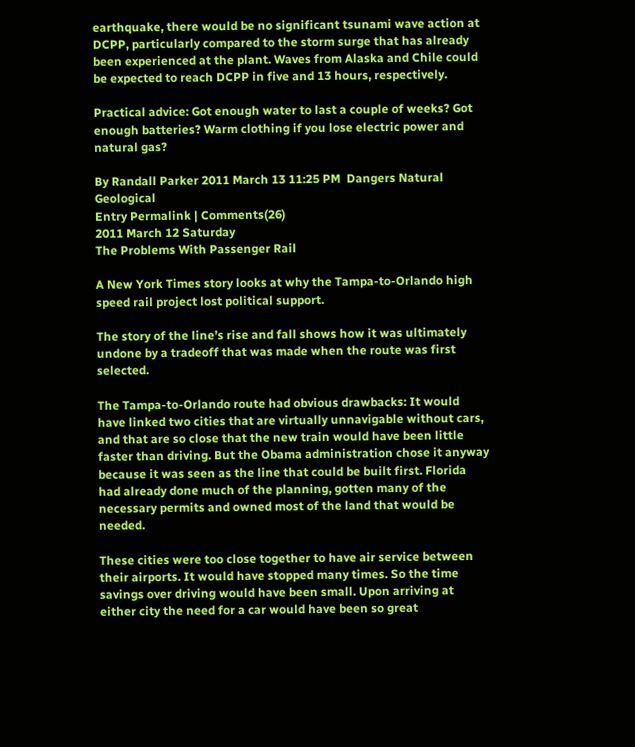earthquake, there would be no significant tsunami wave action at DCPP, particularly compared to the storm surge that has already been experienced at the plant. Waves from Alaska and Chile could be expected to reach DCPP in five and 13 hours, respectively.

Practical advice: Got enough water to last a couple of weeks? Got enough batteries? Warm clothing if you lose electric power and natural gas?

By Randall Parker 2011 March 13 11:25 PM  Dangers Natural Geological
Entry Permalink | Comments(26)
2011 March 12 Saturday
The Problems With Passenger Rail

A New York Times story looks at why the Tampa-to-Orlando high speed rail project lost political support.

The story of the line’s rise and fall shows how it was ultimately undone by a tradeoff that was made when the route was first selected.

The Tampa-to-Orlando route had obvious drawbacks: It would have linked two cities that are virtually unnavigable without cars, and that are so close that the new train would have been little faster than driving. But the Obama administration chose it anyway because it was seen as the line that could be built first. Florida had already done much of the planning, gotten many of the necessary permits and owned most of the land that would be needed.

These cities were too close together to have air service between their airports. It would have stopped many times. So the time savings over driving would have been small. Upon arriving at either city the need for a car would have been so great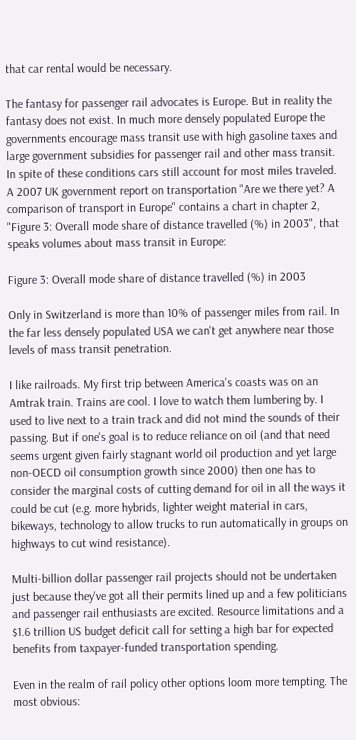that car rental would be necessary.

The fantasy for passenger rail advocates is Europe. But in reality the fantasy does not exist. In much more densely populated Europe the governments encourage mass transit use with high gasoline taxes and large government subsidies for passenger rail and other mass transit. In spite of these conditions cars still account for most miles traveled. A 2007 UK government report on transportation "Are we there yet? A comparison of transport in Europe" contains a chart in chapter 2, "Figure 3: Overall mode share of distance travelled (%) in 2003", that speaks volumes about mass transit in Europe:

Figure 3: Overall mode share of distance travelled (%) in 2003

Only in Switzerland is more than 10% of passenger miles from rail. In the far less densely populated USA we can't get anywhere near those levels of mass transit penetration.

I like railroads. My first trip between America's coasts was on an Amtrak train. Trains are cool. I love to watch them lumbering by. I used to live next to a train track and did not mind the sounds of their passing. But if one's goal is to reduce reliance on oil (and that need seems urgent given fairly stagnant world oil production and yet large non-OECD oil consumption growth since 2000) then one has to consider the marginal costs of cutting demand for oil in all the ways it could be cut (e.g. more hybrids, lighter weight material in cars, bikeways, technology to allow trucks to run automatically in groups on highways to cut wind resistance).

Multi-billion dollar passenger rail projects should not be undertaken just because they've got all their permits lined up and a few politicians and passenger rail enthusiasts are excited. Resource limitations and a $1.6 trillion US budget deficit call for setting a high bar for expected benefits from taxpayer-funded transportation spending.

Even in the realm of rail policy other options loom more tempting. The most obvious: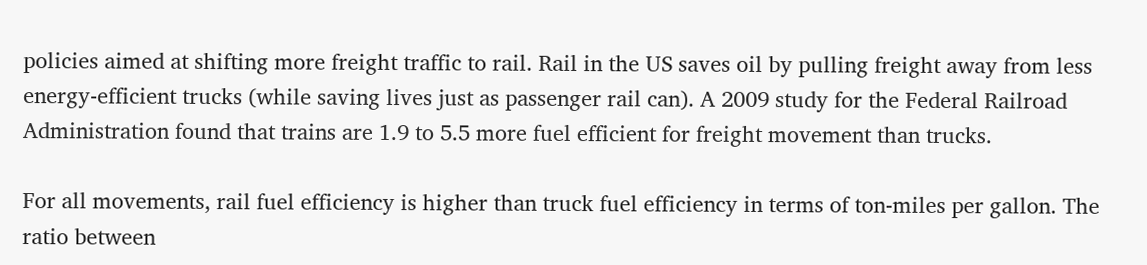policies aimed at shifting more freight traffic to rail. Rail in the US saves oil by pulling freight away from less energy-efficient trucks (while saving lives just as passenger rail can). A 2009 study for the Federal Railroad Administration found that trains are 1.9 to 5.5 more fuel efficient for freight movement than trucks.

For all movements, rail fuel efficiency is higher than truck fuel efficiency in terms of ton-miles per gallon. The ratio between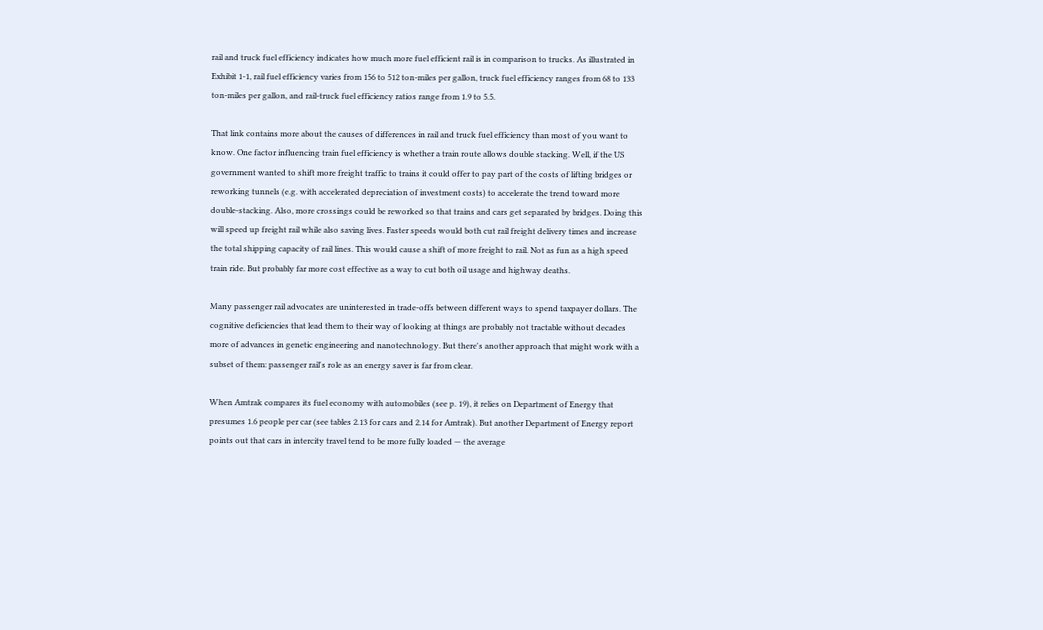rail and truck fuel efficiency indicates how much more fuel efficient rail is in comparison to trucks. As illustrated in Exhibit 1-1, rail fuel efficiency varies from 156 to 512 ton-miles per gallon, truck fuel efficiency ranges from 68 to 133 ton-miles per gallon, and rail-truck fuel efficiency ratios range from 1.9 to 5.5.

That link contains more about the causes of differences in rail and truck fuel efficiency than most of you want to know. One factor influencing train fuel efficiency is whether a train route allows double stacking. Well, if the US government wanted to shift more freight traffic to trains it could offer to pay part of the costs of lifting bridges or reworking tunnels (e.g. with accelerated depreciation of investment costs) to accelerate the trend toward more double-stacking. Also, more crossings could be reworked so that trains and cars get separated by bridges. Doing this will speed up freight rail while also saving lives. Faster speeds would both cut rail freight delivery times and increase the total shipping capacity of rail lines. This would cause a shift of more freight to rail. Not as fun as a high speed train ride. But probably far more cost effective as a way to cut both oil usage and highway deaths.

Many passenger rail advocates are uninterested in trade-offs between different ways to spend taxpayer dollars. The cognitive deficiencies that lead them to their way of looking at things are probably not tractable without decades more of advances in genetic engineering and nanotechnology. But there's another approach that might work with a subset of them: passenger rail's role as an energy saver is far from clear.

When Amtrak compares its fuel economy with automobiles (see p. 19), it relies on Department of Energy that presumes 1.6 people per car (see tables 2.13 for cars and 2.14 for Amtrak). But another Department of Energy report points out that cars in intercity travel tend to be more fully loaded — the average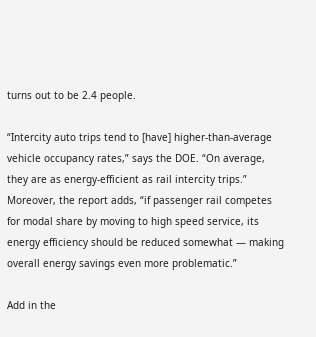turns out to be 2.4 people.

“Intercity auto trips tend to [have] higher-than-average vehicle occupancy rates,” says the DOE. “On average, they are as energy-efficient as rail intercity trips.” Moreover, the report adds, “if passenger rail competes for modal share by moving to high speed service, its energy efficiency should be reduced somewhat — making overall energy savings even more problematic.”

Add in the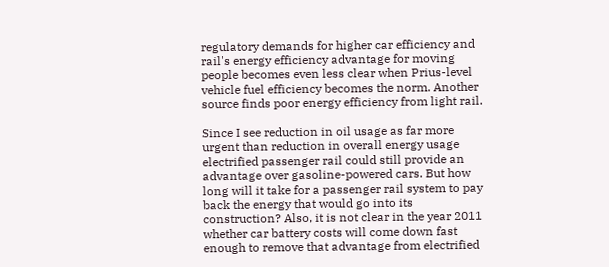regulatory demands for higher car efficiency and rail's energy efficiency advantage for moving people becomes even less clear when Prius-level vehicle fuel efficiency becomes the norm. Another source finds poor energy efficiency from light rail.

Since I see reduction in oil usage as far more urgent than reduction in overall energy usage electrified passenger rail could still provide an advantage over gasoline-powered cars. But how long will it take for a passenger rail system to pay back the energy that would go into its construction? Also, it is not clear in the year 2011 whether car battery costs will come down fast enough to remove that advantage from electrified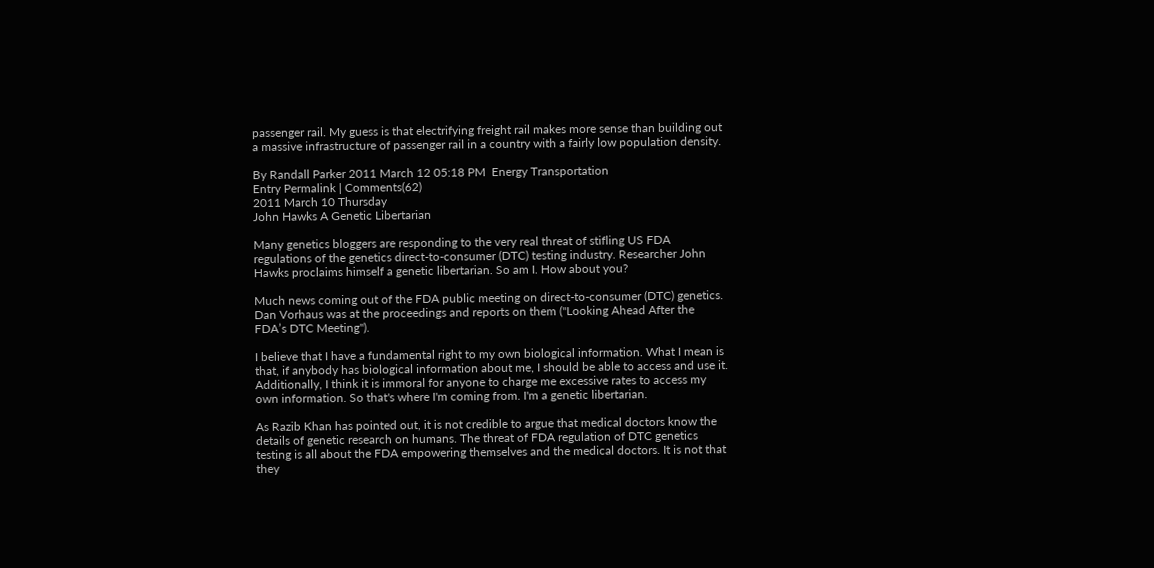passenger rail. My guess is that electrifying freight rail makes more sense than building out a massive infrastructure of passenger rail in a country with a fairly low population density.

By Randall Parker 2011 March 12 05:18 PM  Energy Transportation
Entry Permalink | Comments(62)
2011 March 10 Thursday
John Hawks A Genetic Libertarian

Many genetics bloggers are responding to the very real threat of stifling US FDA regulations of the genetics direct-to-consumer (DTC) testing industry. Researcher John Hawks proclaims himself a genetic libertarian. So am I. How about you?

Much news coming out of the FDA public meeting on direct-to-consumer (DTC) genetics. Dan Vorhaus was at the proceedings and reports on them ("Looking Ahead After the FDA’s DTC Meeting").

I believe that I have a fundamental right to my own biological information. What I mean is that, if anybody has biological information about me, I should be able to access and use it. Additionally, I think it is immoral for anyone to charge me excessive rates to access my own information. So that's where I'm coming from. I'm a genetic libertarian.

As Razib Khan has pointed out, it is not credible to argue that medical doctors know the details of genetic research on humans. The threat of FDA regulation of DTC genetics testing is all about the FDA empowering themselves and the medical doctors. It is not that they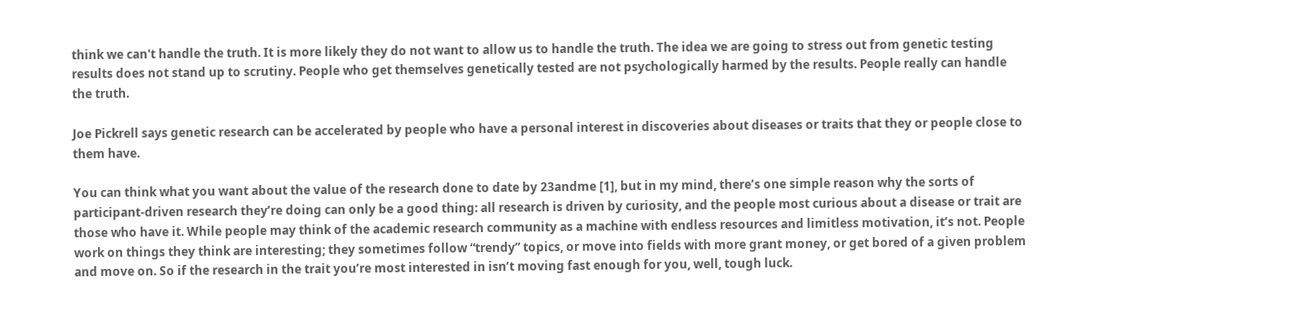think we can't handle the truth. It is more likely they do not want to allow us to handle the truth. The idea we are going to stress out from genetic testing results does not stand up to scrutiny. People who get themselves genetically tested are not psychologically harmed by the results. People really can handle the truth.

Joe Pickrell says genetic research can be accelerated by people who have a personal interest in discoveries about diseases or traits that they or people close to them have.

You can think what you want about the value of the research done to date by 23andme [1], but in my mind, there’s one simple reason why the sorts of participant-driven research they’re doing can only be a good thing: all research is driven by curiosity, and the people most curious about a disease or trait are those who have it. While people may think of the academic research community as a machine with endless resources and limitless motivation, it’s not. People work on things they think are interesting; they sometimes follow “trendy” topics, or move into fields with more grant money, or get bored of a given problem and move on. So if the research in the trait you’re most interested in isn’t moving fast enough for you, well, tough luck.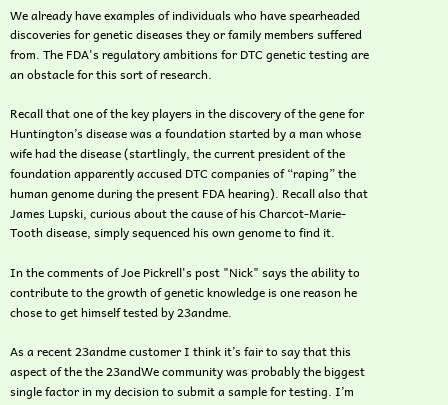We already have examples of individuals who have spearheaded discoveries for genetic diseases they or family members suffered from. The FDA's regulatory ambitions for DTC genetic testing are an obstacle for this sort of research.

Recall that one of the key players in the discovery of the gene for Huntington’s disease was a foundation started by a man whose wife had the disease (startlingly, the current president of the foundation apparently accused DTC companies of “raping” the human genome during the present FDA hearing). Recall also that James Lupski, curious about the cause of his Charcot-Marie-Tooth disease, simply sequenced his own genome to find it.

In the comments of Joe Pickrell's post "Nick" says the ability to contribute to the growth of genetic knowledge is one reason he chose to get himself tested by 23andme.

As a recent 23andme customer I think it’s fair to say that this aspect of the the 23andWe community was probably the biggest single factor in my decision to submit a sample for testing. I’m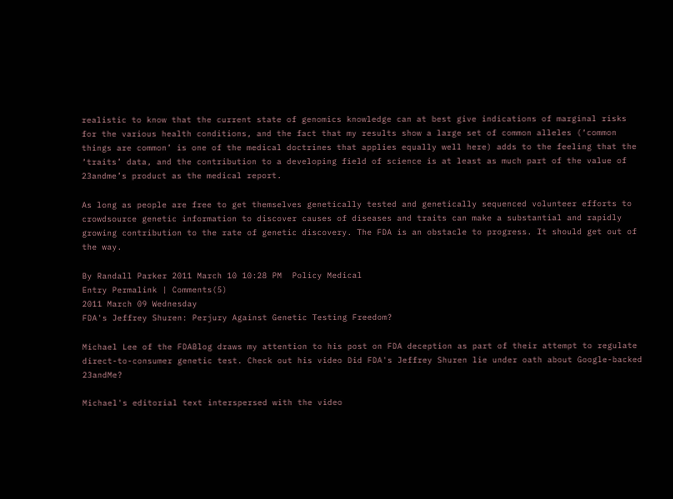realistic to know that the current state of genomics knowledge can at best give indications of marginal risks for the various health conditions, and the fact that my results show a large set of common alleles (‘common things are common’ is one of the medical doctrines that applies equally well here) adds to the feeling that the ‘traits’ data, and the contribution to a developing field of science is at least as much part of the value of 23andme’s product as the medical report.

As long as people are free to get themselves genetically tested and genetically sequenced volunteer efforts to crowdsource genetic information to discover causes of diseases and traits can make a substantial and rapidly growing contribution to the rate of genetic discovery. The FDA is an obstacle to progress. It should get out of the way.

By Randall Parker 2011 March 10 10:28 PM  Policy Medical
Entry Permalink | Comments(5)
2011 March 09 Wednesday
FDA's Jeffrey Shuren: Perjury Against Genetic Testing Freedom?

Michael Lee of the FDABlog draws my attention to his post on FDA deception as part of their attempt to regulate direct-to-consumer genetic test. Check out his video Did FDA's Jeffrey Shuren lie under oath about Google-backed 23andMe?

Michael's editorial text interspersed with the video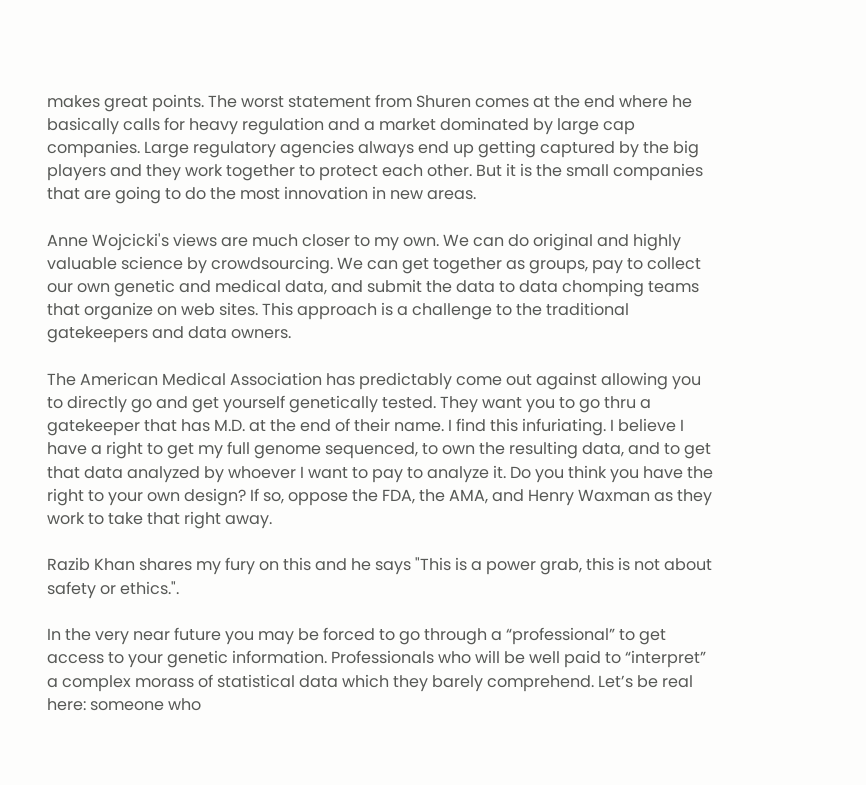makes great points. The worst statement from Shuren comes at the end where he basically calls for heavy regulation and a market dominated by large cap companies. Large regulatory agencies always end up getting captured by the big players and they work together to protect each other. But it is the small companies that are going to do the most innovation in new areas.

Anne Wojcicki's views are much closer to my own. We can do original and highly valuable science by crowdsourcing. We can get together as groups, pay to collect our own genetic and medical data, and submit the data to data chomping teams that organize on web sites. This approach is a challenge to the traditional gatekeepers and data owners.

The American Medical Association has predictably come out against allowing you to directly go and get yourself genetically tested. They want you to go thru a gatekeeper that has M.D. at the end of their name. I find this infuriating. I believe I have a right to get my full genome sequenced, to own the resulting data, and to get that data analyzed by whoever I want to pay to analyze it. Do you think you have the right to your own design? If so, oppose the FDA, the AMA, and Henry Waxman as they work to take that right away.

Razib Khan shares my fury on this and he says "This is a power grab, this is not about safety or ethics.".

In the very near future you may be forced to go through a “professional” to get access to your genetic information. Professionals who will be well paid to “interpret” a complex morass of statistical data which they barely comprehend. Let’s be real here: someone who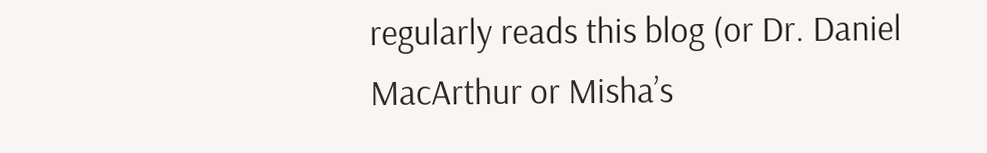regularly reads this blog (or Dr. Daniel MacArthur or Misha’s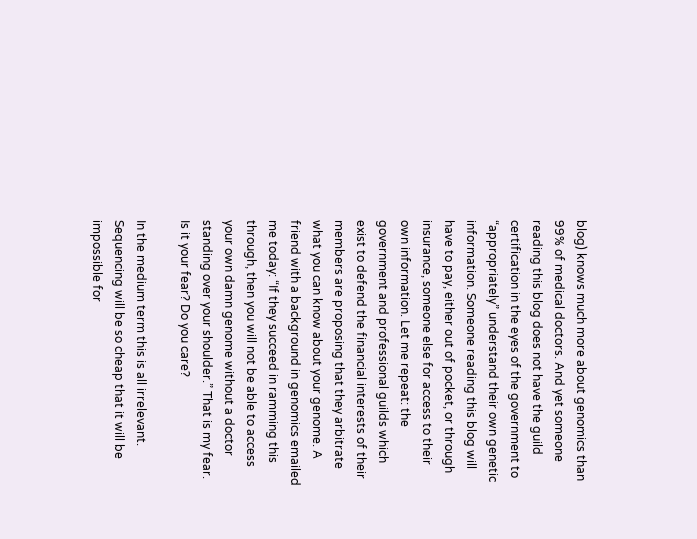blog) knows much more about genomics than 99% of medical doctors. And yet someone reading this blog does not have the guild certification in the eyes of the government to “appropriately” understand their own genetic information. Someone reading this blog will have to pay, either out of pocket, or through insurance, someone else for access to their own information. Let me repeat: the government and professional guilds which exist to defend the financial interests of their members are proposing that they arbitrate what you can know about your genome. A friend with a background in genomics emailed me today: “If they succeed in ramming this through, then you will not be able to access your own damn genome without a doctor standing over your shoulder.” That is my fear. Is it your fear? Do you care?

In the medium term this is all irrelevant. Sequencing will be so cheap that it will be impossible for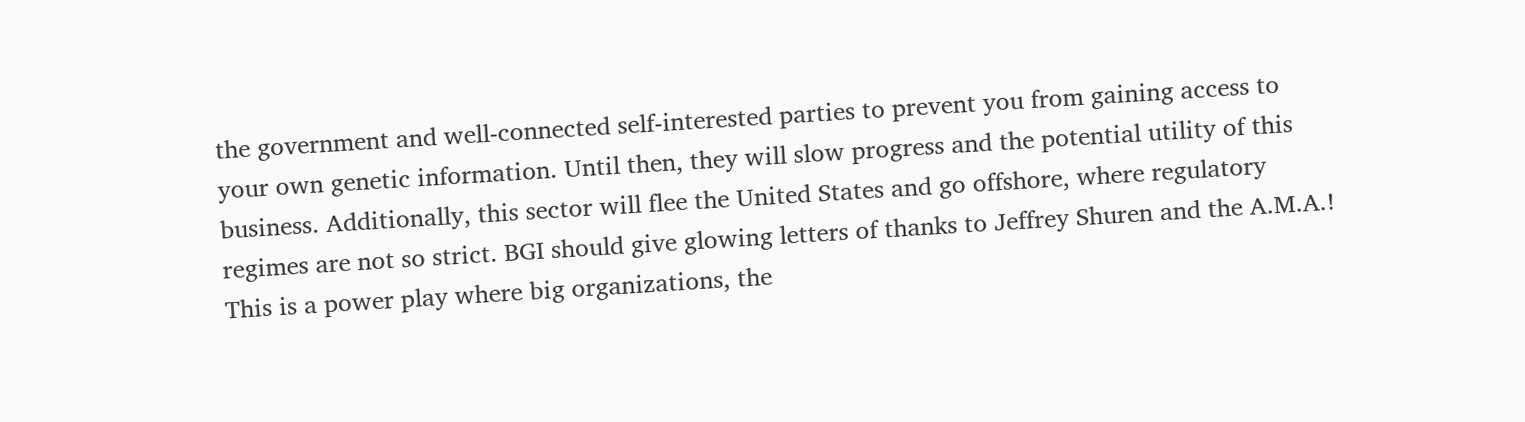the government and well-connected self-interested parties to prevent you from gaining access to your own genetic information. Until then, they will slow progress and the potential utility of this business. Additionally, this sector will flee the United States and go offshore, where regulatory regimes are not so strict. BGI should give glowing letters of thanks to Jeffrey Shuren and the A.M.A.! This is a power play where big organizations, the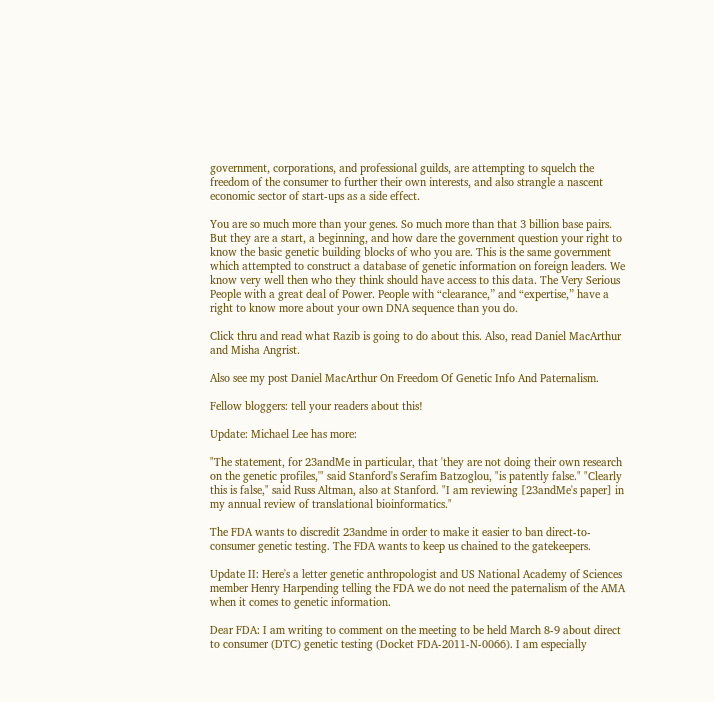government, corporations, and professional guilds, are attempting to squelch the freedom of the consumer to further their own interests, and also strangle a nascent economic sector of start-ups as a side effect.

You are so much more than your genes. So much more than that 3 billion base pairs. But they are a start, a beginning, and how dare the government question your right to know the basic genetic building blocks of who you are. This is the same government which attempted to construct a database of genetic information on foreign leaders. We know very well then who they think should have access to this data. The Very Serious People with a great deal of Power. People with “clearance,” and “expertise,” have a right to know more about your own DNA sequence than you do.

Click thru and read what Razib is going to do about this. Also, read Daniel MacArthur and Misha Angrist.

Also see my post Daniel MacArthur On Freedom Of Genetic Info And Paternalism.

Fellow bloggers: tell your readers about this!

Update: Michael Lee has more:

"The statement, for 23andMe in particular, that 'they are not doing their own research on the genetic profiles,'" said Stanford's Serafim Batzoglou, "is patently false." "Clearly this is false," said Russ Altman, also at Stanford. "I am reviewing [23andMe's paper] in my annual review of translational bioinformatics."

The FDA wants to discredit 23andme in order to make it easier to ban direct-to-consumer genetic testing. The FDA wants to keep us chained to the gatekeepers.

Update II: Here's a letter genetic anthropologist and US National Academy of Sciences member Henry Harpending telling the FDA we do not need the paternalism of the AMA when it comes to genetic information.

Dear FDA: I am writing to comment on the meeting to be held March 8-9 about direct to consumer (DTC) genetic testing (Docket FDA-2011-N-0066). I am especially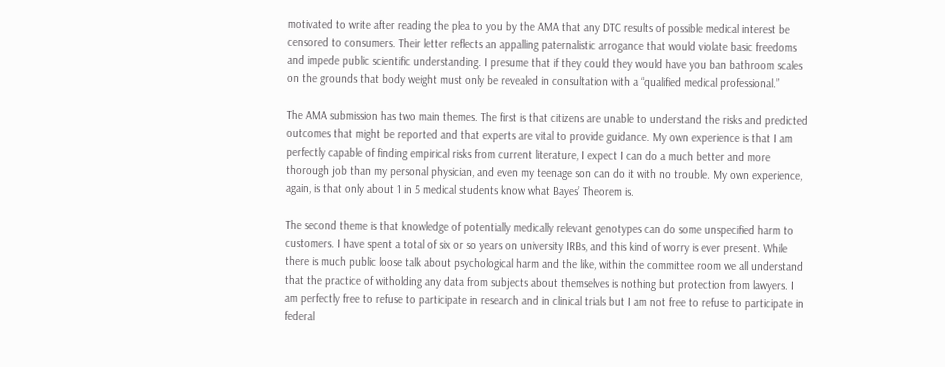motivated to write after reading the plea to you by the AMA that any DTC results of possible medical interest be censored to consumers. Their letter reflects an appalling paternalistic arrogance that would violate basic freedoms and impede public scientific understanding. I presume that if they could they would have you ban bathroom scales on the grounds that body weight must only be revealed in consultation with a “qualified medical professional.”

The AMA submission has two main themes. The first is that citizens are unable to understand the risks and predicted outcomes that might be reported and that experts are vital to provide guidance. My own experience is that I am perfectly capable of finding empirical risks from current literature, I expect I can do a much better and more thorough job than my personal physician, and even my teenage son can do it with no trouble. My own experience, again, is that only about 1 in 5 medical students know what Bayes’ Theorem is.

The second theme is that knowledge of potentially medically relevant genotypes can do some unspecified harm to customers. I have spent a total of six or so years on university IRBs, and this kind of worry is ever present. While there is much public loose talk about psychological harm and the like, within the committee room we all understand that the practice of witholding any data from subjects about themselves is nothing but protection from lawyers. I am perfectly free to refuse to participate in research and in clinical trials but I am not free to refuse to participate in federal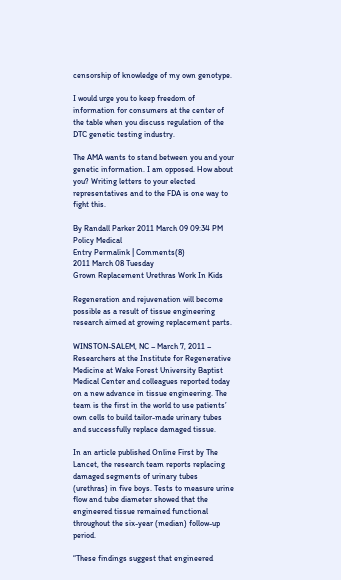censorship of knowledge of my own genotype.

I would urge you to keep freedom of information for consumers at the center of the table when you discuss regulation of the DTC genetic testing industry.

The AMA wants to stand between you and your genetic information. I am opposed. How about you? Writing letters to your elected representatives and to the FDA is one way to fight this.

By Randall Parker 2011 March 09 09:34 PM  Policy Medical
Entry Permalink | Comments(8)
2011 March 08 Tuesday
Grown Replacement Urethras Work In Kids

Regeneration and rejuvenation will become possible as a result of tissue engineering research aimed at growing replacement parts.

WINSTON-SALEM, NC – March 7, 2011 – Researchers at the Institute for Regenerative Medicine at Wake Forest University Baptist Medical Center and colleagues reported today on a new advance in tissue engineering. The team is the first in the world to use patients’ own cells to build tailor-made urinary tubes and successfully replace damaged tissue.

In an article published Online First by The Lancet, the research team reports replacing damaged segments of urinary tubes (urethras) in five boys. Tests to measure urine flow and tube diameter showed that the engineered tissue remained functional throughout the six-year (median) follow-up period.

“These findings suggest that engineered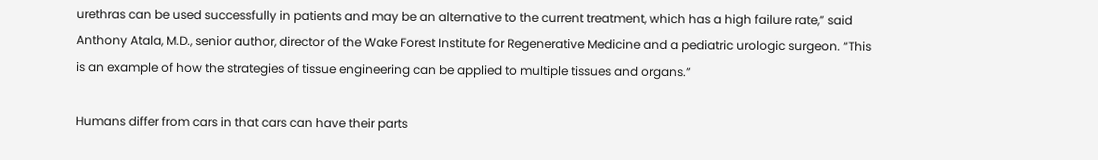urethras can be used successfully in patients and may be an alternative to the current treatment, which has a high failure rate,” said Anthony Atala, M.D., senior author, director of the Wake Forest Institute for Regenerative Medicine and a pediatric urologic surgeon. “This is an example of how the strategies of tissue engineering can be applied to multiple tissues and organs.”

Humans differ from cars in that cars can have their parts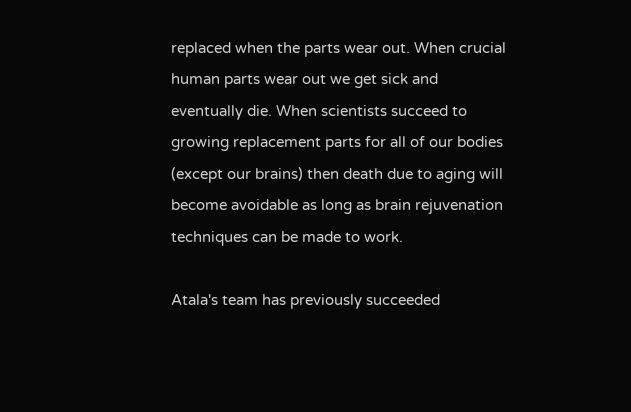replaced when the parts wear out. When crucial human parts wear out we get sick and eventually die. When scientists succeed to growing replacement parts for all of our bodies (except our brains) then death due to aging will become avoidable as long as brain rejuvenation techniques can be made to work.

Atala's team has previously succeeded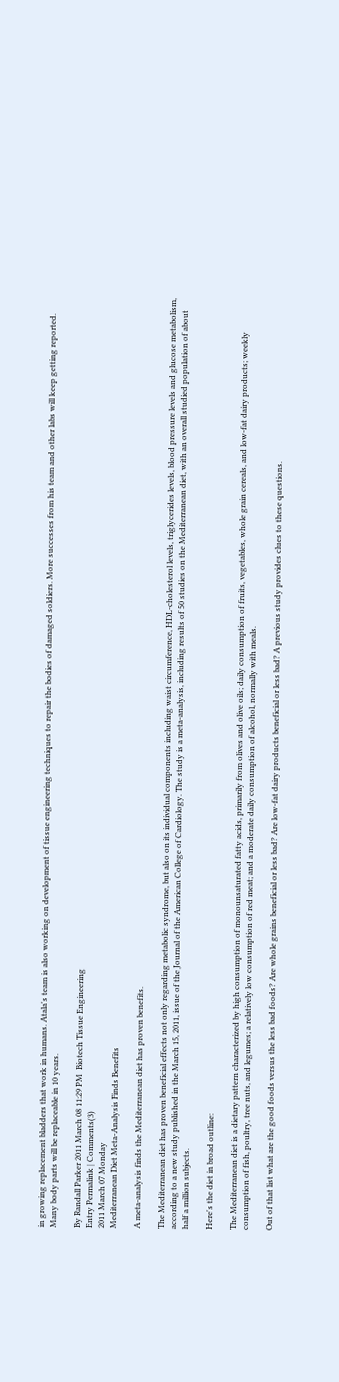in growing replacement bladders that work in humans. Atala's team is also working on development of tissue engineering techniques to repair the bodies of damaged soldiers. More successes from his team and other labs will keep getting reported. Many body parts will be replaceable in 10 years.

By Randall Parker 2011 March 08 11:29 PM  Biotech Tissue Engineering
Entry Permalink | Comments(3)
2011 March 07 Monday
Mediterranean Diet Meta-Analysis Finds Benefits

A meta-analysis finds the Mediterranean diet has proven benefits.

The Mediterranean diet has proven beneficial effects not only regarding metabolic syndrome, but also on its individual components including waist circumference, HDL-cholesterol levels, triglycerides levels, blood pressure levels and glucose metabolism, according to a new study published in the March 15, 2011, issue of the Journal of the American College of Cardiology. The study is a meta-analysis, including results of 50 studies on the Mediterranean diet, with an overall studied population of about half a million subjects.

Here's the diet in broad outline:

The Mediterranean diet is a dietary pattern characterized by high consumption of monounsaturated fatty acids, primarily from olives and olive oils; daily consumption of fruits, vegetables, whole grain cereals, and low-fat dairy products; weekly consumption of fish, poultry, tree nuts, and legumes; a relatively low consumption of red meat; and a moderate daily consumption of alcohol, normally with meals.

Out of that list what are the good foods versus the less bad foods? Are whole grains beneficial or less bad? Are low-fat dairy products beneficial or less bad? A previous study provides clues to these questions.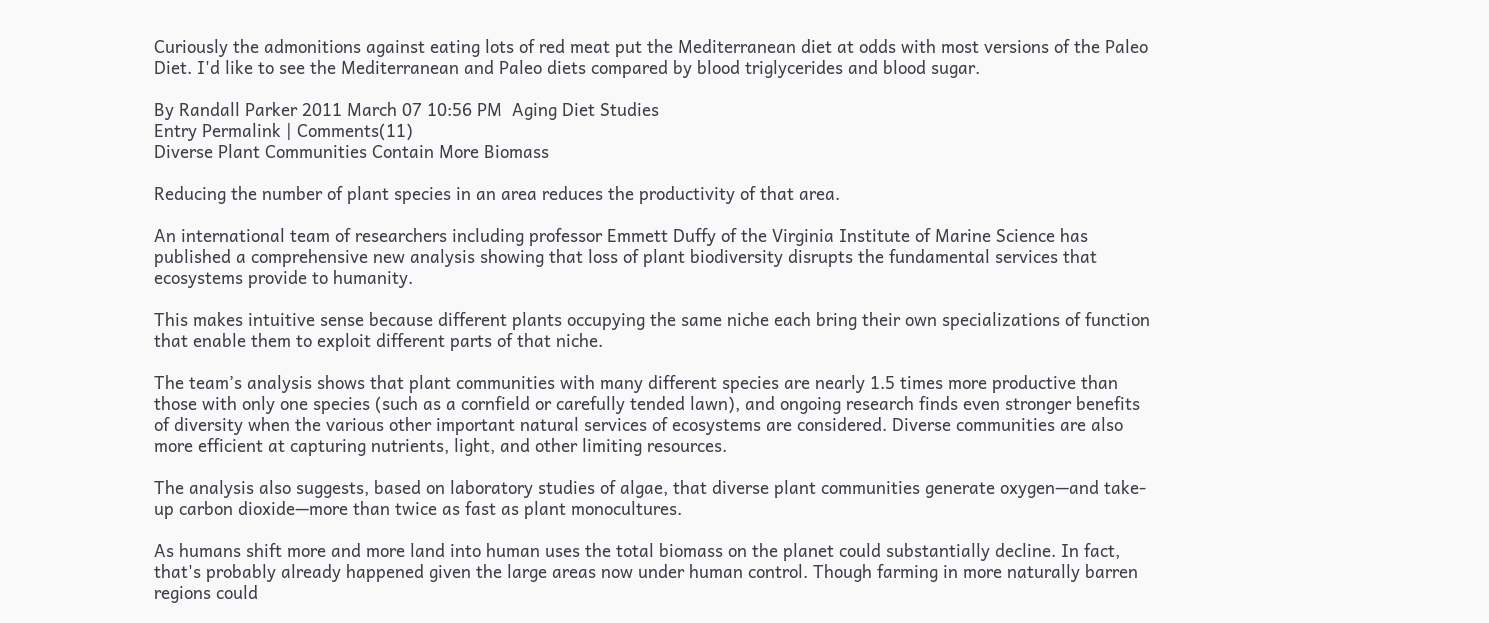Curiously the admonitions against eating lots of red meat put the Mediterranean diet at odds with most versions of the Paleo Diet. I'd like to see the Mediterranean and Paleo diets compared by blood triglycerides and blood sugar.

By Randall Parker 2011 March 07 10:56 PM  Aging Diet Studies
Entry Permalink | Comments(11)
Diverse Plant Communities Contain More Biomass

Reducing the number of plant species in an area reduces the productivity of that area.

An international team of researchers including professor Emmett Duffy of the Virginia Institute of Marine Science has published a comprehensive new analysis showing that loss of plant biodiversity disrupts the fundamental services that ecosystems provide to humanity.

This makes intuitive sense because different plants occupying the same niche each bring their own specializations of function that enable them to exploit different parts of that niche.

The team’s analysis shows that plant communities with many different species are nearly 1.5 times more productive than those with only one species (such as a cornfield or carefully tended lawn), and ongoing research finds even stronger benefits of diversity when the various other important natural services of ecosystems are considered. Diverse communities are also more efficient at capturing nutrients, light, and other limiting resources.

The analysis also suggests, based on laboratory studies of algae, that diverse plant communities generate oxygen—and take-up carbon dioxide—more than twice as fast as plant monocultures.

As humans shift more and more land into human uses the total biomass on the planet could substantially decline. In fact, that's probably already happened given the large areas now under human control. Though farming in more naturally barren regions could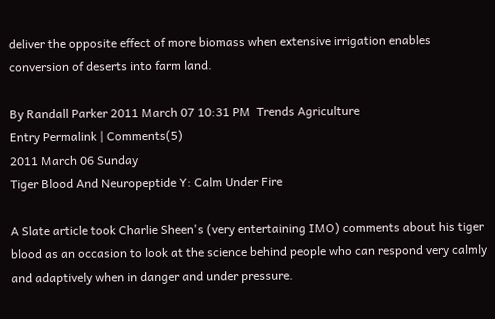deliver the opposite effect of more biomass when extensive irrigation enables conversion of deserts into farm land.

By Randall Parker 2011 March 07 10:31 PM  Trends Agriculture
Entry Permalink | Comments(5)
2011 March 06 Sunday
Tiger Blood And Neuropeptide Y: Calm Under Fire

A Slate article took Charlie Sheen's (very entertaining IMO) comments about his tiger blood as an occasion to look at the science behind people who can respond very calmly and adaptively when in danger and under pressure.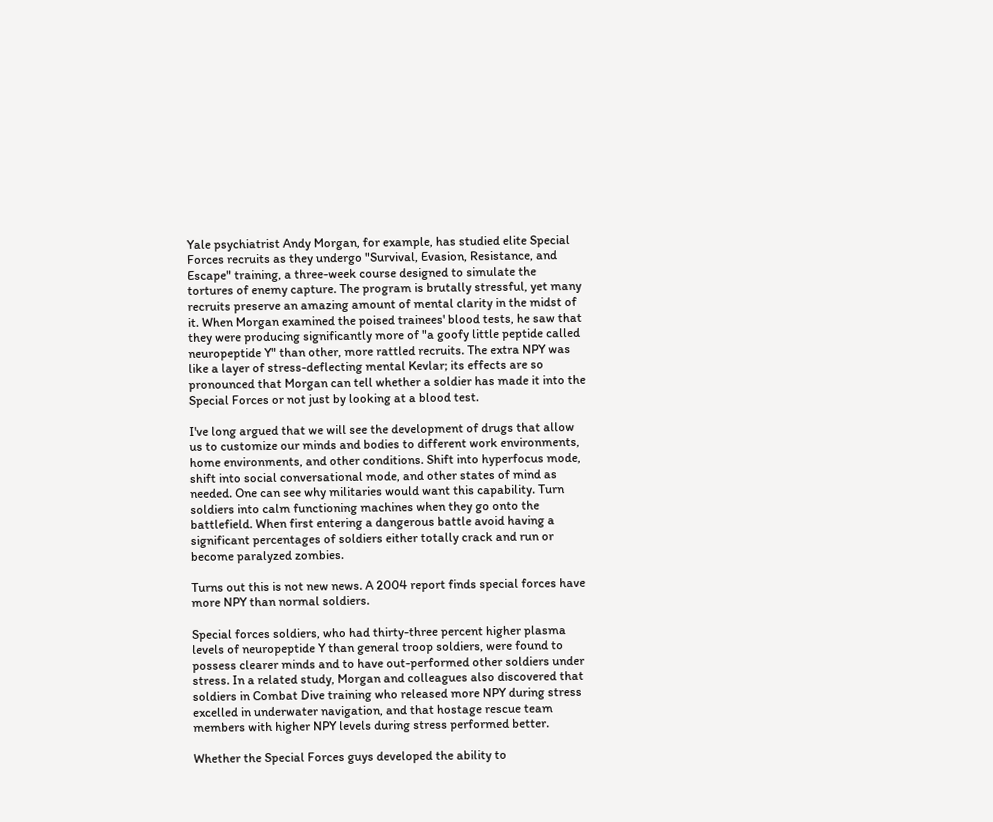Yale psychiatrist Andy Morgan, for example, has studied elite Special Forces recruits as they undergo "Survival, Evasion, Resistance, and Escape" training, a three-week course designed to simulate the tortures of enemy capture. The program is brutally stressful, yet many recruits preserve an amazing amount of mental clarity in the midst of it. When Morgan examined the poised trainees' blood tests, he saw that they were producing significantly more of "a goofy little peptide called neuropeptide Y" than other, more rattled recruits. The extra NPY was like a layer of stress-deflecting mental Kevlar; its effects are so pronounced that Morgan can tell whether a soldier has made it into the Special Forces or not just by looking at a blood test.

I've long argued that we will see the development of drugs that allow us to customize our minds and bodies to different work environments, home environments, and other conditions. Shift into hyperfocus mode, shift into social conversational mode, and other states of mind as needed. One can see why militaries would want this capability. Turn soldiers into calm functioning machines when they go onto the battlefield. When first entering a dangerous battle avoid having a significant percentages of soldiers either totally crack and run or become paralyzed zombies.

Turns out this is not new news. A 2004 report finds special forces have more NPY than normal soldiers.

Special forces soldiers, who had thirty-three percent higher plasma levels of neuropeptide Y than general troop soldiers, were found to possess clearer minds and to have out-performed other soldiers under stress. In a related study, Morgan and colleagues also discovered that soldiers in Combat Dive training who released more NPY during stress excelled in underwater navigation, and that hostage rescue team members with higher NPY levels during stress performed better.

Whether the Special Forces guys developed the ability to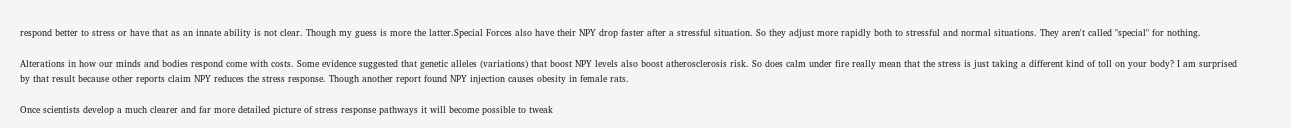respond better to stress or have that as an innate ability is not clear. Though my guess is more the latter.Special Forces also have their NPY drop faster after a stressful situation. So they adjust more rapidly both to stressful and normal situations. They aren't called "special" for nothing.

Alterations in how our minds and bodies respond come with costs. Some evidence suggested that genetic alleles (variations) that boost NPY levels also boost atherosclerosis risk. So does calm under fire really mean that the stress is just taking a different kind of toll on your body? I am surprised by that result because other reports claim NPY reduces the stress response. Though another report found NPY injection causes obesity in female rats.

Once scientists develop a much clearer and far more detailed picture of stress response pathways it will become possible to tweak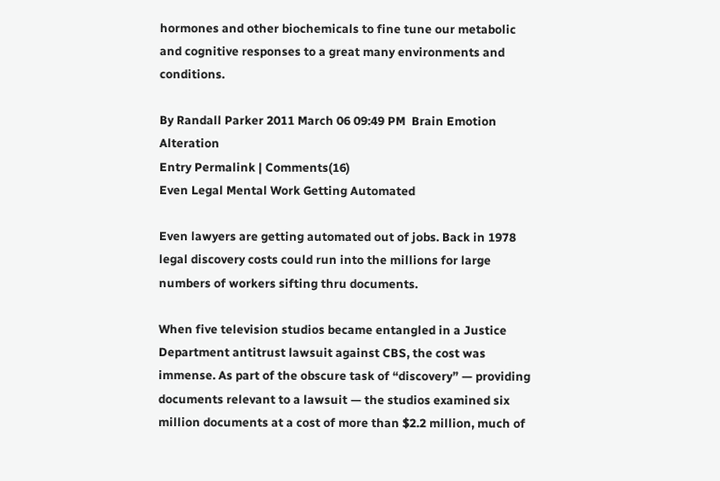hormones and other biochemicals to fine tune our metabolic and cognitive responses to a great many environments and conditions.

By Randall Parker 2011 March 06 09:49 PM  Brain Emotion Alteration
Entry Permalink | Comments(16)
Even Legal Mental Work Getting Automated

Even lawyers are getting automated out of jobs. Back in 1978 legal discovery costs could run into the millions for large numbers of workers sifting thru documents.

When five television studios became entangled in a Justice Department antitrust lawsuit against CBS, the cost was immense. As part of the obscure task of “discovery” — providing documents relevant to a lawsuit — the studios examined six million documents at a cost of more than $2.2 million, much of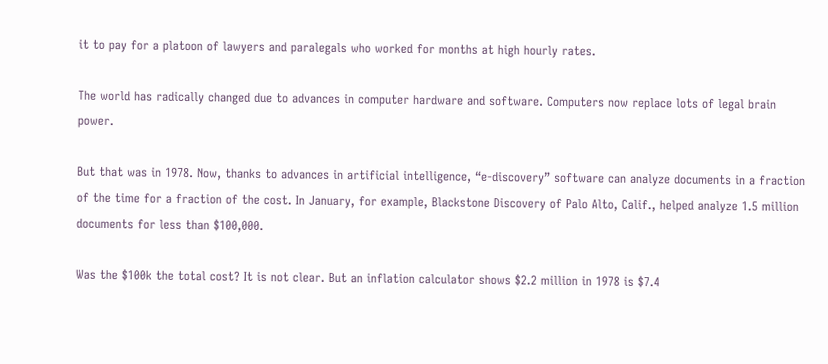it to pay for a platoon of lawyers and paralegals who worked for months at high hourly rates.

The world has radically changed due to advances in computer hardware and software. Computers now replace lots of legal brain power.

But that was in 1978. Now, thanks to advances in artificial intelligence, “e-discovery” software can analyze documents in a fraction of the time for a fraction of the cost. In January, for example, Blackstone Discovery of Palo Alto, Calif., helped analyze 1.5 million documents for less than $100,000.

Was the $100k the total cost? It is not clear. But an inflation calculator shows $2.2 million in 1978 is $7.4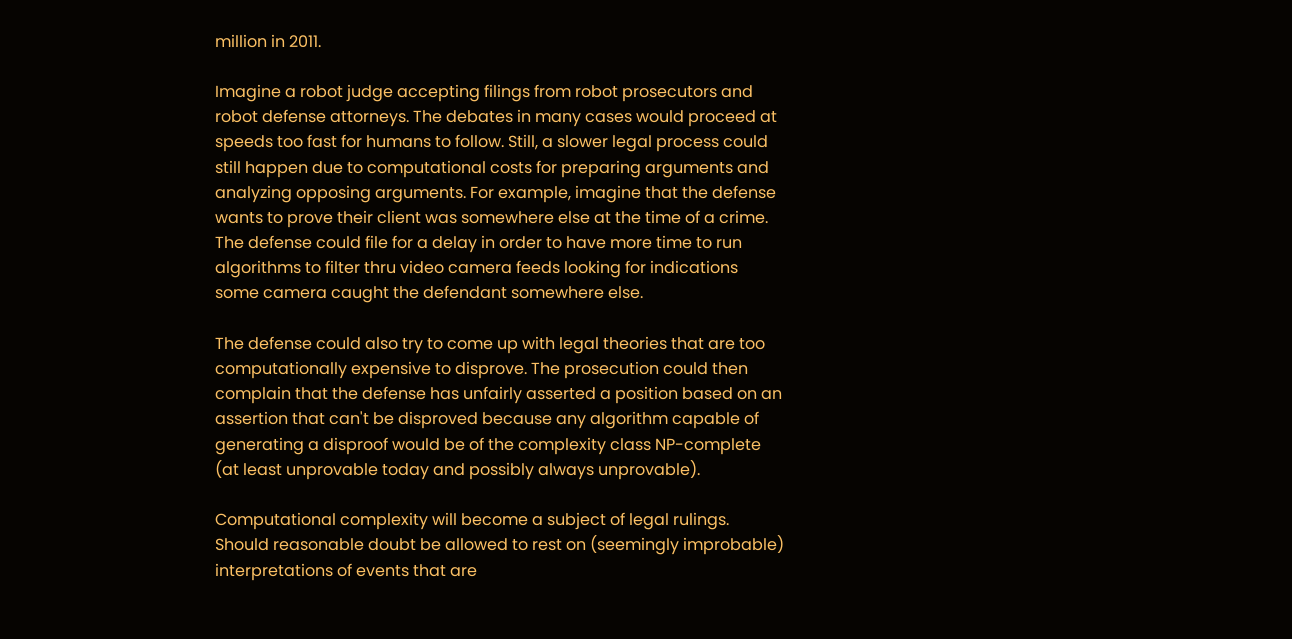million in 2011.

Imagine a robot judge accepting filings from robot prosecutors and robot defense attorneys. The debates in many cases would proceed at speeds too fast for humans to follow. Still, a slower legal process could still happen due to computational costs for preparing arguments and analyzing opposing arguments. For example, imagine that the defense wants to prove their client was somewhere else at the time of a crime. The defense could file for a delay in order to have more time to run algorithms to filter thru video camera feeds looking for indications some camera caught the defendant somewhere else.

The defense could also try to come up with legal theories that are too computationally expensive to disprove. The prosecution could then complain that the defense has unfairly asserted a position based on an assertion that can't be disproved because any algorithm capable of generating a disproof would be of the complexity class NP-complete (at least unprovable today and possibly always unprovable).

Computational complexity will become a subject of legal rulings. Should reasonable doubt be allowed to rest on (seemingly improbable) interpretations of events that are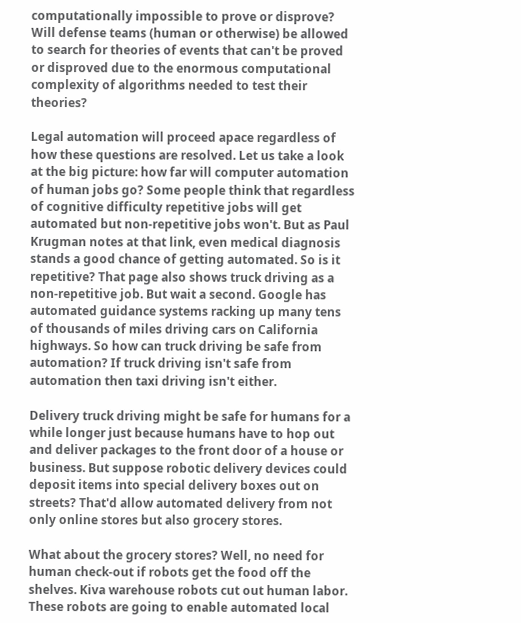computationally impossible to prove or disprove? Will defense teams (human or otherwise) be allowed to search for theories of events that can't be proved or disproved due to the enormous computational complexity of algorithms needed to test their theories?

Legal automation will proceed apace regardless of how these questions are resolved. Let us take a look at the big picture: how far will computer automation of human jobs go? Some people think that regardless of cognitive difficulty repetitive jobs will get automated but non-repetitive jobs won't. But as Paul Krugman notes at that link, even medical diagnosis stands a good chance of getting automated. So is it repetitive? That page also shows truck driving as a non-repetitive job. But wait a second. Google has automated guidance systems racking up many tens of thousands of miles driving cars on California highways. So how can truck driving be safe from automation? If truck driving isn't safe from automation then taxi driving isn't either.

Delivery truck driving might be safe for humans for a while longer just because humans have to hop out and deliver packages to the front door of a house or business. But suppose robotic delivery devices could deposit items into special delivery boxes out on streets? That'd allow automated delivery from not only online stores but also grocery stores.

What about the grocery stores? Well, no need for human check-out if robots get the food off the shelves. Kiva warehouse robots cut out human labor. These robots are going to enable automated local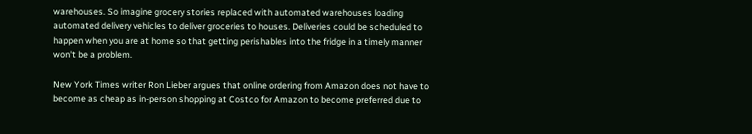warehouses. So imagine grocery stories replaced with automated warehouses loading automated delivery vehicles to deliver groceries to houses. Deliveries could be scheduled to happen when you are at home so that getting perishables into the fridge in a timely manner won't be a problem.

New York Times writer Ron Lieber argues that online ordering from Amazon does not have to become as cheap as in-person shopping at Costco for Amazon to become preferred due to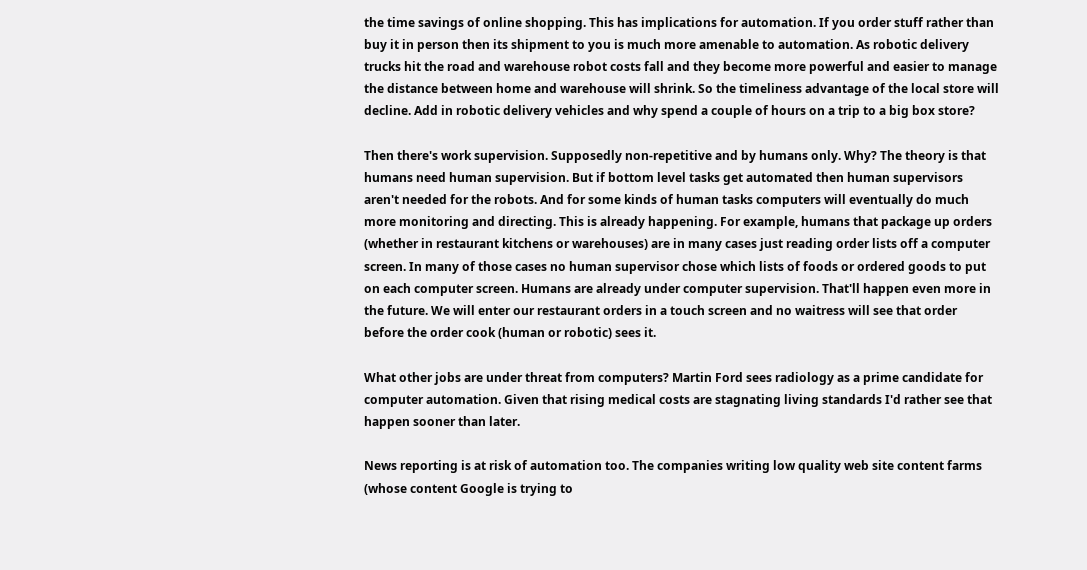the time savings of online shopping. This has implications for automation. If you order stuff rather than buy it in person then its shipment to you is much more amenable to automation. As robotic delivery trucks hit the road and warehouse robot costs fall and they become more powerful and easier to manage the distance between home and warehouse will shrink. So the timeliness advantage of the local store will decline. Add in robotic delivery vehicles and why spend a couple of hours on a trip to a big box store?

Then there's work supervision. Supposedly non-repetitive and by humans only. Why? The theory is that humans need human supervision. But if bottom level tasks get automated then human supervisors aren't needed for the robots. And for some kinds of human tasks computers will eventually do much more monitoring and directing. This is already happening. For example, humans that package up orders (whether in restaurant kitchens or warehouses) are in many cases just reading order lists off a computer screen. In many of those cases no human supervisor chose which lists of foods or ordered goods to put on each computer screen. Humans are already under computer supervision. That'll happen even more in the future. We will enter our restaurant orders in a touch screen and no waitress will see that order before the order cook (human or robotic) sees it.

What other jobs are under threat from computers? Martin Ford sees radiology as a prime candidate for computer automation. Given that rising medical costs are stagnating living standards I'd rather see that happen sooner than later.

News reporting is at risk of automation too. The companies writing low quality web site content farms (whose content Google is trying to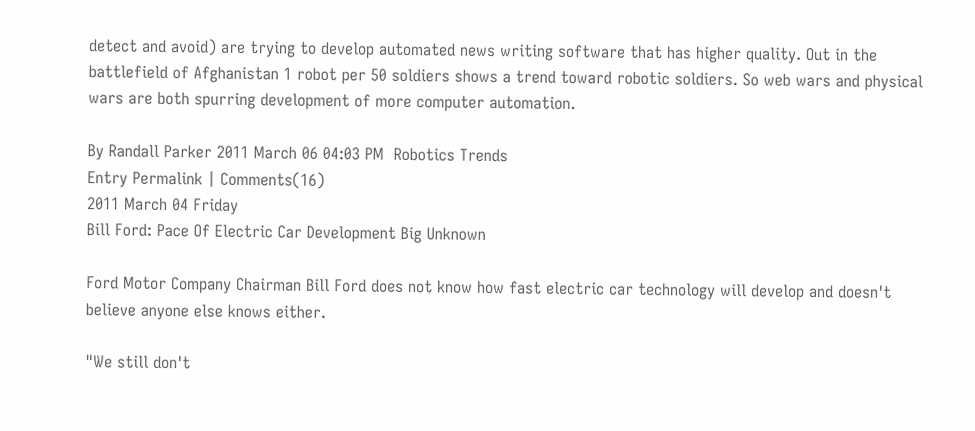detect and avoid) are trying to develop automated news writing software that has higher quality. Out in the battlefield of Afghanistan 1 robot per 50 soldiers shows a trend toward robotic soldiers. So web wars and physical wars are both spurring development of more computer automation.

By Randall Parker 2011 March 06 04:03 PM  Robotics Trends
Entry Permalink | Comments(16)
2011 March 04 Friday
Bill Ford: Pace Of Electric Car Development Big Unknown

Ford Motor Company Chairman Bill Ford does not know how fast electric car technology will develop and doesn't believe anyone else knows either.

"We still don't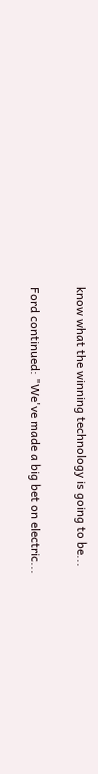know what the winning technology is going to be...

Ford continued: "We've made a big bet on electric...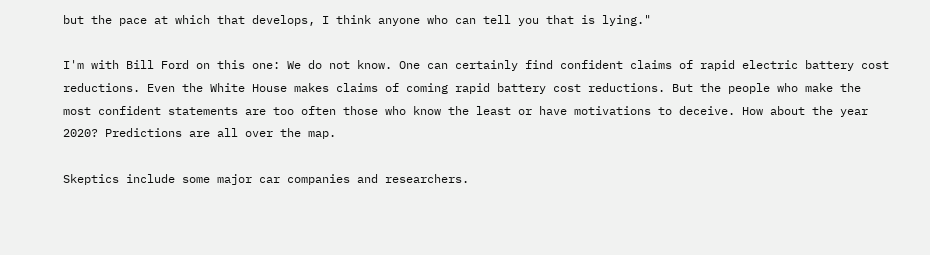but the pace at which that develops, I think anyone who can tell you that is lying."

I'm with Bill Ford on this one: We do not know. One can certainly find confident claims of rapid electric battery cost reductions. Even the White House makes claims of coming rapid battery cost reductions. But the people who make the most confident statements are too often those who know the least or have motivations to deceive. How about the year 2020? Predictions are all over the map.

Skeptics include some major car companies and researchers.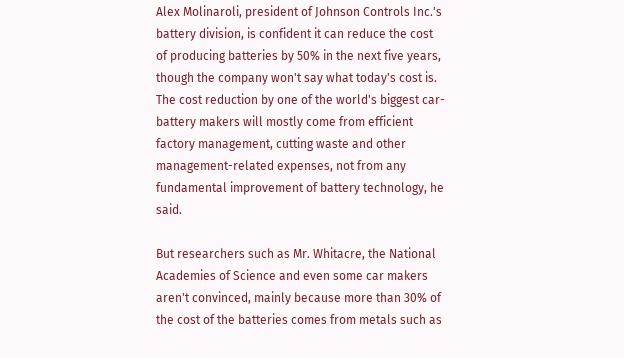Alex Molinaroli, president of Johnson Controls Inc.'s battery division, is confident it can reduce the cost of producing batteries by 50% in the next five years, though the company won't say what today's cost is. The cost reduction by one of the world's biggest car-battery makers will mostly come from efficient factory management, cutting waste and other management-related expenses, not from any fundamental improvement of battery technology, he said.

But researchers such as Mr. Whitacre, the National Academies of Science and even some car makers aren't convinced, mainly because more than 30% of the cost of the batteries comes from metals such as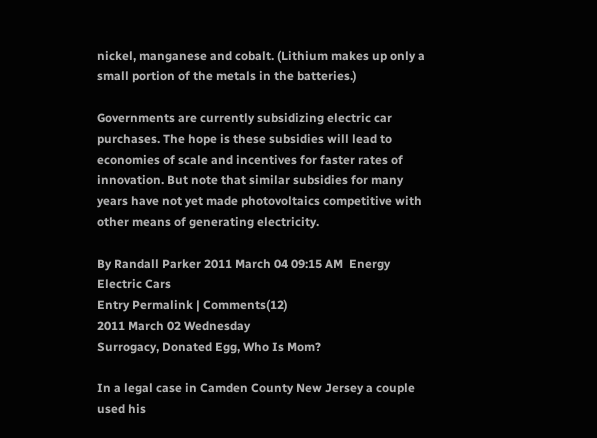nickel, manganese and cobalt. (Lithium makes up only a small portion of the metals in the batteries.)

Governments are currently subsidizing electric car purchases. The hope is these subsidies will lead to economies of scale and incentives for faster rates of innovation. But note that similar subsidies for many years have not yet made photovoltaics competitive with other means of generating electricity.

By Randall Parker 2011 March 04 09:15 AM  Energy Electric Cars
Entry Permalink | Comments(12)
2011 March 02 Wednesday
Surrogacy, Donated Egg, Who Is Mom?

In a legal case in Camden County New Jersey a couple used his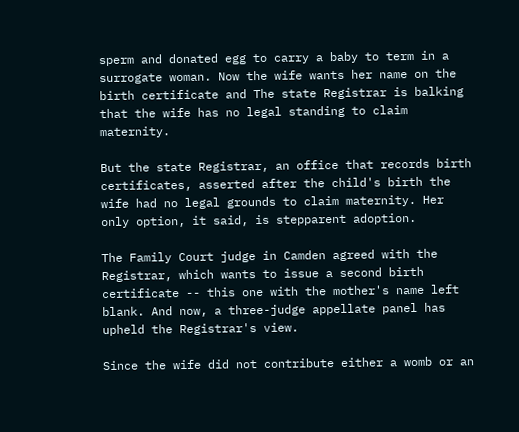sperm and donated egg to carry a baby to term in a surrogate woman. Now the wife wants her name on the birth certificate and The state Registrar is balking that the wife has no legal standing to claim maternity.

But the state Registrar, an office that records birth certificates, asserted after the child's birth the wife had no legal grounds to claim maternity. Her only option, it said, is stepparent adoption.

The Family Court judge in Camden agreed with the Registrar, which wants to issue a second birth certificate -- this one with the mother's name left blank. And now, a three-judge appellate panel has upheld the Registrar's view.

Since the wife did not contribute either a womb or an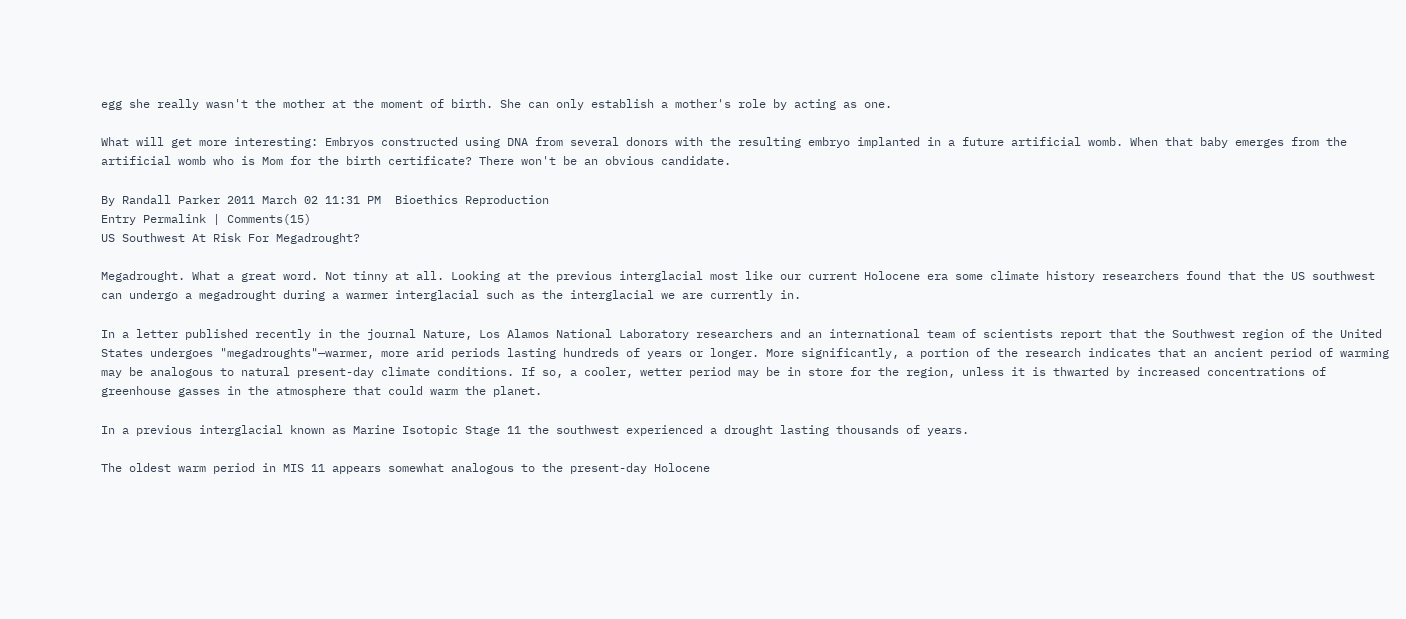egg she really wasn't the mother at the moment of birth. She can only establish a mother's role by acting as one.

What will get more interesting: Embryos constructed using DNA from several donors with the resulting embryo implanted in a future artificial womb. When that baby emerges from the artificial womb who is Mom for the birth certificate? There won't be an obvious candidate.

By Randall Parker 2011 March 02 11:31 PM  Bioethics Reproduction
Entry Permalink | Comments(15)
US Southwest At Risk For Megadrought?

Megadrought. What a great word. Not tinny at all. Looking at the previous interglacial most like our current Holocene era some climate history researchers found that the US southwest can undergo a megadrought during a warmer interglacial such as the interglacial we are currently in.

In a letter published recently in the journal Nature, Los Alamos National Laboratory researchers and an international team of scientists report that the Southwest region of the United States undergoes "megadroughts"—warmer, more arid periods lasting hundreds of years or longer. More significantly, a portion of the research indicates that an ancient period of warming may be analogous to natural present-day climate conditions. If so, a cooler, wetter period may be in store for the region, unless it is thwarted by increased concentrations of greenhouse gasses in the atmosphere that could warm the planet.

In a previous interglacial known as Marine Isotopic Stage 11 the southwest experienced a drought lasting thousands of years.

The oldest warm period in MIS 11 appears somewhat analogous to the present-day Holocene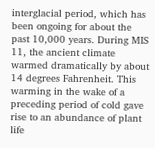interglacial period, which has been ongoing for about the past 10,000 years. During MIS 11, the ancient climate warmed dramatically by about 14 degrees Fahrenheit. This warming in the wake of a preceding period of cold gave rise to an abundance of plant life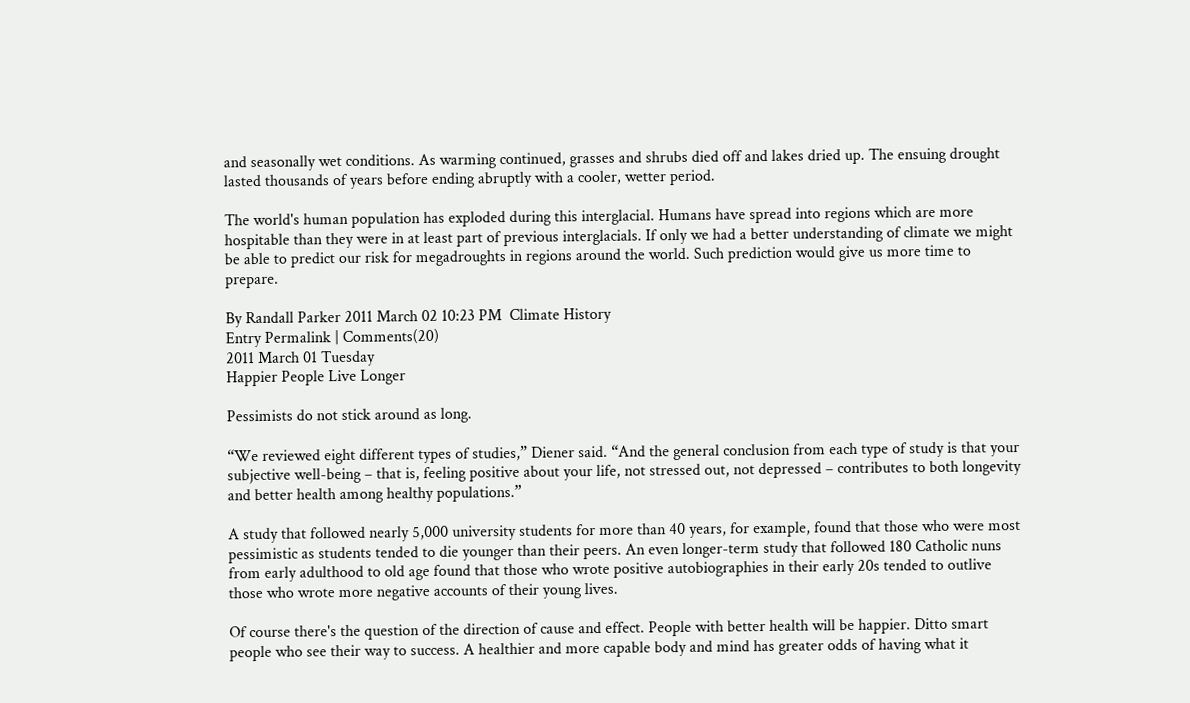and seasonally wet conditions. As warming continued, grasses and shrubs died off and lakes dried up. The ensuing drought lasted thousands of years before ending abruptly with a cooler, wetter period.

The world's human population has exploded during this interglacial. Humans have spread into regions which are more hospitable than they were in at least part of previous interglacials. If only we had a better understanding of climate we might be able to predict our risk for megadroughts in regions around the world. Such prediction would give us more time to prepare.

By Randall Parker 2011 March 02 10:23 PM  Climate History
Entry Permalink | Comments(20)
2011 March 01 Tuesday
Happier People Live Longer

Pessimists do not stick around as long.

“We reviewed eight different types of studies,” Diener said. “And the general conclusion from each type of study is that your subjective well-being – that is, feeling positive about your life, not stressed out, not depressed – contributes to both longevity and better health among healthy populations.”

A study that followed nearly 5,000 university students for more than 40 years, for example, found that those who were most pessimistic as students tended to die younger than their peers. An even longer-term study that followed 180 Catholic nuns from early adulthood to old age found that those who wrote positive autobiographies in their early 20s tended to outlive those who wrote more negative accounts of their young lives.

Of course there's the question of the direction of cause and effect. People with better health will be happier. Ditto smart people who see their way to success. A healthier and more capable body and mind has greater odds of having what it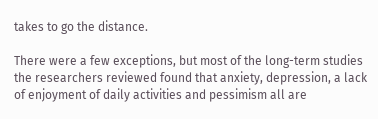takes to go the distance.

There were a few exceptions, but most of the long-term studies the researchers reviewed found that anxiety, depression, a lack of enjoyment of daily activities and pessimism all are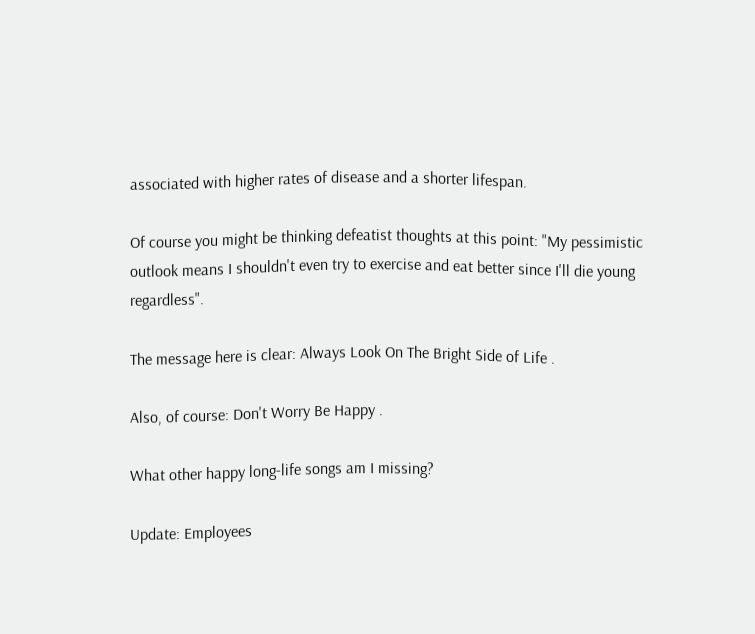associated with higher rates of disease and a shorter lifespan.

Of course you might be thinking defeatist thoughts at this point: "My pessimistic outlook means I shouldn't even try to exercise and eat better since I'll die young regardless".

The message here is clear: Always Look On The Bright Side of Life .

Also, of course: Don't Worry Be Happy .

What other happy long-life songs am I missing?

Update: Employees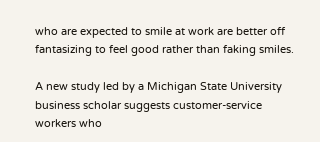who are expected to smile at work are better off fantasizing to feel good rather than faking smiles.

A new study led by a Michigan State University business scholar suggests customer-service workers who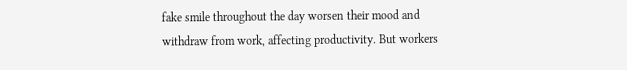fake smile throughout the day worsen their mood and withdraw from work, affecting productivity. But workers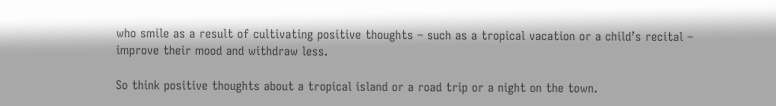who smile as a result of cultivating positive thoughts – such as a tropical vacation or a child’s recital – improve their mood and withdraw less.

So think positive thoughts about a tropical island or a road trip or a night on the town.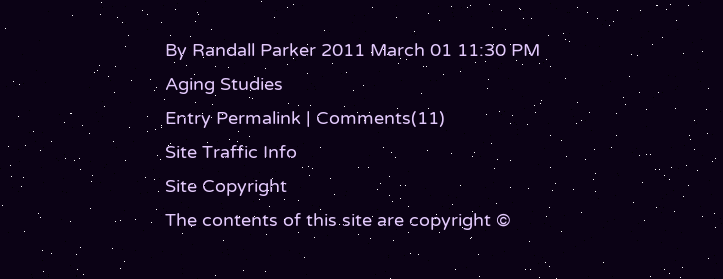By Randall Parker 2011 March 01 11:30 PM  Aging Studies
Entry Permalink | Comments(11)
Site Traffic Info
Site Copyright
The contents of this site are copyright ©